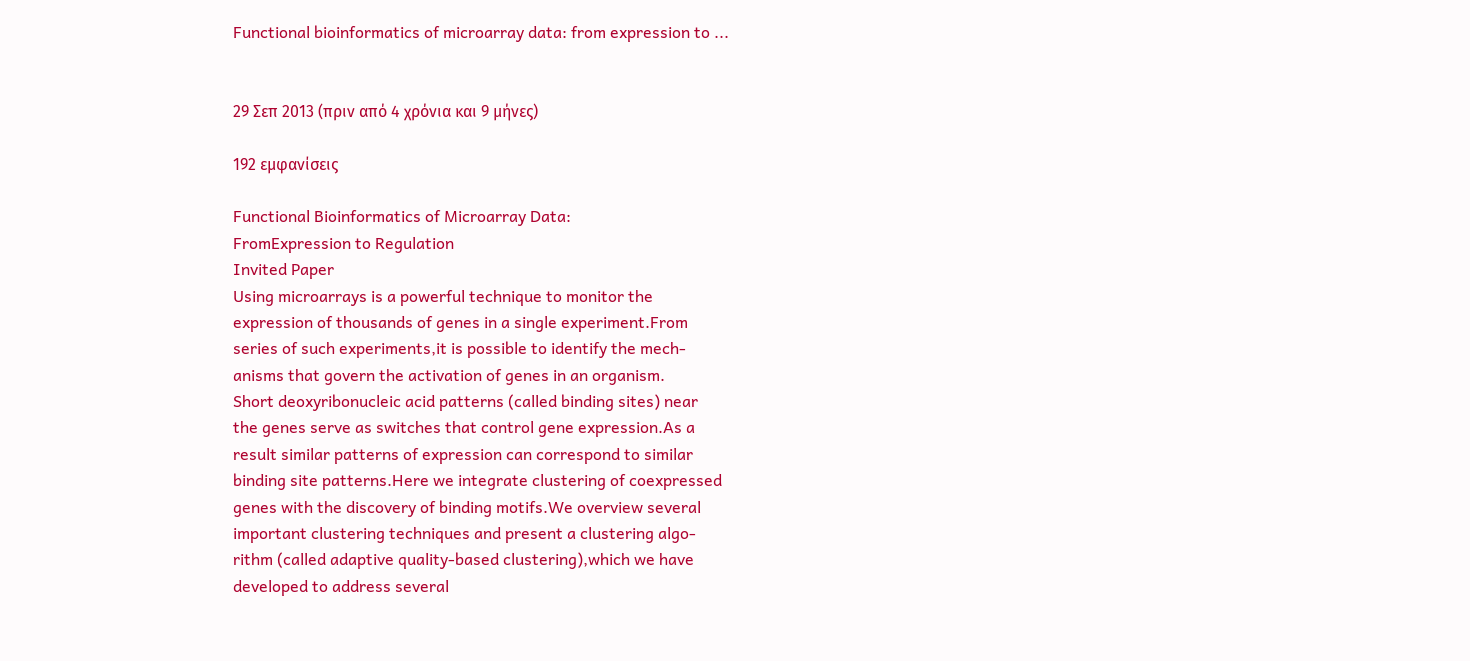Functional bioinformatics of microarray data: from expression to ...


29 Σεπ 2013 (πριν από 4 χρόνια και 9 μήνες)

192 εμφανίσεις

Functional Bioinformatics of Microarray Data:
FromExpression to Regulation
Invited Paper
Using microarrays is a powerful technique to monitor the
expression of thousands of genes in a single experiment.From
series of such experiments,it is possible to identify the mech-
anisms that govern the activation of genes in an organism.
Short deoxyribonucleic acid patterns (called binding sites) near
the genes serve as switches that control gene expression.As a
result similar patterns of expression can correspond to similar
binding site patterns.Here we integrate clustering of coexpressed
genes with the discovery of binding motifs.We overview several
important clustering techniques and present a clustering algo-
rithm (called adaptive quality-based clustering),which we have
developed to address several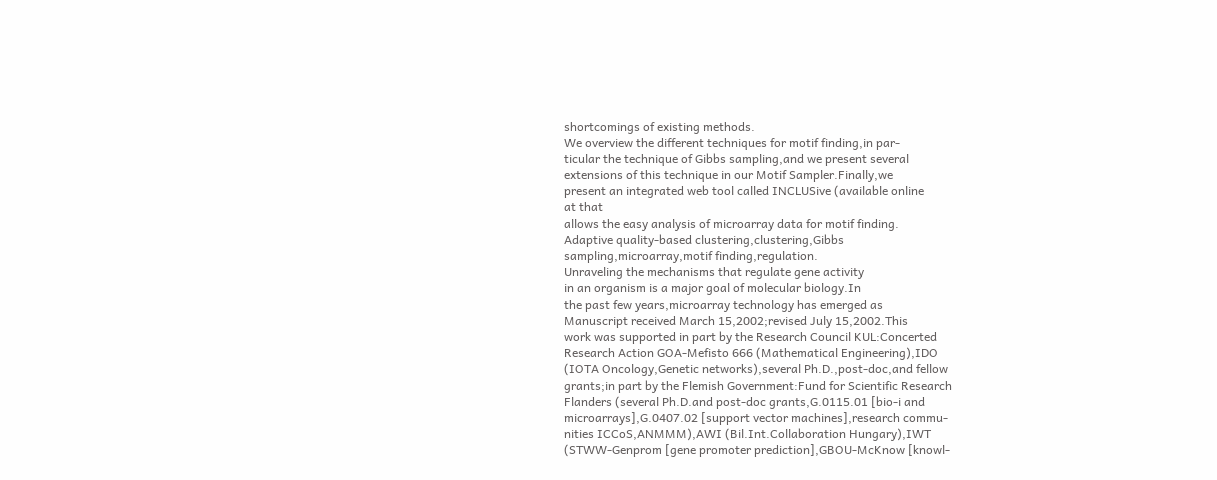shortcomings of existing methods.
We overview the different techniques for motif finding,in par-
ticular the technique of Gibbs sampling,and we present several
extensions of this technique in our Motif Sampler.Finally,we
present an integrated web tool called INCLUSive (available online
at that
allows the easy analysis of microarray data for motif finding.
Adaptive quality-based clustering,clustering,Gibbs
sampling,microarray,motif finding,regulation.
Unraveling the mechanisms that regulate gene activity
in an organism is a major goal of molecular biology.In
the past few years,microarray technology has emerged as
Manuscript received March 15,2002;revised July 15,2002.This
work was supported in part by the Research Council KUL:Concerted
Research Action GOA-Mefisto 666 (Mathematical Engineering),IDO
(IOTA Oncology,Genetic networks),several Ph.D.,post-doc,and fellow
grants;in part by the Flemish Government:Fund for Scientific Research
Flanders (several Ph.D.and post-doc grants,G.0115.01 [bio-i and
microarrays],G.0407.02 [support vector machines],research commu-
nities ICCoS,ANMMM),AWI (Bil.Int.Collaboration Hungary),IWT
(STWW-Genprom [gene promoter prediction],GBOU-McKnow [knowl-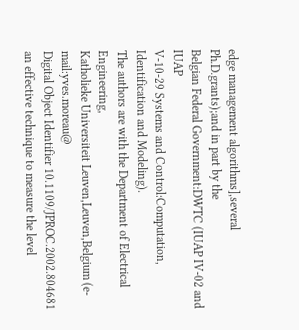edge management algorithms],several Ph.D.grants);and in part by the
Belgian Federal Government:DWTC (IUAP IV-02 and IUAP
V-10-29 Systems and Control:Computation,
Identification and Modeling).
The authors are with the Department of Electrical Engineering,
Katholieke Universiteit Leuven,Leuven,Belgium (e-mail:yves.moreau@
Digital Object Identifier 10.1109/JPROC.2002.804681
an effective technique to measure the level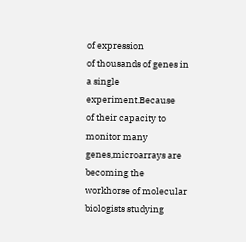of expression
of thousands of genes in a single experiment.Because
of their capacity to monitor many genes,microarrays are
becoming the workhorse of molecular biologists studying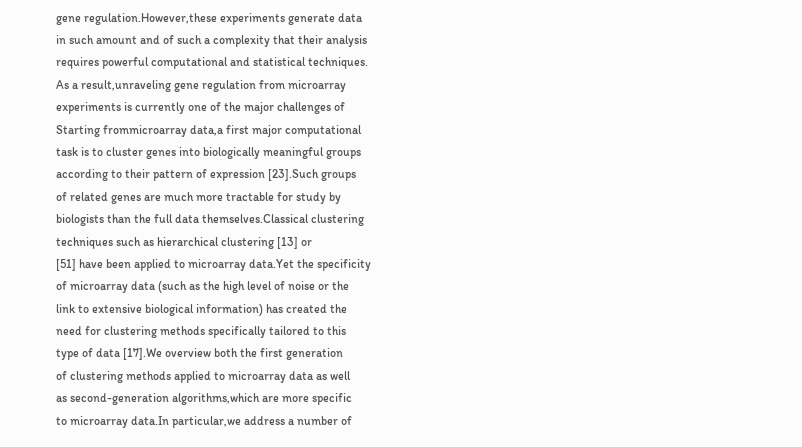gene regulation.However,these experiments generate data
in such amount and of such a complexity that their analysis
requires powerful computational and statistical techniques.
As a result,unraveling gene regulation from microarray
experiments is currently one of the major challenges of
Starting frommicroarray data,a first major computational
task is to cluster genes into biologically meaningful groups
according to their pattern of expression [23].Such groups
of related genes are much more tractable for study by
biologists than the full data themselves.Classical clustering
techniques such as hierarchical clustering [13] or
[51] have been applied to microarray data.Yet the specificity
of microarray data (such as the high level of noise or the
link to extensive biological information) has created the
need for clustering methods specifically tailored to this
type of data [17].We overview both the first generation
of clustering methods applied to microarray data as well
as second-generation algorithms,which are more specific
to microarray data.In particular,we address a number of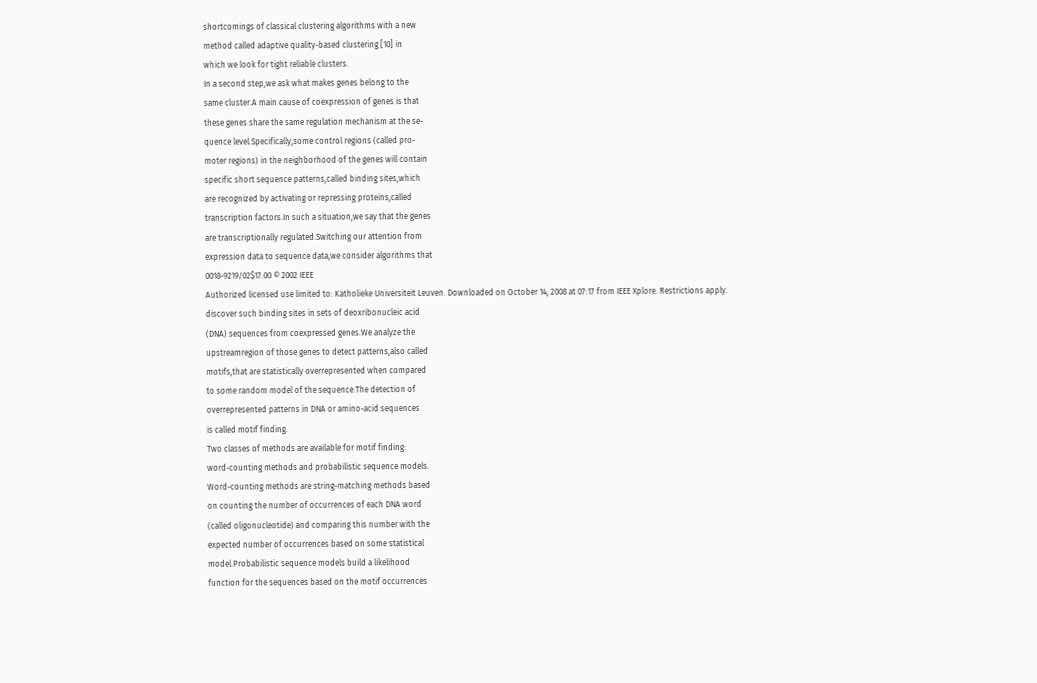shortcomings of classical clustering algorithms with a new
method called adaptive quality-based clustering [10] in
which we look for tight reliable clusters.
In a second step,we ask what makes genes belong to the
same cluster.A main cause of coexpression of genes is that
these genes share the same regulation mechanism at the se-
quence level.Specifically,some control regions (called pro-
moter regions) in the neighborhood of the genes will contain
specific short sequence patterns,called binding sites,which
are recognized by activating or repressing proteins,called
transcription factors.In such a situation,we say that the genes
are transcriptionally regulated.Switching our attention from
expression data to sequence data,we consider algorithms that
0018-9219/02$17.00 © 2002 IEEE
Authorized licensed use limited to: Katholieke Universiteit Leuven. Downloaded on October 14, 2008 at 07:17 from IEEE Xplore. Restrictions apply.
discover such binding sites in sets of deoxribonucleic acid
(DNA) sequences from coexpressed genes.We analyze the
upstreamregion of those genes to detect patterns,also called
motifs,that are statistically overrepresented when compared
to some random model of the sequence.The detection of
overrepresented patterns in DNA or amino-acid sequences
is called motif finding.
Two classes of methods are available for motif finding:
word-counting methods and probabilistic sequence models.
Word-counting methods are string-matching methods based
on counting the number of occurrences of each DNA word
(called oligonucleotide) and comparing this number with the
expected number of occurrences based on some statistical
model.Probabilistic sequence models build a likelihood
function for the sequences based on the motif occurrences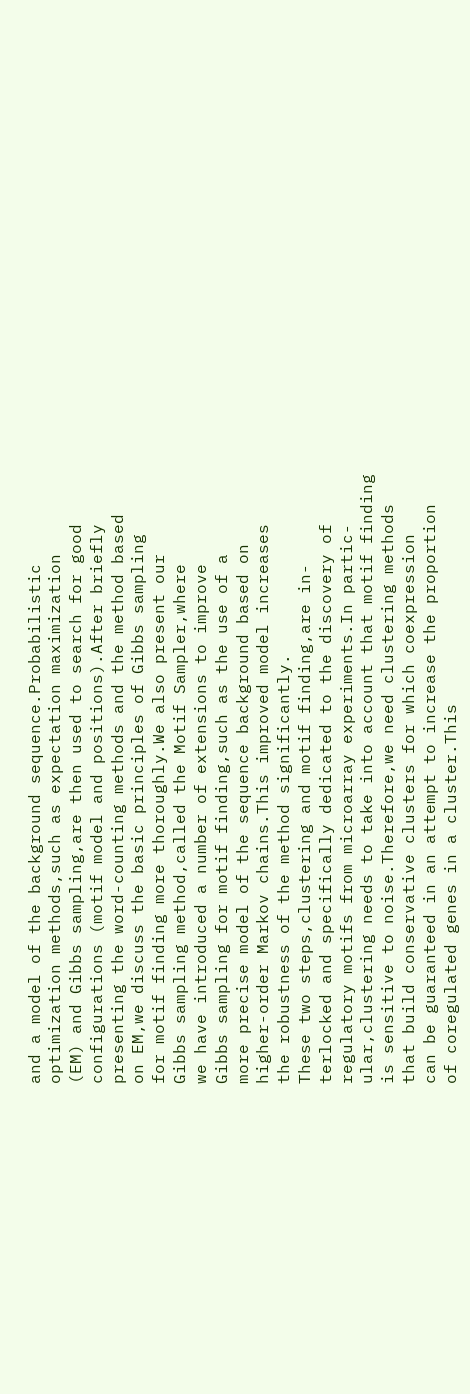and a model of the background sequence.Probabilistic
optimization methods,such as expectation maximization
(EM) and Gibbs sampling,are then used to search for good
configurations (motif model and positions).After briefly
presenting the word-counting methods and the method based
on EM,we discuss the basic principles of Gibbs sampling
for motif finding more thoroughly.We also present our
Gibbs sampling method,called the Motif Sampler,where
we have introduced a number of extensions to improve
Gibbs sampling for motif finding,such as the use of a
more precise model of the sequence background based on
higher-order Markov chains.This improved model increases
the robustness of the method significantly.
These two steps,clustering and motif finding,are in-
terlocked and specifically dedicated to the discovery of
regulatory motifs from microarray experiments.In partic-
ular,clustering needs to take into account that motif finding
is sensitive to noise.Therefore,we need clustering methods
that build conservative clusters for which coexpression
can be guaranteed in an attempt to increase the proportion
of coregulated genes in a cluster.This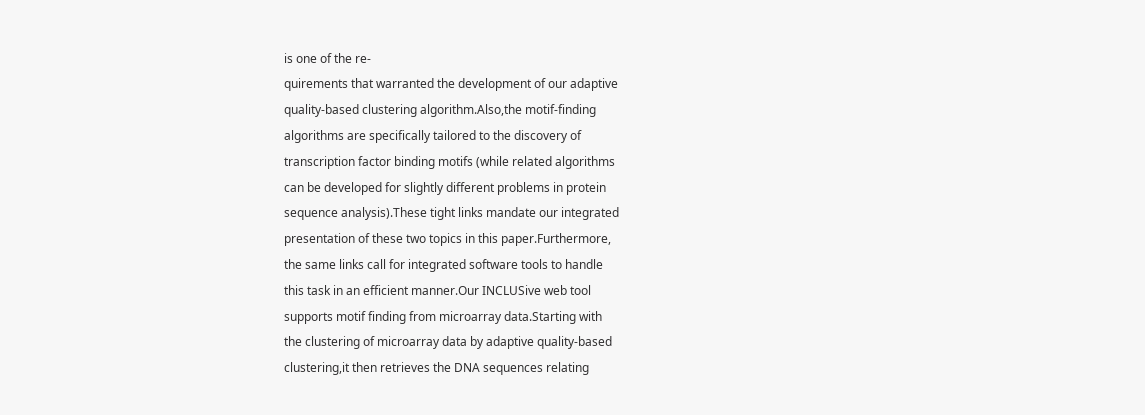is one of the re-
quirements that warranted the development of our adaptive
quality-based clustering algorithm.Also,the motif-finding
algorithms are specifically tailored to the discovery of
transcription factor binding motifs (while related algorithms
can be developed for slightly different problems in protein
sequence analysis).These tight links mandate our integrated
presentation of these two topics in this paper.Furthermore,
the same links call for integrated software tools to handle
this task in an efficient manner.Our INCLUSive web tool
supports motif finding from microarray data.Starting with
the clustering of microarray data by adaptive quality-based
clustering,it then retrieves the DNA sequences relating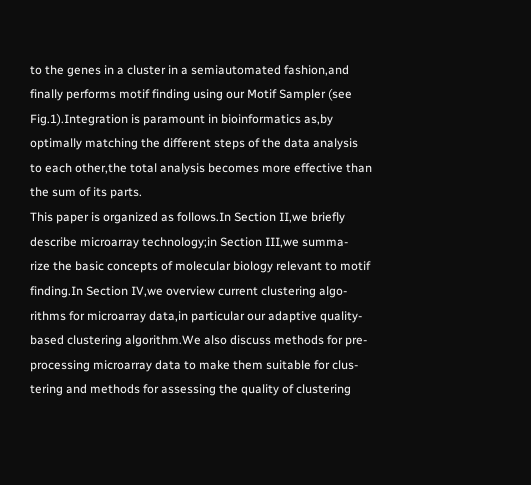to the genes in a cluster in a semiautomated fashion,and
finally performs motif finding using our Motif Sampler (see
Fig.1).Integration is paramount in bioinformatics as,by
optimally matching the different steps of the data analysis
to each other,the total analysis becomes more effective than
the sum of its parts.
This paper is organized as follows.In Section II,we briefly
describe microarray technology;in Section III,we summa-
rize the basic concepts of molecular biology relevant to motif
finding.In Section IV,we overview current clustering algo-
rithms for microarray data,in particular our adaptive quality-
based clustering algorithm.We also discuss methods for pre-
processing microarray data to make them suitable for clus-
tering and methods for assessing the quality of clustering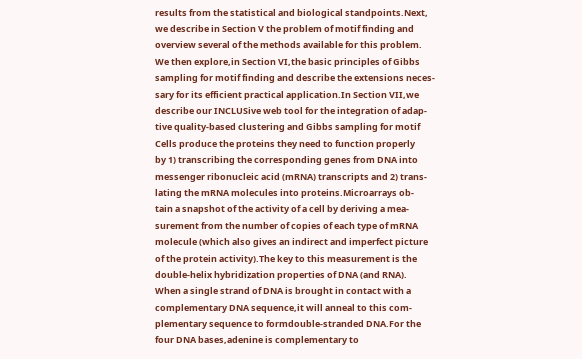results from the statistical and biological standpoints.Next,
we describe in Section V the problem of motif finding and
overview several of the methods available for this problem.
We then explore,in Section VI,the basic principles of Gibbs
sampling for motif finding and describe the extensions neces-
sary for its efficient practical application.In Section VII,we
describe our INCLUSive web tool for the integration of adap-
tive quality-based clustering and Gibbs sampling for motif
Cells produce the proteins they need to function properly
by 1) transcribing the corresponding genes from DNA into
messenger ribonucleic acid (mRNA) transcripts and 2) trans-
lating the mRNA molecules into proteins.Microarrays ob-
tain a snapshot of the activity of a cell by deriving a mea-
surement from the number of copies of each type of mRNA
molecule (which also gives an indirect and imperfect picture
of the protein activity).The key to this measurement is the
double-helix hybridization properties of DNA (and RNA).
When a single strand of DNA is brought in contact with a
complementary DNA sequence,it will anneal to this com-
plementary sequence to formdouble-stranded DNA.For the
four DNA bases,adenine is complementary to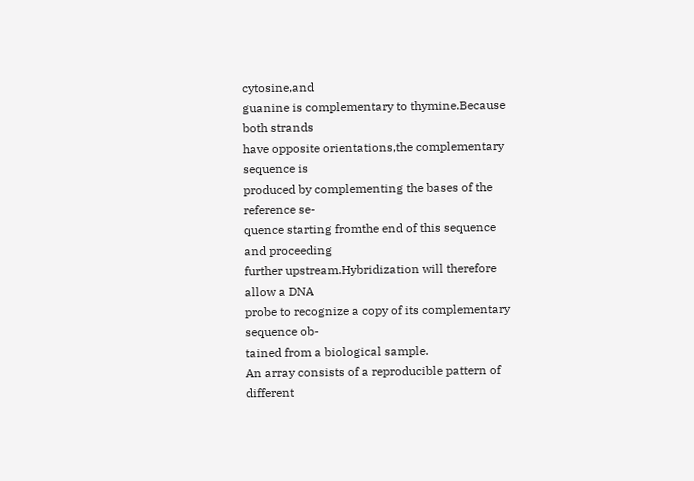cytosine,and
guanine is complementary to thymine.Because both strands
have opposite orientations,the complementary sequence is
produced by complementing the bases of the reference se-
quence starting fromthe end of this sequence and proceeding
further upstream.Hybridization will therefore allow a DNA
probe to recognize a copy of its complementary sequence ob-
tained from a biological sample.
An array consists of a reproducible pattern of different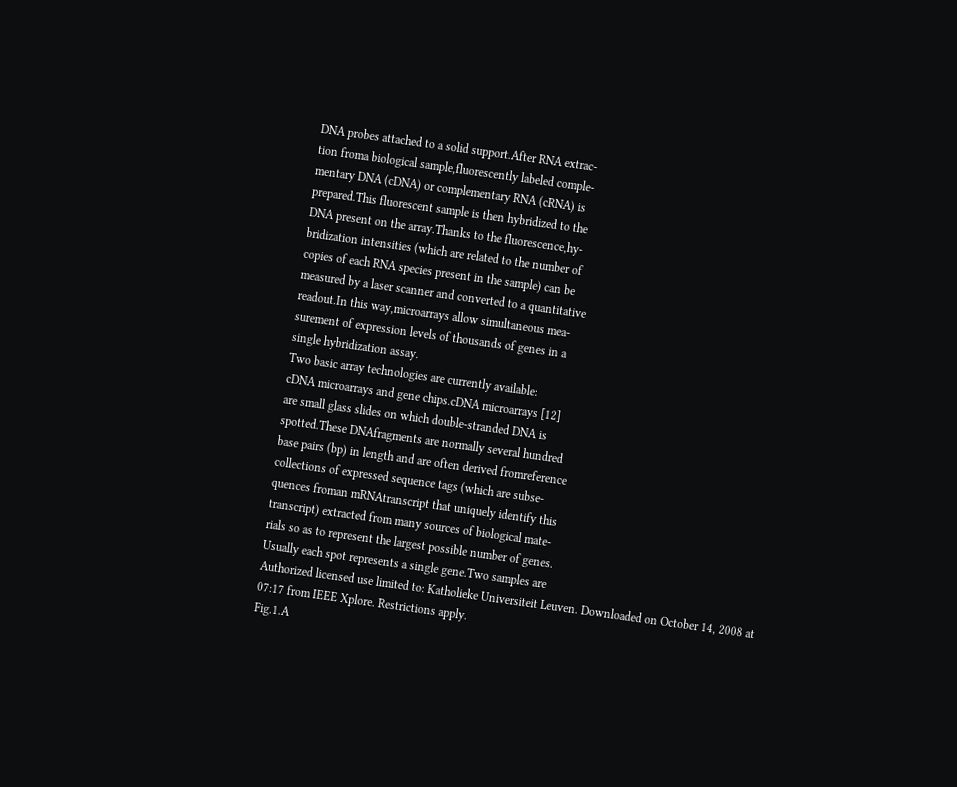DNA probes attached to a solid support.After RNA extrac-
tion froma biological sample,fluorescently labeled comple-
mentary DNA (cDNA) or complementary RNA (cRNA) is
prepared.This fluorescent sample is then hybridized to the
DNA present on the array.Thanks to the fluorescence,hy-
bridization intensities (which are related to the number of
copies of each RNA species present in the sample) can be
measured by a laser scanner and converted to a quantitative
readout.In this way,microarrays allow simultaneous mea-
surement of expression levels of thousands of genes in a
single hybridization assay.
Two basic array technologies are currently available:
cDNA microarrays and gene chips.cDNA microarrays [12]
are small glass slides on which double-stranded DNA is
spotted.These DNAfragments are normally several hundred
base pairs (bp) in length and are often derived fromreference
collections of expressed sequence tags (which are subse-
quences froman mRNAtranscript that uniquely identify this
transcript) extracted from many sources of biological mate-
rials so as to represent the largest possible number of genes.
Usually each spot represents a single gene.Two samples are
Authorized licensed use limited to: Katholieke Universiteit Leuven. Downloaded on October 14, 2008 at 07:17 from IEEE Xplore. Restrictions apply.
Fig.1.A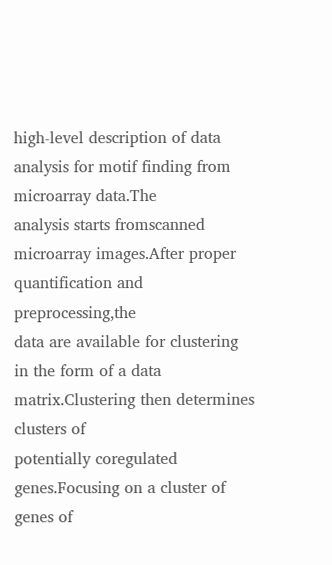high-level description of data analysis for motif finding from microarray data.The
analysis starts fromscanned microarray images.After proper quantification and preprocessing,the
data are available for clustering in the form of a data matrix.Clustering then determines clusters of
potentially coregulated genes.Focusing on a cluster of genes of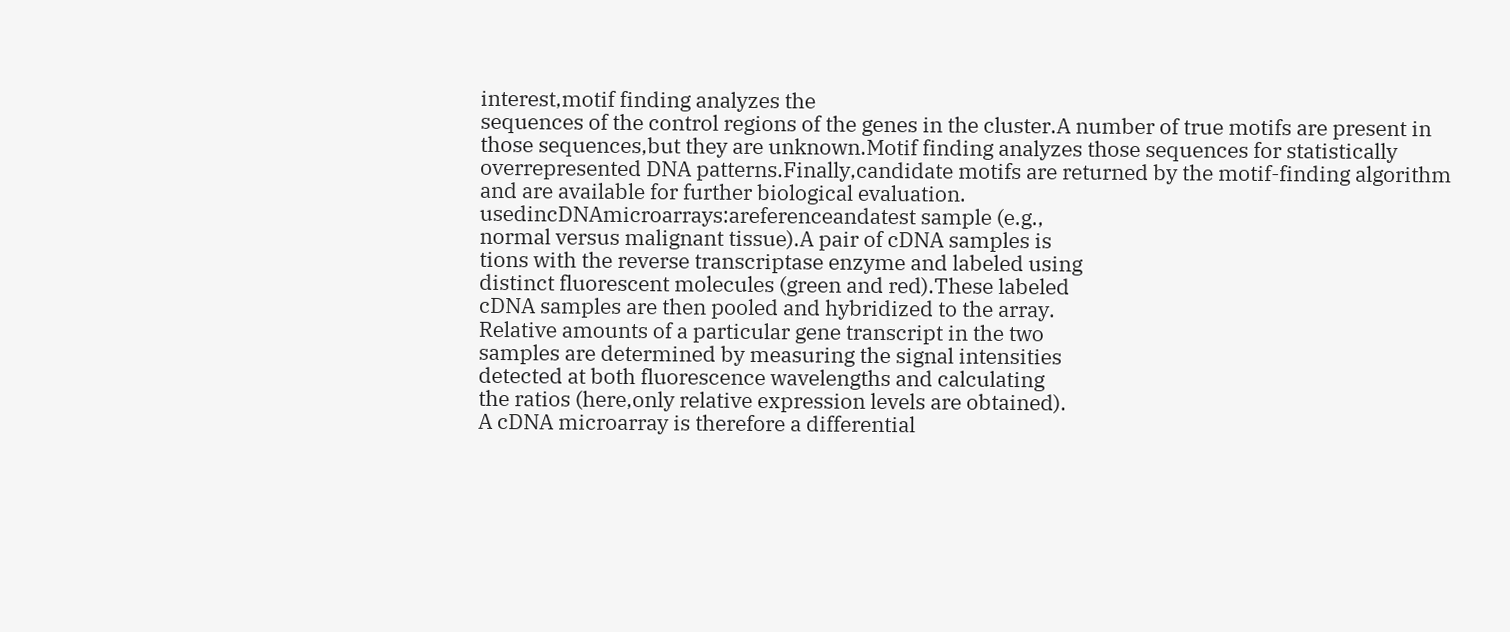interest,motif finding analyzes the
sequences of the control regions of the genes in the cluster.A number of true motifs are present in
those sequences,but they are unknown.Motif finding analyzes those sequences for statistically
overrepresented DNA patterns.Finally,candidate motifs are returned by the motif-finding algorithm
and are available for further biological evaluation.
usedincDNAmicroarrays:areferenceandatest sample (e.g.,
normal versus malignant tissue).A pair of cDNA samples is
tions with the reverse transcriptase enzyme and labeled using
distinct fluorescent molecules (green and red).These labeled
cDNA samples are then pooled and hybridized to the array.
Relative amounts of a particular gene transcript in the two
samples are determined by measuring the signal intensities
detected at both fluorescence wavelengths and calculating
the ratios (here,only relative expression levels are obtained).
A cDNA microarray is therefore a differential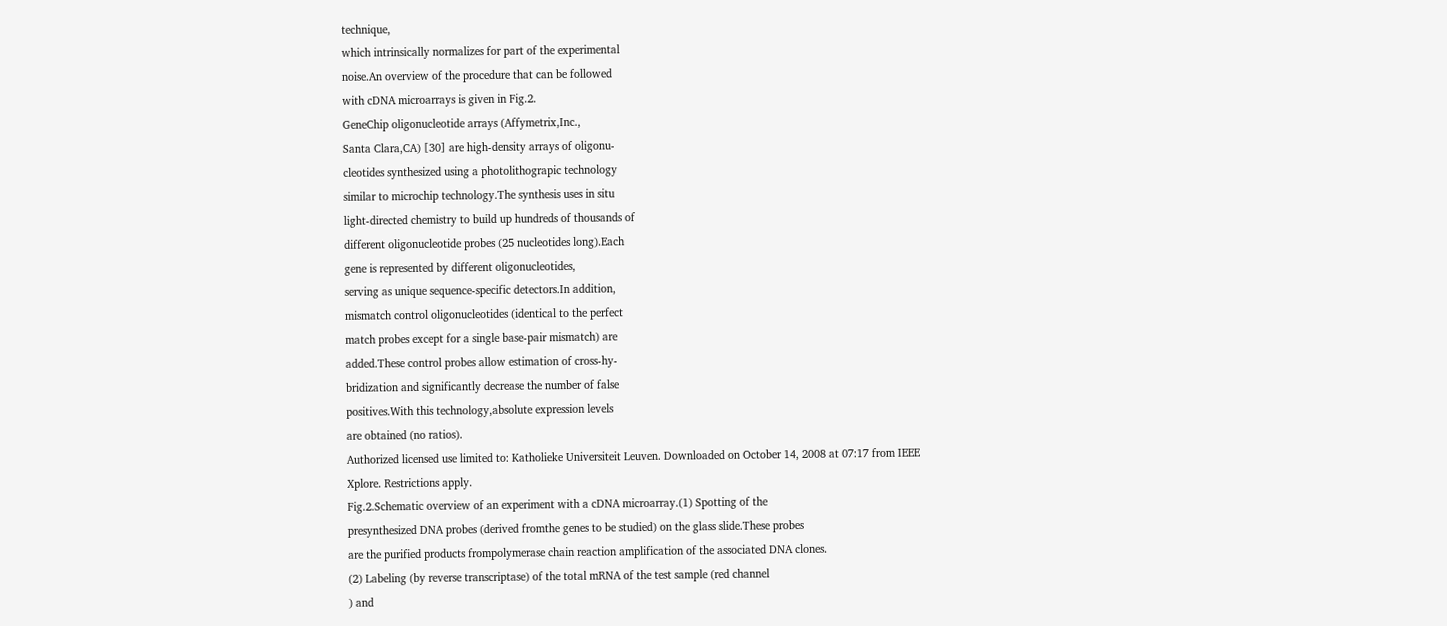technique,
which intrinsically normalizes for part of the experimental
noise.An overview of the procedure that can be followed
with cDNA microarrays is given in Fig.2.
GeneChip oligonucleotide arrays (Affymetrix,Inc.,
Santa Clara,CA) [30] are high-density arrays of oligonu-
cleotides synthesized using a photolithograpic technology
similar to microchip technology.The synthesis uses in situ
light-directed chemistry to build up hundreds of thousands of
different oligonucleotide probes (25 nucleotides long).Each
gene is represented by different oligonucleotides,
serving as unique sequence-specific detectors.In addition,
mismatch control oligonucleotides (identical to the perfect
match probes except for a single base-pair mismatch) are
added.These control probes allow estimation of cross-hy-
bridization and significantly decrease the number of false
positives.With this technology,absolute expression levels
are obtained (no ratios).
Authorized licensed use limited to: Katholieke Universiteit Leuven. Downloaded on October 14, 2008 at 07:17 from IEEE Xplore. Restrictions apply.
Fig.2.Schematic overview of an experiment with a cDNA microarray.(1) Spotting of the
presynthesized DNA probes (derived fromthe genes to be studied) on the glass slide.These probes
are the purified products frompolymerase chain reaction amplification of the associated DNA clones.
(2) Labeling (by reverse transcriptase) of the total mRNA of the test sample (red channel
) and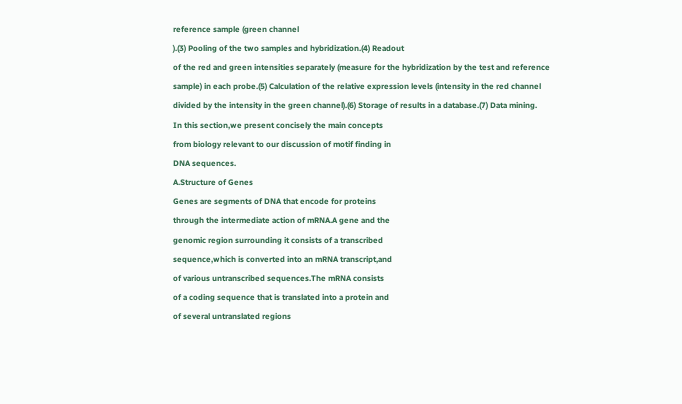reference sample (green channel
).(3) Pooling of the two samples and hybridization.(4) Readout
of the red and green intensities separately (measure for the hybridization by the test and reference
sample) in each probe.(5) Calculation of the relative expression levels (intensity in the red channel
divided by the intensity in the green channel).(6) Storage of results in a database.(7) Data mining.
In this section,we present concisely the main concepts
from biology relevant to our discussion of motif finding in
DNA sequences.
A.Structure of Genes
Genes are segments of DNA that encode for proteins
through the intermediate action of mRNA.A gene and the
genomic region surrounding it consists of a transcribed
sequence,which is converted into an mRNA transcript,and
of various untranscribed sequences.The mRNA consists
of a coding sequence that is translated into a protein and
of several untranslated regions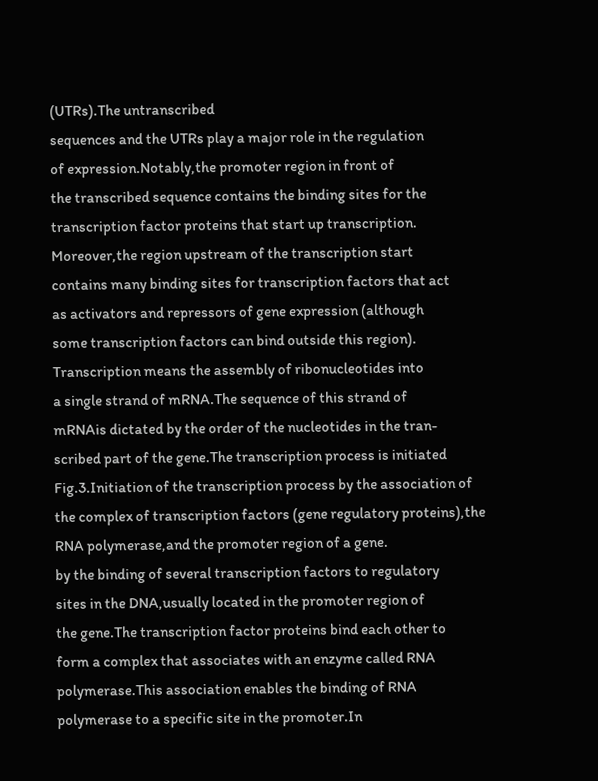(UTRs).The untranscribed
sequences and the UTRs play a major role in the regulation
of expression.Notably,the promoter region in front of
the transcribed sequence contains the binding sites for the
transcription factor proteins that start up transcription.
Moreover,the region upstream of the transcription start
contains many binding sites for transcription factors that act
as activators and repressors of gene expression (although
some transcription factors can bind outside this region).
Transcription means the assembly of ribonucleotides into
a single strand of mRNA.The sequence of this strand of
mRNAis dictated by the order of the nucleotides in the tran-
scribed part of the gene.The transcription process is initiated
Fig.3.Initiation of the transcription process by the association of
the complex of transcription factors (gene regulatory proteins),the
RNA polymerase,and the promoter region of a gene.
by the binding of several transcription factors to regulatory
sites in the DNA,usually located in the promoter region of
the gene.The transcription factor proteins bind each other to
form a complex that associates with an enzyme called RNA
polymerase.This association enables the binding of RNA
polymerase to a specific site in the promoter.In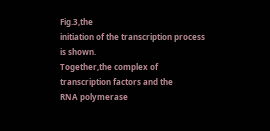Fig.3,the
initiation of the transcription process is shown.
Together,the complex of transcription factors and the
RNA polymerase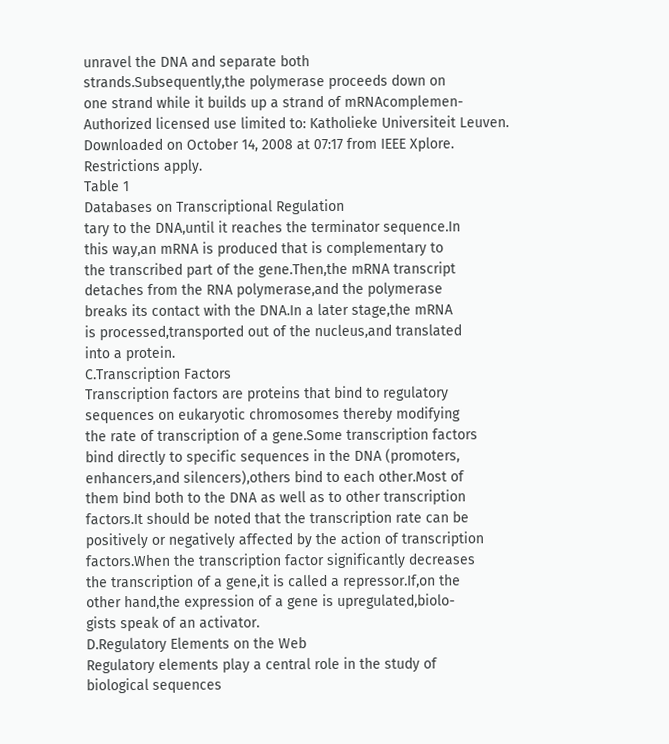unravel the DNA and separate both
strands.Subsequently,the polymerase proceeds down on
one strand while it builds up a strand of mRNAcomplemen-
Authorized licensed use limited to: Katholieke Universiteit Leuven. Downloaded on October 14, 2008 at 07:17 from IEEE Xplore. Restrictions apply.
Table 1
Databases on Transcriptional Regulation
tary to the DNA,until it reaches the terminator sequence.In
this way,an mRNA is produced that is complementary to
the transcribed part of the gene.Then,the mRNA transcript
detaches from the RNA polymerase,and the polymerase
breaks its contact with the DNA.In a later stage,the mRNA
is processed,transported out of the nucleus,and translated
into a protein.
C.Transcription Factors
Transcription factors are proteins that bind to regulatory
sequences on eukaryotic chromosomes thereby modifying
the rate of transcription of a gene.Some transcription factors
bind directly to specific sequences in the DNA (promoters,
enhancers,and silencers),others bind to each other.Most of
them bind both to the DNA as well as to other transcription
factors.It should be noted that the transcription rate can be
positively or negatively affected by the action of transcription
factors.When the transcription factor significantly decreases
the transcription of a gene,it is called a repressor.If,on the
other hand,the expression of a gene is upregulated,biolo-
gists speak of an activator.
D.Regulatory Elements on the Web
Regulatory elements play a central role in the study of
biological sequences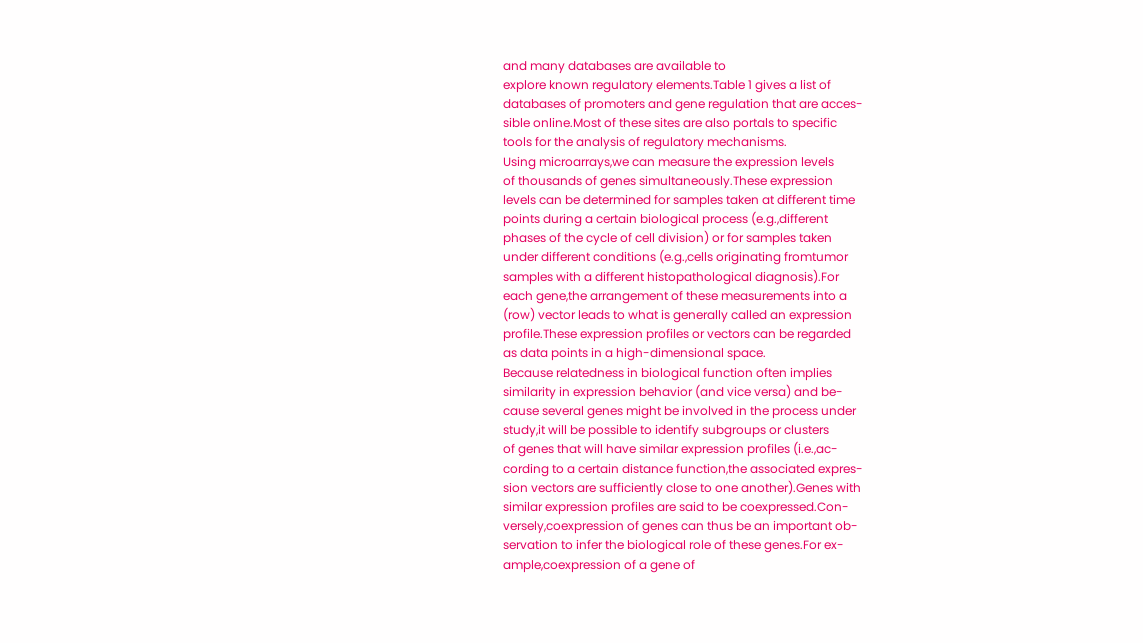and many databases are available to
explore known regulatory elements.Table 1 gives a list of
databases of promoters and gene regulation that are acces-
sible online.Most of these sites are also portals to specific
tools for the analysis of regulatory mechanisms.
Using microarrays,we can measure the expression levels
of thousands of genes simultaneously.These expression
levels can be determined for samples taken at different time
points during a certain biological process (e.g.,different
phases of the cycle of cell division) or for samples taken
under different conditions (e.g.,cells originating fromtumor
samples with a different histopathological diagnosis).For
each gene,the arrangement of these measurements into a
(row) vector leads to what is generally called an expression
profile.These expression profiles or vectors can be regarded
as data points in a high-dimensional space.
Because relatedness in biological function often implies
similarity in expression behavior (and vice versa) and be-
cause several genes might be involved in the process under
study,it will be possible to identify subgroups or clusters
of genes that will have similar expression profiles (i.e.,ac-
cording to a certain distance function,the associated expres-
sion vectors are sufficiently close to one another).Genes with
similar expression profiles are said to be coexpressed.Con-
versely,coexpression of genes can thus be an important ob-
servation to infer the biological role of these genes.For ex-
ample,coexpression of a gene of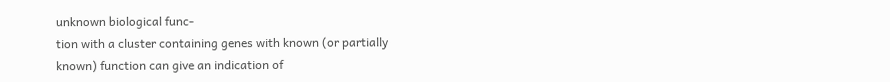unknown biological func-
tion with a cluster containing genes with known (or partially
known) function can give an indication of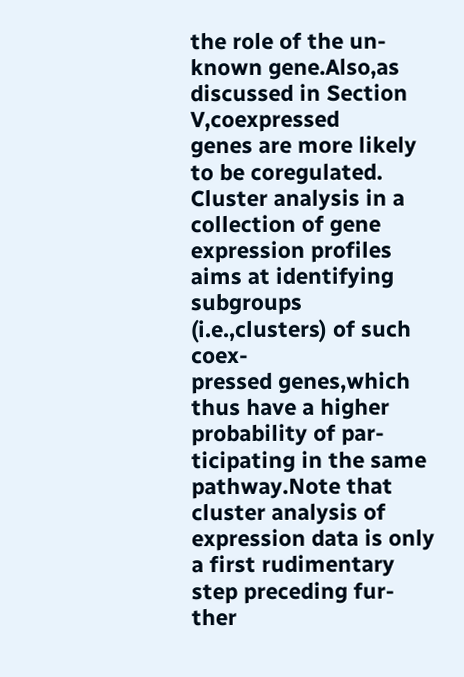the role of the un-
known gene.Also,as discussed in Section V,coexpressed
genes are more likely to be coregulated.
Cluster analysis in a collection of gene expression profiles
aims at identifying subgroups (i.e.,clusters) of such coex-
pressed genes,which thus have a higher probability of par-
ticipating in the same pathway.Note that cluster analysis of
expression data is only a first rudimentary step preceding fur-
ther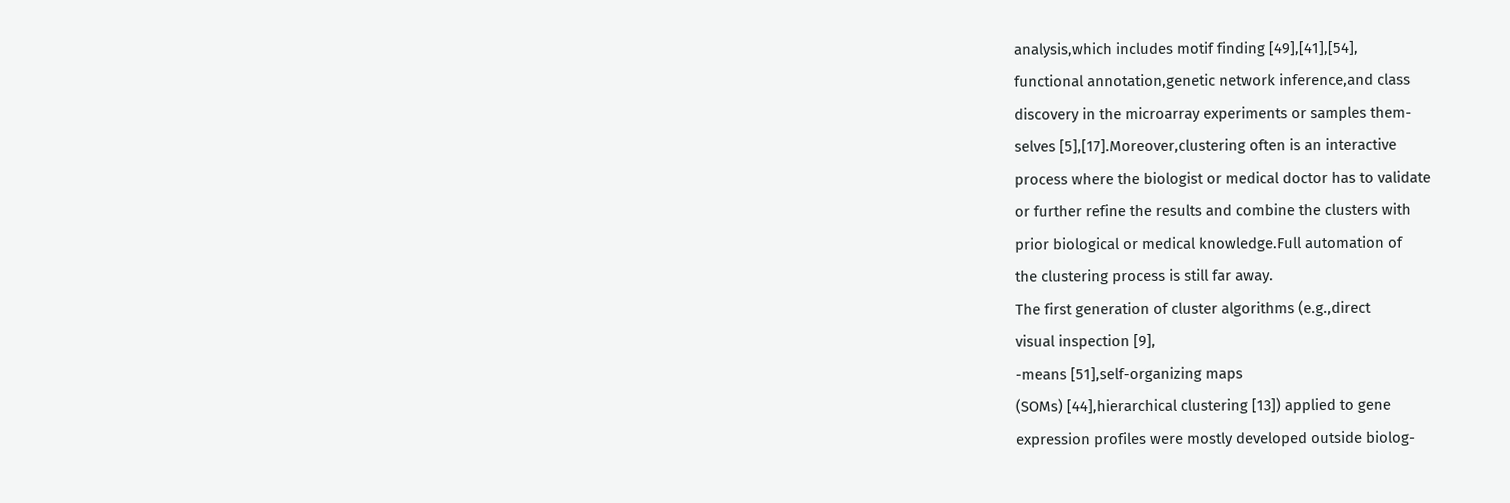analysis,which includes motif finding [49],[41],[54],
functional annotation,genetic network inference,and class
discovery in the microarray experiments or samples them-
selves [5],[17].Moreover,clustering often is an interactive
process where the biologist or medical doctor has to validate
or further refine the results and combine the clusters with
prior biological or medical knowledge.Full automation of
the clustering process is still far away.
The first generation of cluster algorithms (e.g.,direct
visual inspection [9],
-means [51],self-organizing maps
(SOMs) [44],hierarchical clustering [13]) applied to gene
expression profiles were mostly developed outside biolog-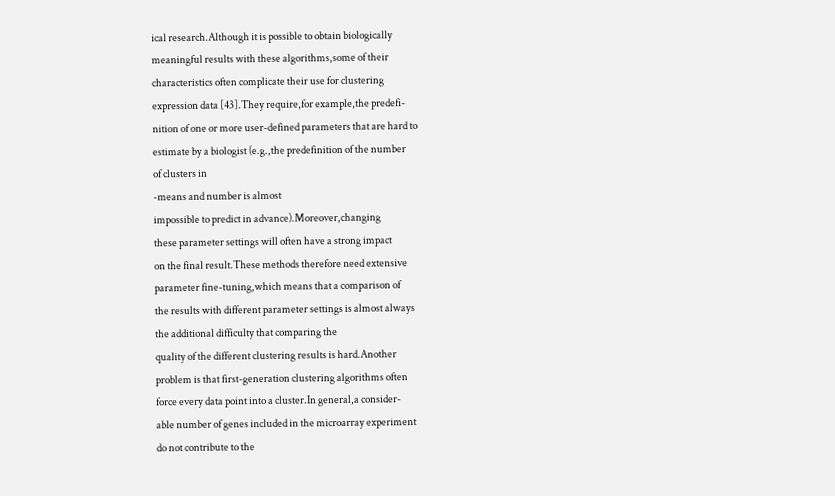ical research.Although it is possible to obtain biologically
meaningful results with these algorithms,some of their
characteristics often complicate their use for clustering
expression data [43].They require,for example,the predefi-
nition of one or more user-defined parameters that are hard to
estimate by a biologist (e.g.,the predefinition of the number
of clusters in
-means and number is almost
impossible to predict in advance).Moreover,changing
these parameter settings will often have a strong impact
on the final result.These methods therefore need extensive
parameter fine-tuning,which means that a comparison of
the results with different parameter settings is almost always
the additional difficulty that comparing the
quality of the different clustering results is hard.Another
problem is that first-generation clustering algorithms often
force every data point into a cluster.In general,a consider-
able number of genes included in the microarray experiment
do not contribute to the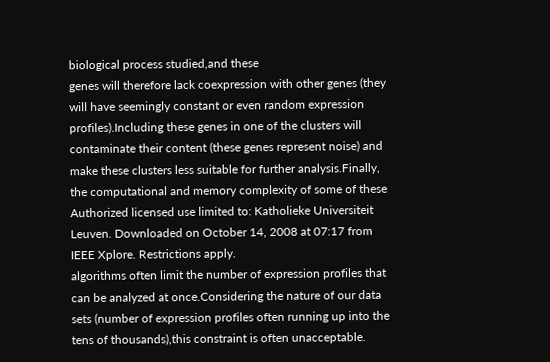biological process studied,and these
genes will therefore lack coexpression with other genes (they
will have seemingly constant or even random expression
profiles).Including these genes in one of the clusters will
contaminate their content (these genes represent noise) and
make these clusters less suitable for further analysis.Finally,
the computational and memory complexity of some of these
Authorized licensed use limited to: Katholieke Universiteit Leuven. Downloaded on October 14, 2008 at 07:17 from IEEE Xplore. Restrictions apply.
algorithms often limit the number of expression profiles that
can be analyzed at once.Considering the nature of our data
sets (number of expression profiles often running up into the
tens of thousands),this constraint is often unacceptable.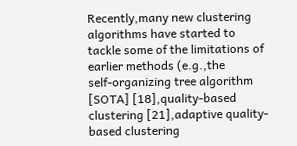Recently,many new clustering algorithms have started to
tackle some of the limitations of earlier methods (e.g.,the
self-organizing tree algorithm [SOTA] [18],quality-based
clustering [21],adaptive quality-based clustering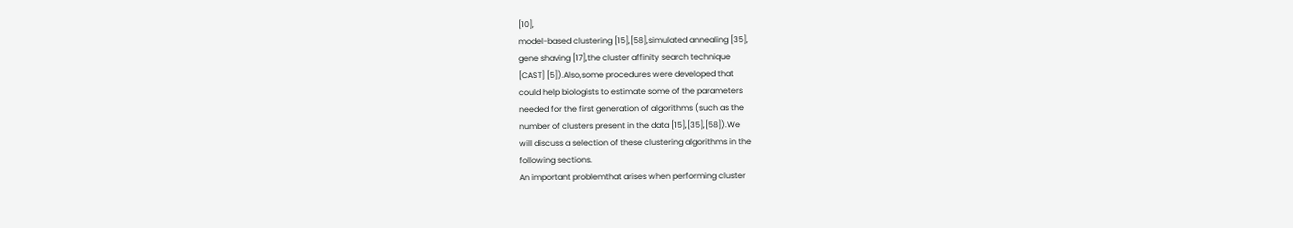[10],
model-based clustering [15],[58],simulated annealing [35],
gene shaving [17],the cluster affinity search technique
[CAST] [5]).Also,some procedures were developed that
could help biologists to estimate some of the parameters
needed for the first generation of algorithms (such as the
number of clusters present in the data [15],[35],[58]).We
will discuss a selection of these clustering algorithms in the
following sections.
An important problemthat arises when performing cluster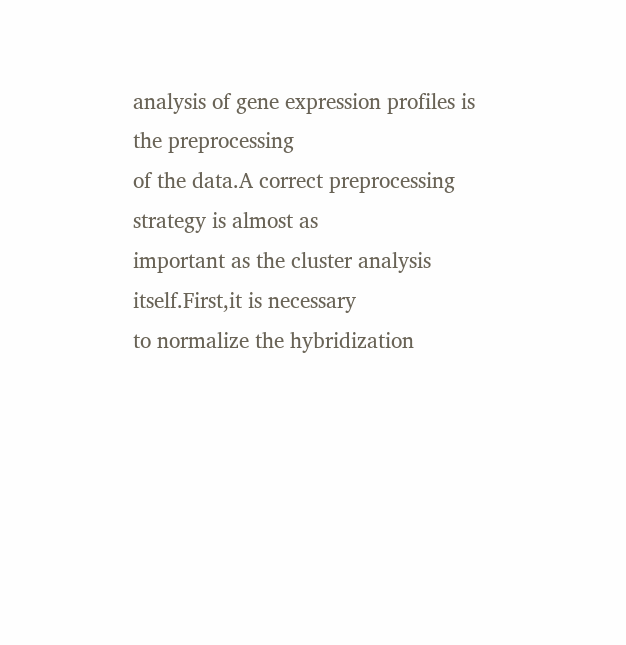analysis of gene expression profiles is the preprocessing
of the data.A correct preprocessing strategy is almost as
important as the cluster analysis itself.First,it is necessary
to normalize the hybridization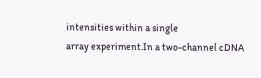intensities within a single
array experiment.In a two-channel cDNA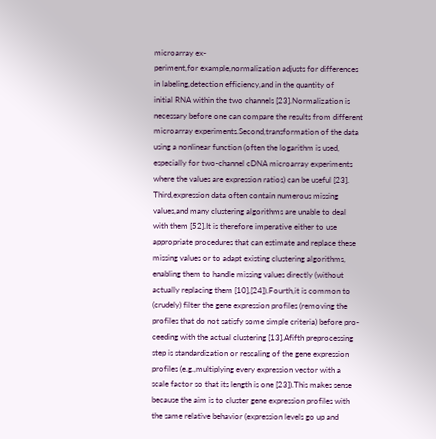microarray ex-
periment,for example,normalization adjusts for differences
in labeling,detection efficiency,and in the quantity of
initial RNA within the two channels [23].Normalization is
necessary before one can compare the results from different
microarray experiments.Second,transformation of the data
using a nonlinear function (often the logarithm is used,
especially for two-channel cDNA microarray experiments
where the values are expression ratios) can be useful [23].
Third,expression data often contain numerous missing
values,and many clustering algorithms are unable to deal
with them [52].It is therefore imperative either to use
appropriate procedures that can estimate and replace these
missing values or to adapt existing clustering algorithms,
enabling them to handle missing values directly (without
actually replacing them [10],[24]).Fourth,it is common to
(crudely) filter the gene expression profiles (removing the
profiles that do not satisfy some simple criteria) before pro-
ceeding with the actual clustering [13].Afifth preprocessing
step is standardization or rescaling of the gene expression
profiles (e.g.,multiplying every expression vector with a
scale factor so that its length is one [23]).This makes sense
because the aim is to cluster gene expression profiles with
the same relative behavior (expression levels go up and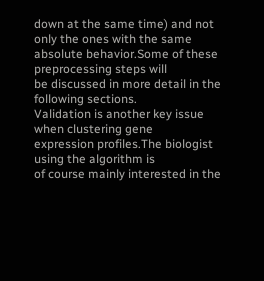down at the same time) and not only the ones with the same
absolute behavior.Some of these preprocessing steps will
be discussed in more detail in the following sections.
Validation is another key issue when clustering gene
expression profiles.The biologist using the algorithm is
of course mainly interested in the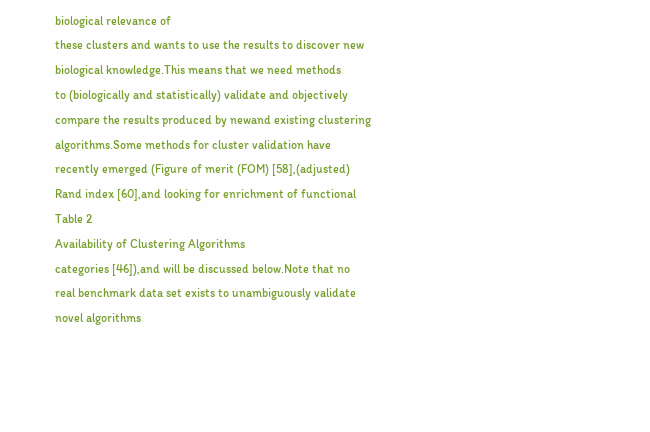biological relevance of
these clusters and wants to use the results to discover new
biological knowledge.This means that we need methods
to (biologically and statistically) validate and objectively
compare the results produced by newand existing clustering
algorithms.Some methods for cluster validation have
recently emerged (Figure of merit (FOM) [58],(adjusted)
Rand index [60],and looking for enrichment of functional
Table 2
Availability of Clustering Algorithms
categories [46]),and will be discussed below.Note that no
real benchmark data set exists to unambiguously validate
novel algorithms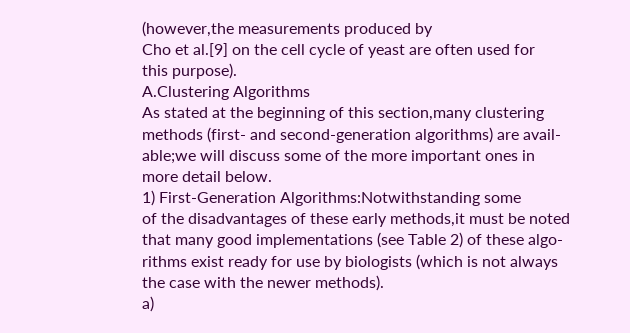(however,the measurements produced by
Cho et al.[9] on the cell cycle of yeast are often used for
this purpose).
A.Clustering Algorithms
As stated at the beginning of this section,many clustering
methods (first- and second-generation algorithms) are avail-
able;we will discuss some of the more important ones in
more detail below.
1) First-Generation Algorithms:Notwithstanding some
of the disadvantages of these early methods,it must be noted
that many good implementations (see Table 2) of these algo-
rithms exist ready for use by biologists (which is not always
the case with the newer methods).
a)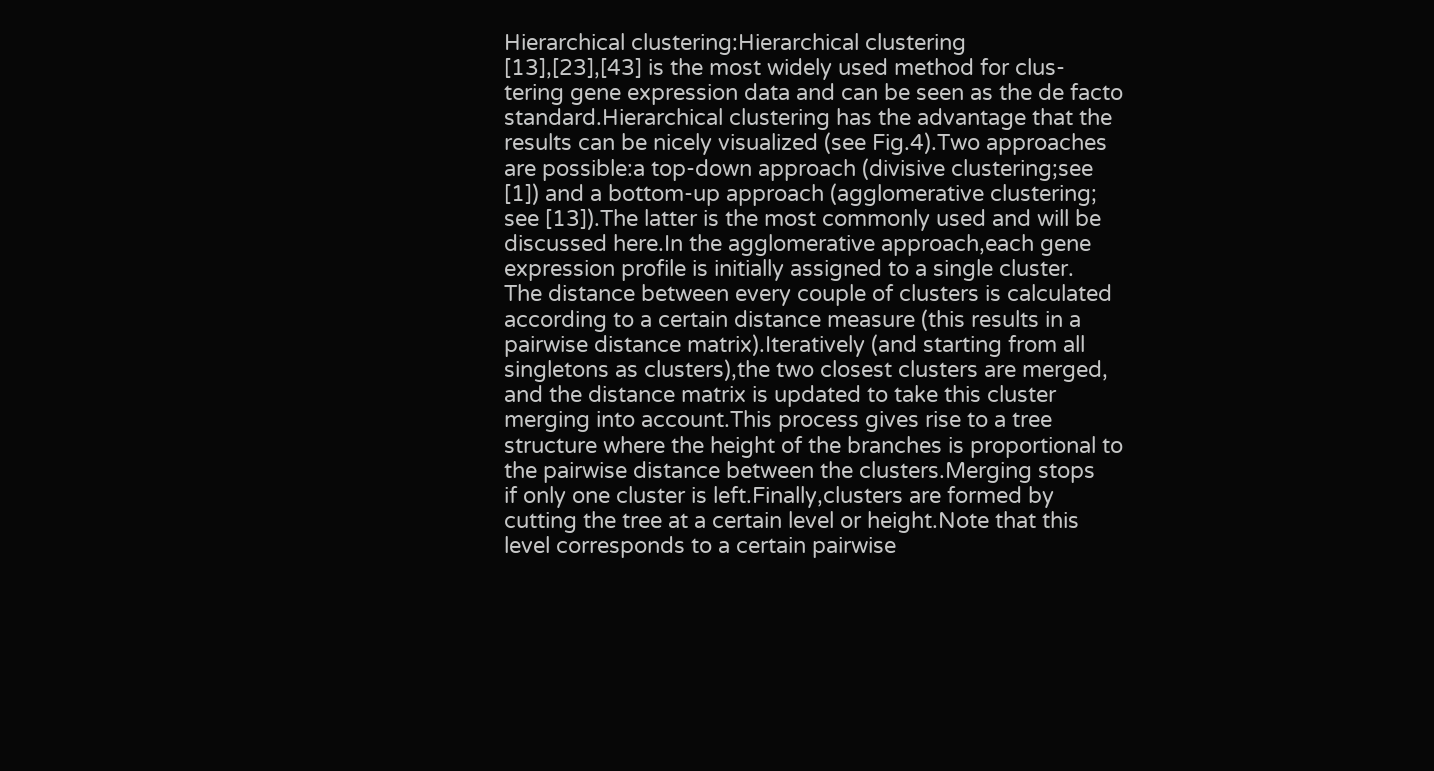Hierarchical clustering:Hierarchical clustering
[13],[23],[43] is the most widely used method for clus-
tering gene expression data and can be seen as the de facto
standard.Hierarchical clustering has the advantage that the
results can be nicely visualized (see Fig.4).Two approaches
are possible:a top-down approach (divisive clustering;see
[1]) and a bottom-up approach (agglomerative clustering;
see [13]).The latter is the most commonly used and will be
discussed here.In the agglomerative approach,each gene
expression profile is initially assigned to a single cluster.
The distance between every couple of clusters is calculated
according to a certain distance measure (this results in a
pairwise distance matrix).Iteratively (and starting from all
singletons as clusters),the two closest clusters are merged,
and the distance matrix is updated to take this cluster
merging into account.This process gives rise to a tree
structure where the height of the branches is proportional to
the pairwise distance between the clusters.Merging stops
if only one cluster is left.Finally,clusters are formed by
cutting the tree at a certain level or height.Note that this
level corresponds to a certain pairwise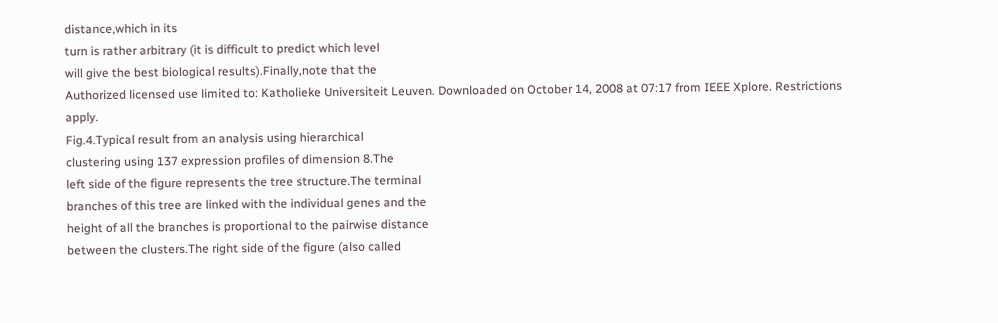distance,which in its
turn is rather arbitrary (it is difficult to predict which level
will give the best biological results).Finally,note that the
Authorized licensed use limited to: Katholieke Universiteit Leuven. Downloaded on October 14, 2008 at 07:17 from IEEE Xplore. Restrictions apply.
Fig.4.Typical result from an analysis using hierarchical
clustering using 137 expression profiles of dimension 8.The
left side of the figure represents the tree structure.The terminal
branches of this tree are linked with the individual genes and the
height of all the branches is proportional to the pairwise distance
between the clusters.The right side of the figure (also called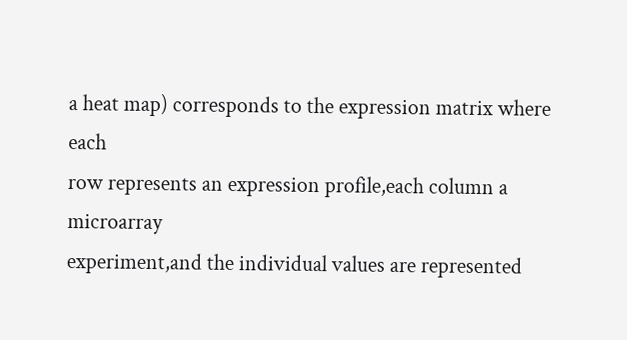a heat map) corresponds to the expression matrix where each
row represents an expression profile,each column a microarray
experiment,and the individual values are represented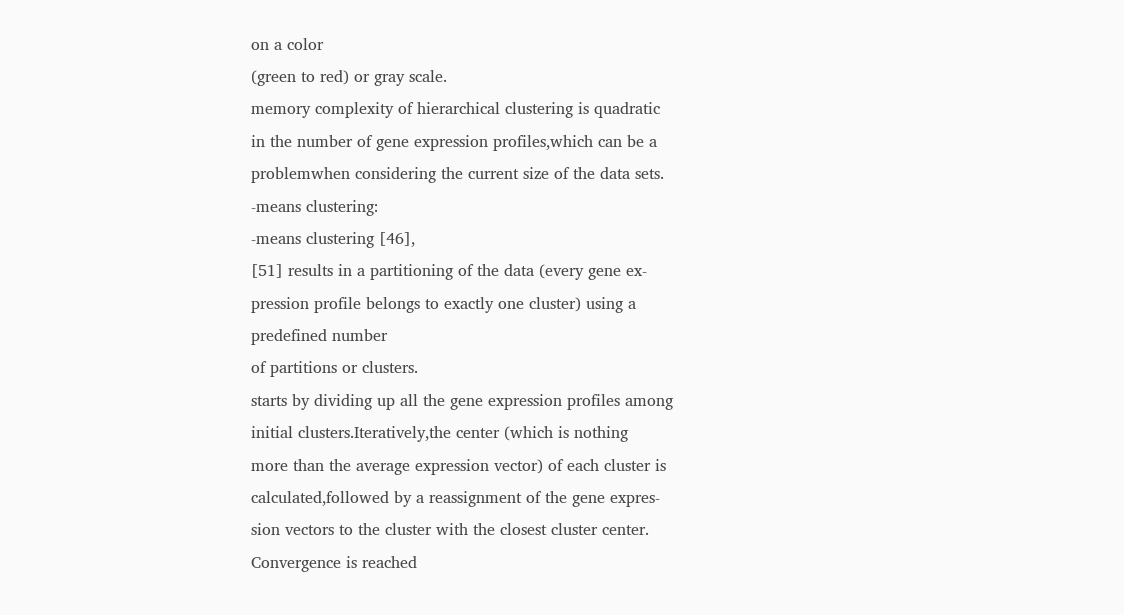on a color
(green to red) or gray scale.
memory complexity of hierarchical clustering is quadratic
in the number of gene expression profiles,which can be a
problemwhen considering the current size of the data sets.
-means clustering:
-means clustering [46],
[51] results in a partitioning of the data (every gene ex-
pression profile belongs to exactly one cluster) using a
predefined number
of partitions or clusters.
starts by dividing up all the gene expression profiles among
initial clusters.Iteratively,the center (which is nothing
more than the average expression vector) of each cluster is
calculated,followed by a reassignment of the gene expres-
sion vectors to the cluster with the closest cluster center.
Convergence is reached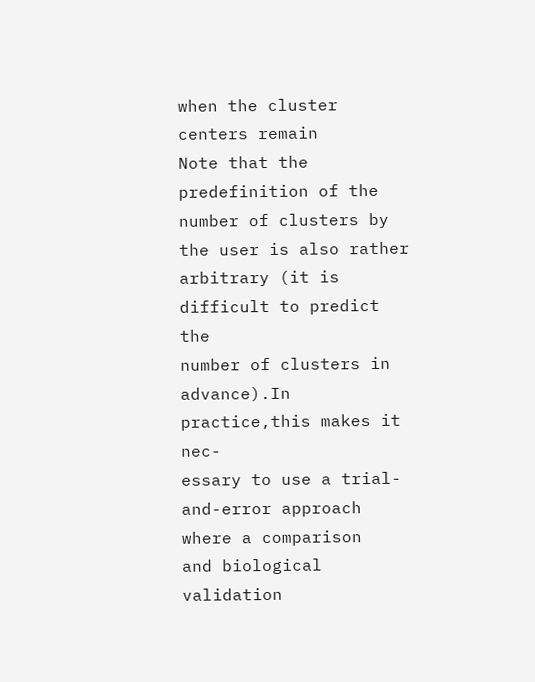when the cluster centers remain
Note that the predefinition of the number of clusters by
the user is also rather arbitrary (it is difficult to predict the
number of clusters in advance).In practice,this makes it nec-
essary to use a trial-and-error approach where a comparison
and biological validation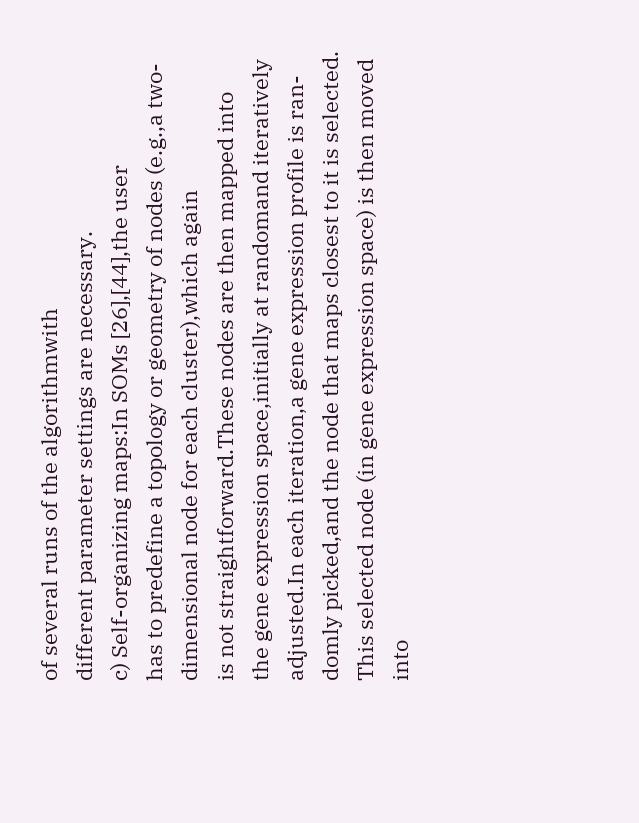of several runs of the algorithmwith
different parameter settings are necessary.
c) Self-organizing maps:In SOMs [26],[44],the user
has to predefine a topology or geometry of nodes (e.g.,a two-
dimensional node for each cluster),which again
is not straightforward.These nodes are then mapped into
the gene expression space,initially at randomand iteratively
adjusted.In each iteration,a gene expression profile is ran-
domly picked,and the node that maps closest to it is selected.
This selected node (in gene expression space) is then moved
into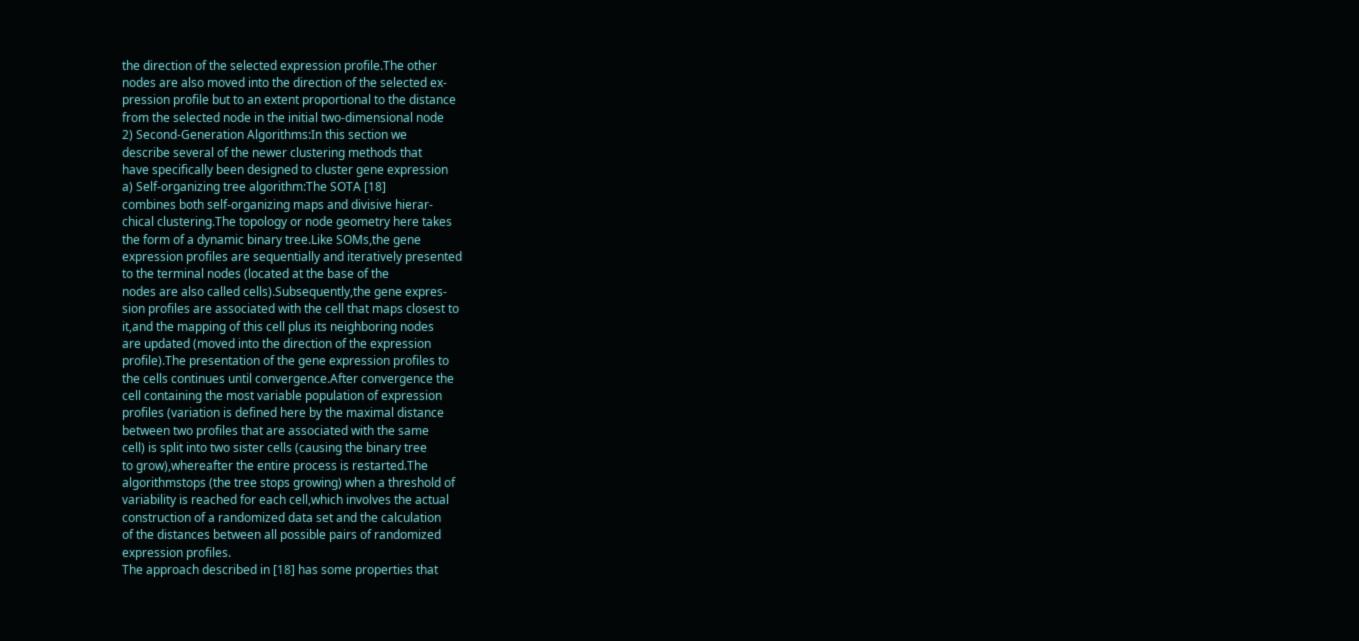the direction of the selected expression profile.The other
nodes are also moved into the direction of the selected ex-
pression profile but to an extent proportional to the distance
from the selected node in the initial two-dimensional node
2) Second-Generation Algorithms:In this section we
describe several of the newer clustering methods that
have specifically been designed to cluster gene expression
a) Self-organizing tree algorithm:The SOTA [18]
combines both self-organizing maps and divisive hierar-
chical clustering.The topology or node geometry here takes
the form of a dynamic binary tree.Like SOMs,the gene
expression profiles are sequentially and iteratively presented
to the terminal nodes (located at the base of the
nodes are also called cells).Subsequently,the gene expres-
sion profiles are associated with the cell that maps closest to
it,and the mapping of this cell plus its neighboring nodes
are updated (moved into the direction of the expression
profile).The presentation of the gene expression profiles to
the cells continues until convergence.After convergence the
cell containing the most variable population of expression
profiles (variation is defined here by the maximal distance
between two profiles that are associated with the same
cell) is split into two sister cells (causing the binary tree
to grow),whereafter the entire process is restarted.The
algorithmstops (the tree stops growing) when a threshold of
variability is reached for each cell,which involves the actual
construction of a randomized data set and the calculation
of the distances between all possible pairs of randomized
expression profiles.
The approach described in [18] has some properties that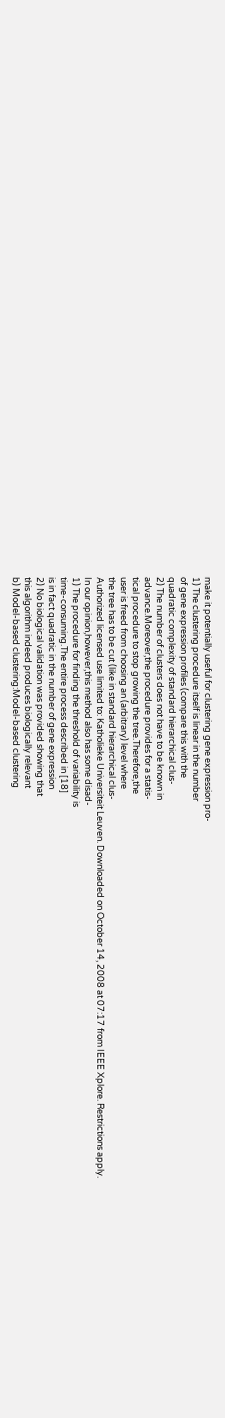make it potentially useful for clustering gene expression pro-
1) The clustering procedure itself is linear in the number
of gene expression profiles (compare this with the
quadratic complexity of standard hierarchical clus-
2) The number of clusters does not have to be known in
advance.Moreover,the procedure provides for a statis-
tical procedure to stop growing the tree.Therefore,the
user is freed from choosing an (arbitrary) level where
the tree has to be cut (like in standard hierarchical clus-
Authorized licensed use limited to: Katholieke Universiteit Leuven. Downloaded on October 14, 2008 at 07:17 from IEEE Xplore. Restrictions apply.
In our opinion,however,this method also has some disad-
1) The procedure for finding the threshold of variability is
time-consuming.The entire process described in [18]
is in fact quadratic in the number of gene expression
2) No biological validation was provided showing that
this algorithm indeed produces biologically relevant
b) Model-based clustering:Model-based clustering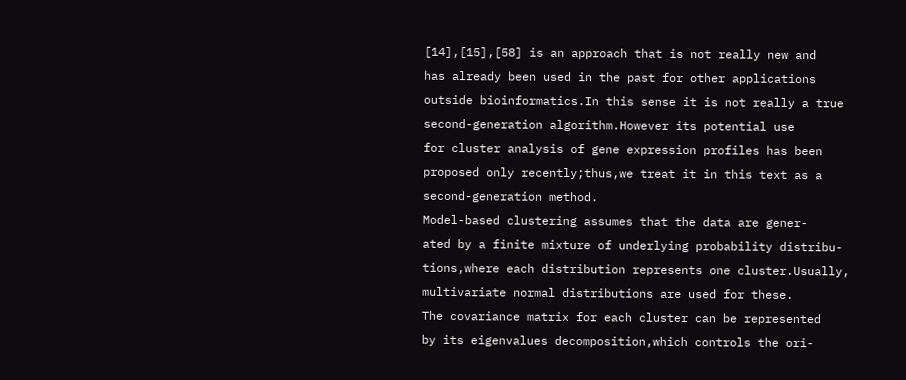[14],[15],[58] is an approach that is not really new and
has already been used in the past for other applications
outside bioinformatics.In this sense it is not really a true
second-generation algorithm.However its potential use
for cluster analysis of gene expression profiles has been
proposed only recently;thus,we treat it in this text as a
second-generation method.
Model-based clustering assumes that the data are gener-
ated by a finite mixture of underlying probability distribu-
tions,where each distribution represents one cluster.Usually,
multivariate normal distributions are used for these.
The covariance matrix for each cluster can be represented
by its eigenvalues decomposition,which controls the ori-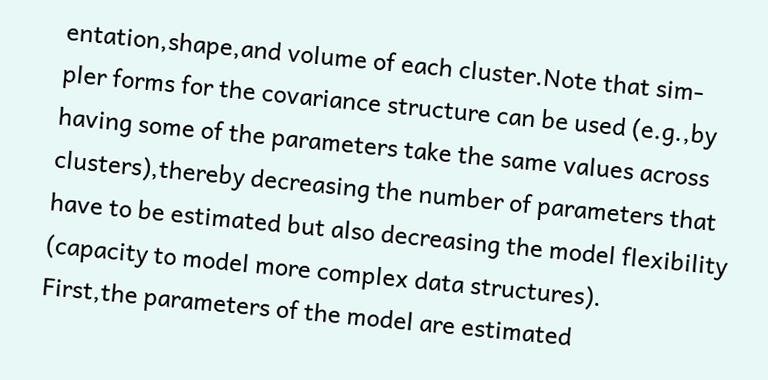entation,shape,and volume of each cluster.Note that sim-
pler forms for the covariance structure can be used (e.g.,by
having some of the parameters take the same values across
clusters),thereby decreasing the number of parameters that
have to be estimated but also decreasing the model flexibility
(capacity to model more complex data structures).
First,the parameters of the model are estimated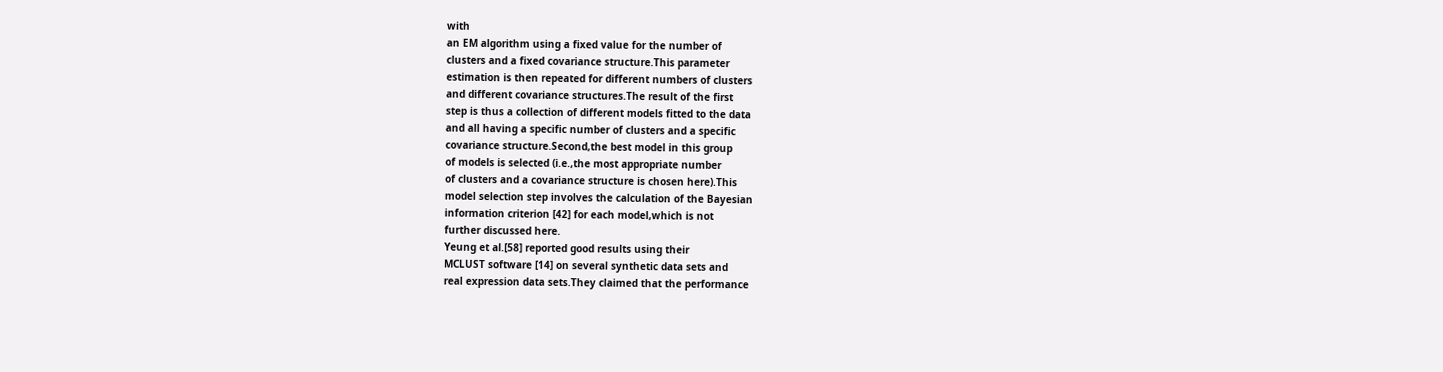with
an EM algorithm using a fixed value for the number of
clusters and a fixed covariance structure.This parameter
estimation is then repeated for different numbers of clusters
and different covariance structures.The result of the first
step is thus a collection of different models fitted to the data
and all having a specific number of clusters and a specific
covariance structure.Second,the best model in this group
of models is selected (i.e.,the most appropriate number
of clusters and a covariance structure is chosen here).This
model selection step involves the calculation of the Bayesian
information criterion [42] for each model,which is not
further discussed here.
Yeung et al.[58] reported good results using their
MCLUST software [14] on several synthetic data sets and
real expression data sets.They claimed that the performance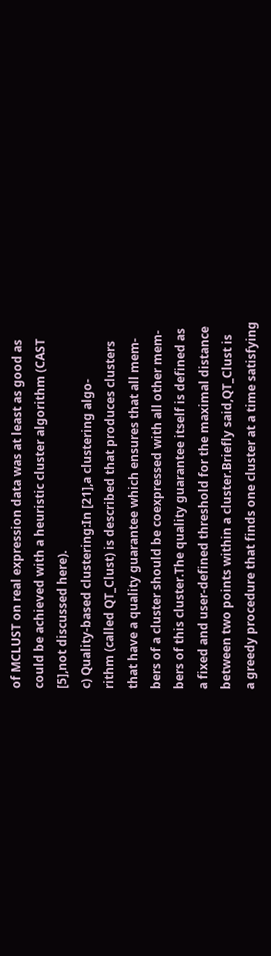of MCLUST on real expression data was at least as good as
could be achieved with a heuristic cluster algorithm (CAST
[5],not discussed here).
c) Quality-based clustering:In [21],a clustering algo-
rithm (called QT_Clust) is described that produces clusters
that have a quality guarantee which ensures that all mem-
bers of a cluster should be coexpressed with all other mem-
bers of this cluster.The quality guarantee itself is defined as
a fixed and user-defined threshold for the maximal distance
between two points within a cluster.Briefly said,QT_Clust is
a greedy procedure that finds one cluster at a time satisfying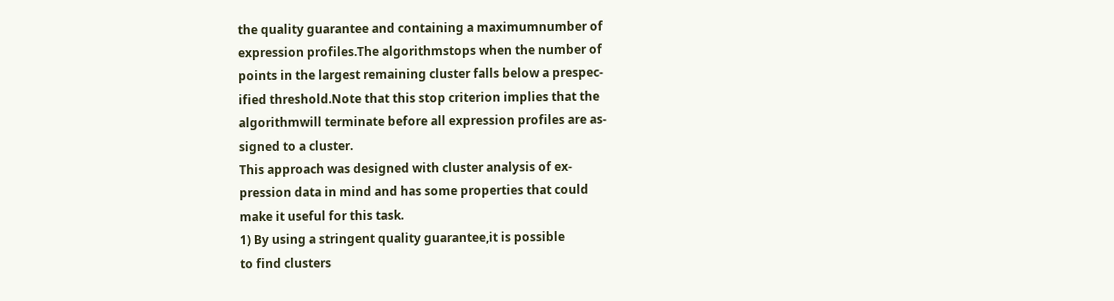the quality guarantee and containing a maximumnumber of
expression profiles.The algorithmstops when the number of
points in the largest remaining cluster falls below a prespec-
ified threshold.Note that this stop criterion implies that the
algorithmwill terminate before all expression profiles are as-
signed to a cluster.
This approach was designed with cluster analysis of ex-
pression data in mind and has some properties that could
make it useful for this task.
1) By using a stringent quality guarantee,it is possible
to find clusters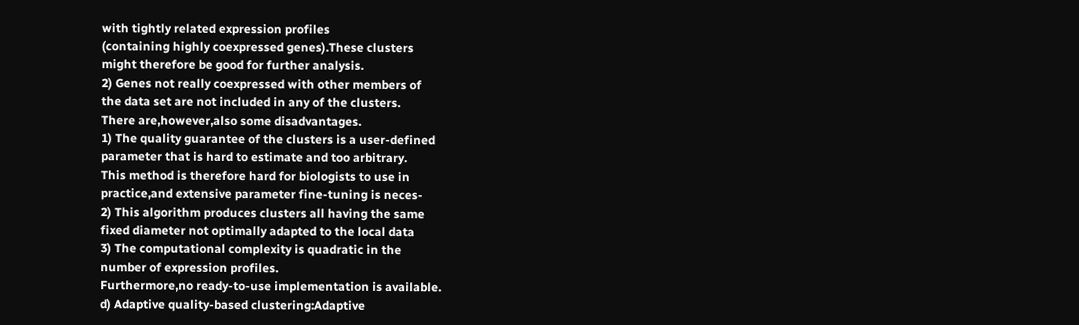with tightly related expression profiles
(containing highly coexpressed genes).These clusters
might therefore be good for further analysis.
2) Genes not really coexpressed with other members of
the data set are not included in any of the clusters.
There are,however,also some disadvantages.
1) The quality guarantee of the clusters is a user-defined
parameter that is hard to estimate and too arbitrary.
This method is therefore hard for biologists to use in
practice,and extensive parameter fine-tuning is neces-
2) This algorithm produces clusters all having the same
fixed diameter not optimally adapted to the local data
3) The computational complexity is quadratic in the
number of expression profiles.
Furthermore,no ready-to-use implementation is available.
d) Adaptive quality-based clustering:Adaptive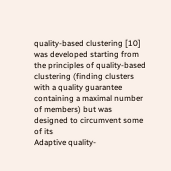quality-based clustering [10] was developed starting from
the principles of quality-based clustering (finding clusters
with a quality guarantee containing a maximal number
of members) but was designed to circumvent some of its
Adaptive quality-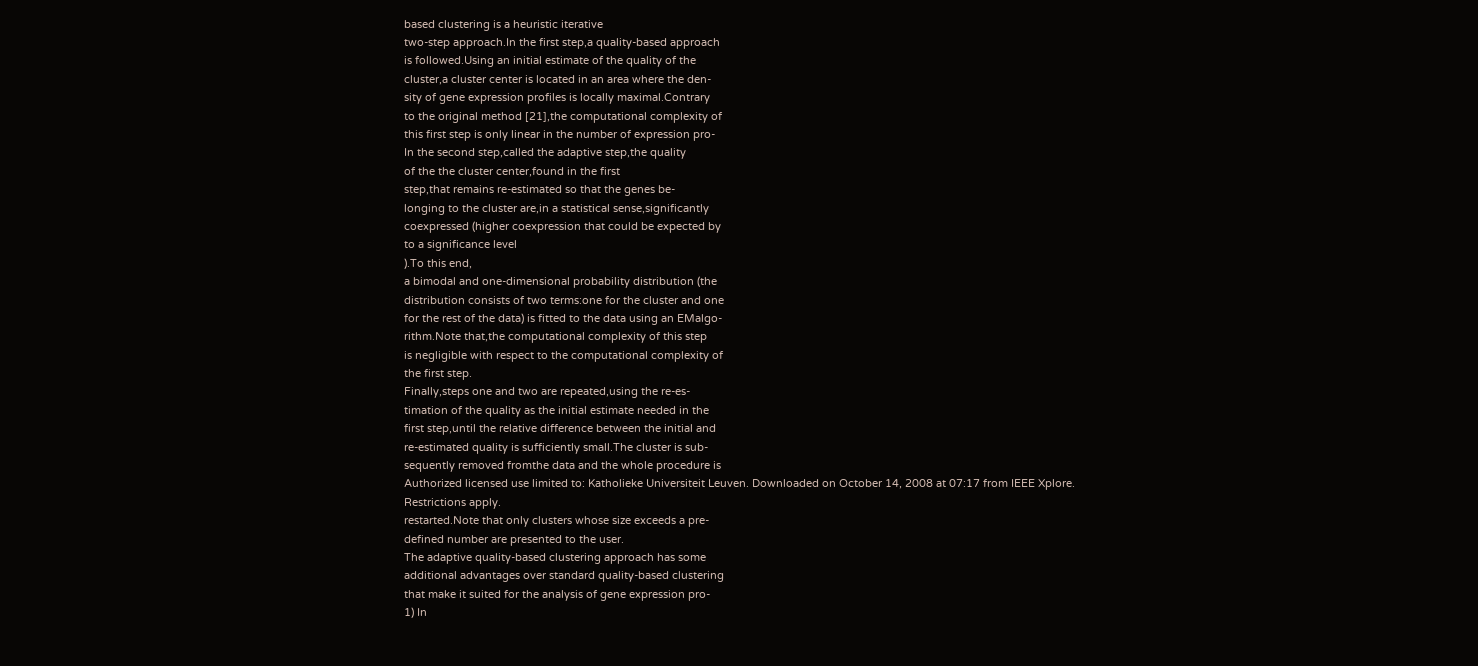based clustering is a heuristic iterative
two-step approach.In the first step,a quality-based approach
is followed.Using an initial estimate of the quality of the
cluster,a cluster center is located in an area where the den-
sity of gene expression profiles is locally maximal.Contrary
to the original method [21],the computational complexity of
this first step is only linear in the number of expression pro-
In the second step,called the adaptive step,the quality
of the the cluster center,found in the first
step,that remains re-estimated so that the genes be-
longing to the cluster are,in a statistical sense,significantly
coexpressed (higher coexpression that could be expected by
to a significance level
).To this end,
a bimodal and one-dimensional probability distribution (the
distribution consists of two terms:one for the cluster and one
for the rest of the data) is fitted to the data using an EMalgo-
rithm.Note that,the computational complexity of this step
is negligible with respect to the computational complexity of
the first step.
Finally,steps one and two are repeated,using the re-es-
timation of the quality as the initial estimate needed in the
first step,until the relative difference between the initial and
re-estimated quality is sufficiently small.The cluster is sub-
sequently removed fromthe data and the whole procedure is
Authorized licensed use limited to: Katholieke Universiteit Leuven. Downloaded on October 14, 2008 at 07:17 from IEEE Xplore. Restrictions apply.
restarted.Note that only clusters whose size exceeds a pre-
defined number are presented to the user.
The adaptive quality-based clustering approach has some
additional advantages over standard quality-based clustering
that make it suited for the analysis of gene expression pro-
1) In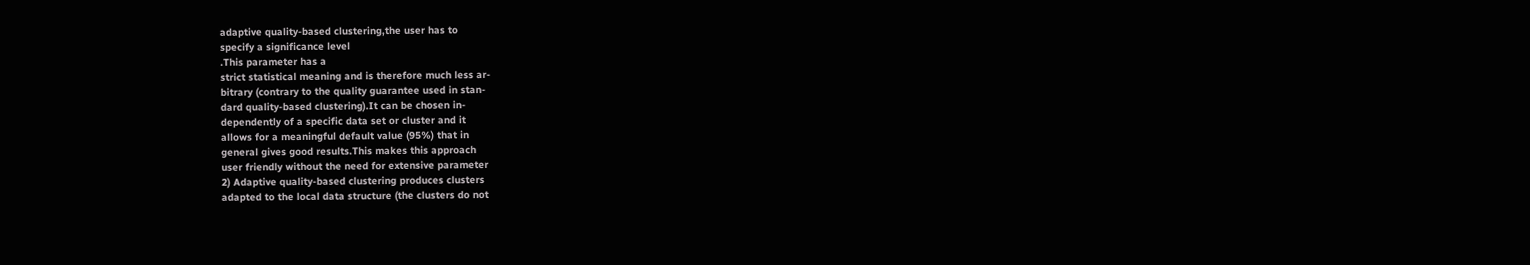adaptive quality-based clustering,the user has to
specify a significance level
.This parameter has a
strict statistical meaning and is therefore much less ar-
bitrary (contrary to the quality guarantee used in stan-
dard quality-based clustering).It can be chosen in-
dependently of a specific data set or cluster and it
allows for a meaningful default value (95%) that in
general gives good results.This makes this approach
user friendly without the need for extensive parameter
2) Adaptive quality-based clustering produces clusters
adapted to the local data structure (the clusters do not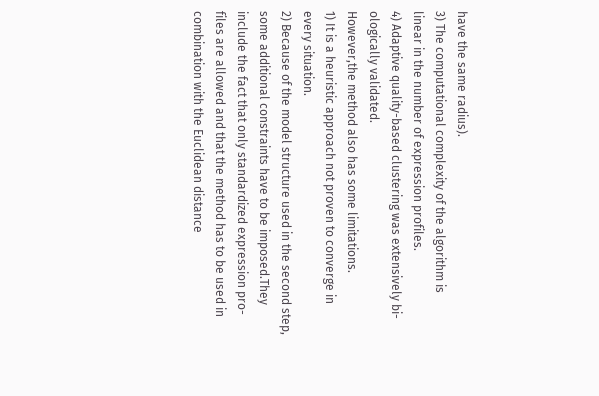have the same radius).
3) The computational complexity of the algorithm is
linear in the number of expression profiles.
4) Adaptive quality-based clustering was extensively bi-
ologically validated.
However,the method also has some limitations.
1) It is a heuristic approach not proven to converge in
every situation.
2) Because of the model structure used in the second step,
some additional constraints have to be imposed.They
include the fact that only standardized expression pro-
files are allowed and that the method has to be used in
combination with the Euclidean distance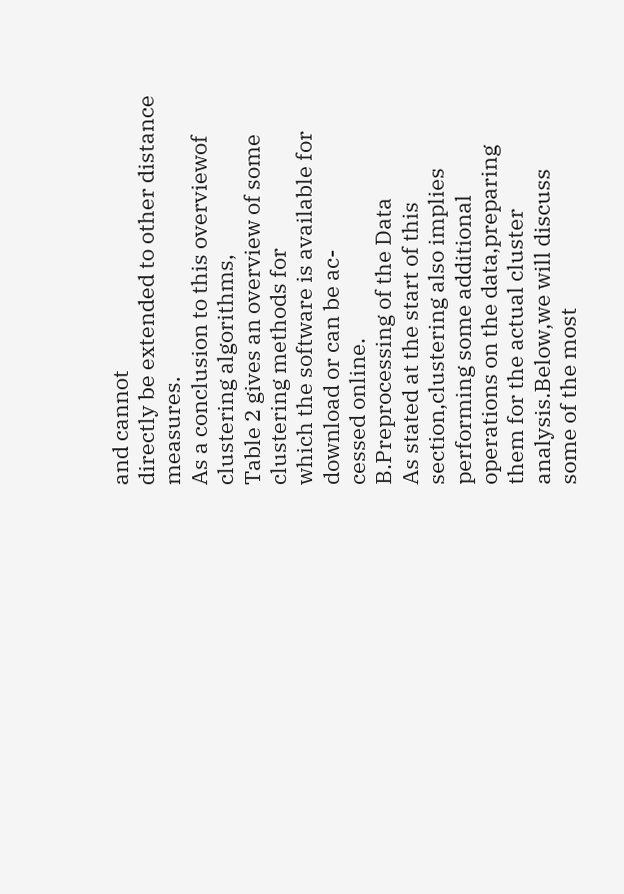and cannot
directly be extended to other distance measures.
As a conclusion to this overviewof clustering algorithms,
Table 2 gives an overview of some clustering methods for
which the software is available for download or can be ac-
cessed online.
B.Preprocessing of the Data
As stated at the start of this section,clustering also implies
performing some additional operations on the data,preparing
them for the actual cluster analysis.Below,we will discuss
some of the most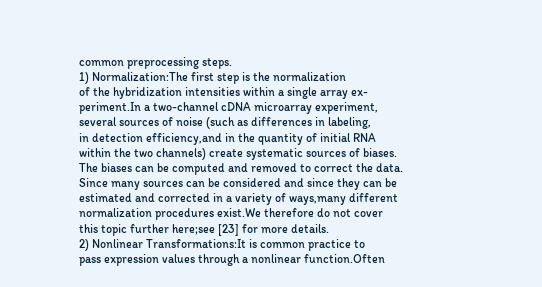common preprocessing steps.
1) Normalization:The first step is the normalization
of the hybridization intensities within a single array ex-
periment.In a two-channel cDNA microarray experiment,
several sources of noise (such as differences in labeling,
in detection efficiency,and in the quantity of initial RNA
within the two channels) create systematic sources of biases.
The biases can be computed and removed to correct the data.
Since many sources can be considered and since they can be
estimated and corrected in a variety of ways,many different
normalization procedures exist.We therefore do not cover
this topic further here;see [23] for more details.
2) Nonlinear Transformations:It is common practice to
pass expression values through a nonlinear function.Often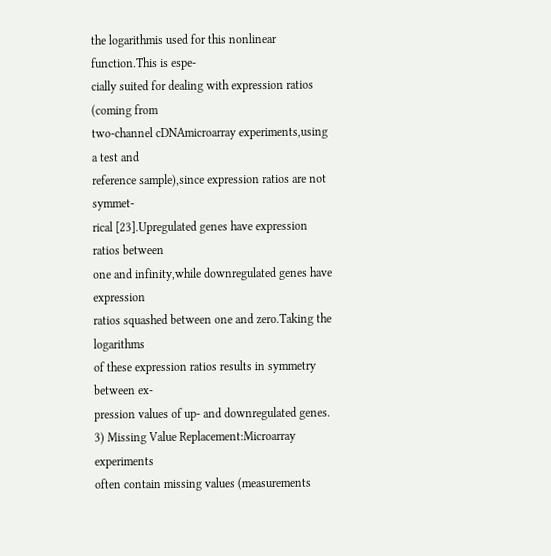the logarithmis used for this nonlinear function.This is espe-
cially suited for dealing with expression ratios (coming from
two-channel cDNAmicroarray experiments,using a test and
reference sample),since expression ratios are not symmet-
rical [23].Upregulated genes have expression ratios between
one and infinity,while downregulated genes have expression
ratios squashed between one and zero.Taking the logarithms
of these expression ratios results in symmetry between ex-
pression values of up- and downregulated genes.
3) Missing Value Replacement:Microarray experiments
often contain missing values (measurements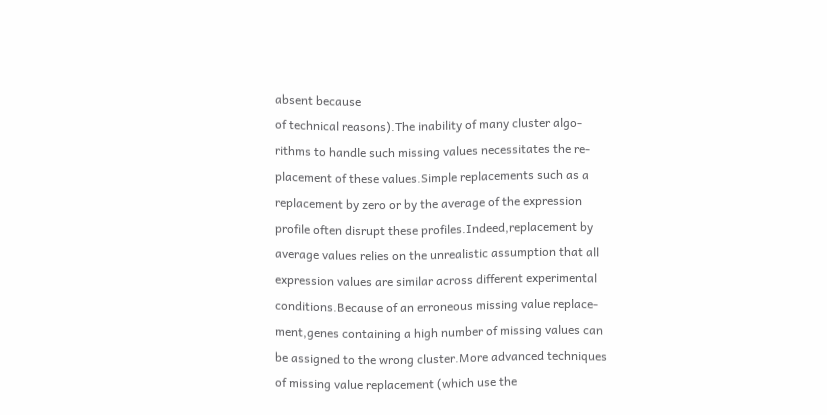absent because
of technical reasons).The inability of many cluster algo-
rithms to handle such missing values necessitates the re-
placement of these values.Simple replacements such as a
replacement by zero or by the average of the expression
profile often disrupt these profiles.Indeed,replacement by
average values relies on the unrealistic assumption that all
expression values are similar across different experimental
conditions.Because of an erroneous missing value replace-
ment,genes containing a high number of missing values can
be assigned to the wrong cluster.More advanced techniques
of missing value replacement (which use the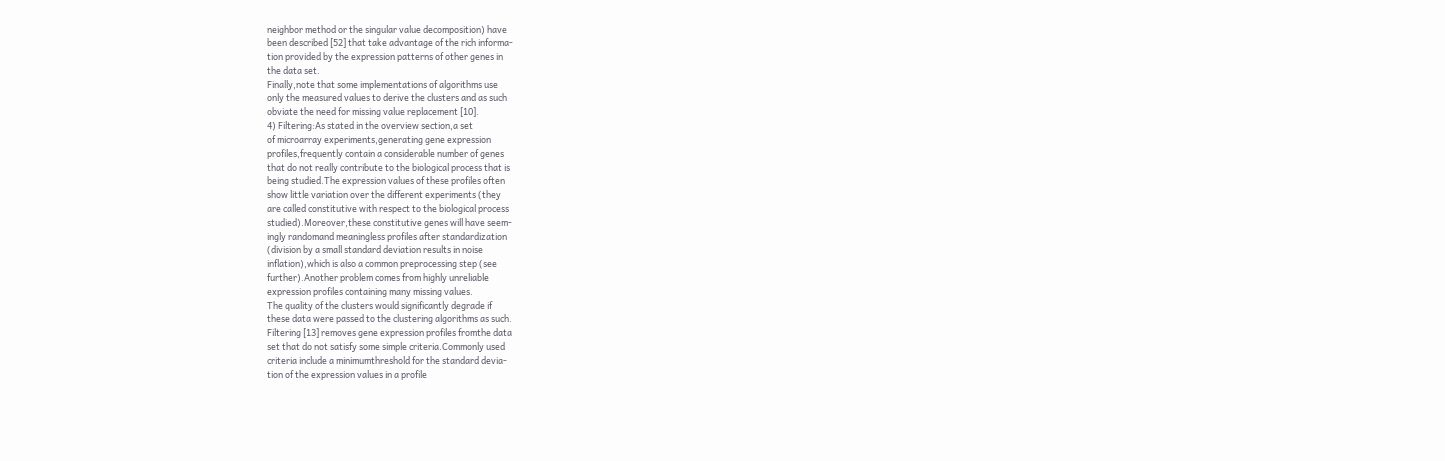neighbor method or the singular value decomposition) have
been described [52] that take advantage of the rich informa-
tion provided by the expression patterns of other genes in
the data set.
Finally,note that some implementations of algorithms use
only the measured values to derive the clusters and as such
obviate the need for missing value replacement [10].
4) Filtering:As stated in the overview section,a set
of microarray experiments,generating gene expression
profiles,frequently contain a considerable number of genes
that do not really contribute to the biological process that is
being studied.The expression values of these profiles often
show little variation over the different experiments (they
are called constitutive with respect to the biological process
studied).Moreover,these constitutive genes will have seem-
ingly randomand meaningless profiles after standardization
(division by a small standard deviation results in noise
inflation),which is also a common preprocessing step (see
further).Another problem comes from highly unreliable
expression profiles containing many missing values.
The quality of the clusters would significantly degrade if
these data were passed to the clustering algorithms as such.
Filtering [13] removes gene expression profiles fromthe data
set that do not satisfy some simple criteria.Commonly used
criteria include a minimumthreshold for the standard devia-
tion of the expression values in a profile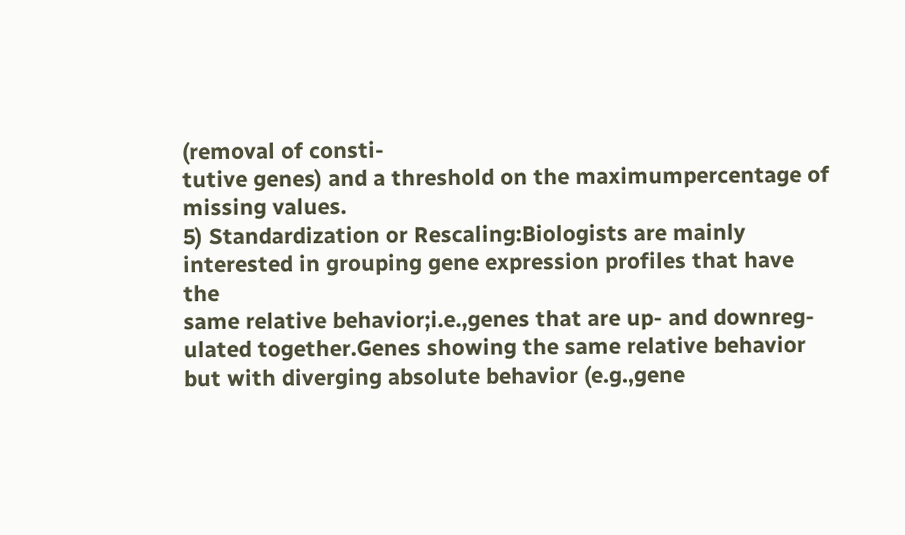(removal of consti-
tutive genes) and a threshold on the maximumpercentage of
missing values.
5) Standardization or Rescaling:Biologists are mainly
interested in grouping gene expression profiles that have the
same relative behavior;i.e.,genes that are up- and downreg-
ulated together.Genes showing the same relative behavior
but with diverging absolute behavior (e.g.,gene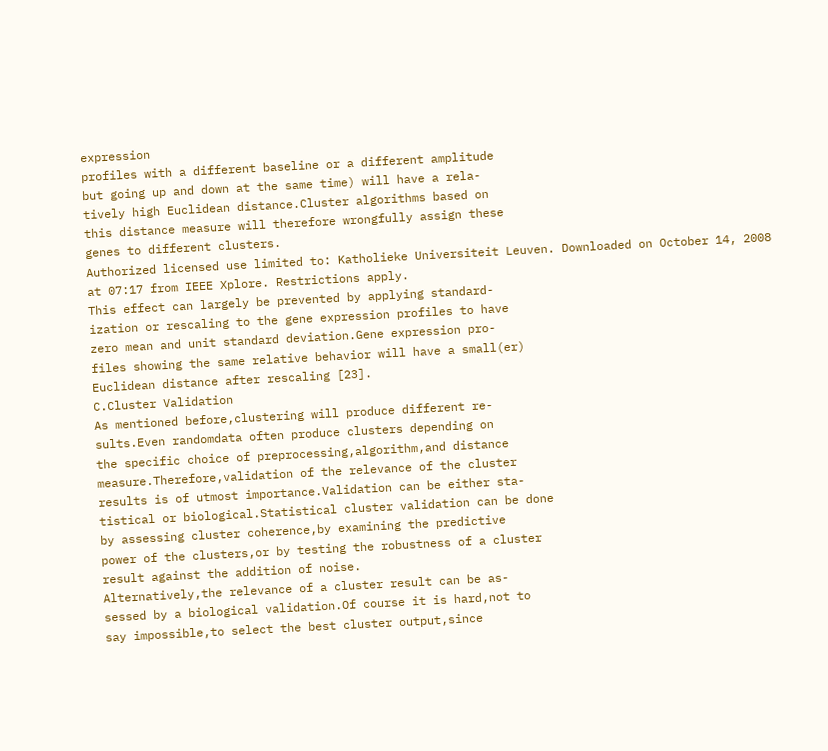expression
profiles with a different baseline or a different amplitude
but going up and down at the same time) will have a rela-
tively high Euclidean distance.Cluster algorithms based on
this distance measure will therefore wrongfully assign these
genes to different clusters.
Authorized licensed use limited to: Katholieke Universiteit Leuven. Downloaded on October 14, 2008 at 07:17 from IEEE Xplore. Restrictions apply.
This effect can largely be prevented by applying standard-
ization or rescaling to the gene expression profiles to have
zero mean and unit standard deviation.Gene expression pro-
files showing the same relative behavior will have a small(er)
Euclidean distance after rescaling [23].
C.Cluster Validation
As mentioned before,clustering will produce different re-
sults.Even randomdata often produce clusters depending on
the specific choice of preprocessing,algorithm,and distance
measure.Therefore,validation of the relevance of the cluster
results is of utmost importance.Validation can be either sta-
tistical or biological.Statistical cluster validation can be done
by assessing cluster coherence,by examining the predictive
power of the clusters,or by testing the robustness of a cluster
result against the addition of noise.
Alternatively,the relevance of a cluster result can be as-
sessed by a biological validation.Of course it is hard,not to
say impossible,to select the best cluster output,since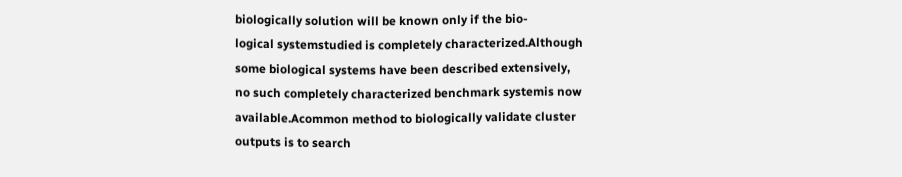biologically solution will be known only if the bio-
logical systemstudied is completely characterized.Although
some biological systems have been described extensively,
no such completely characterized benchmark systemis now
available.Acommon method to biologically validate cluster
outputs is to search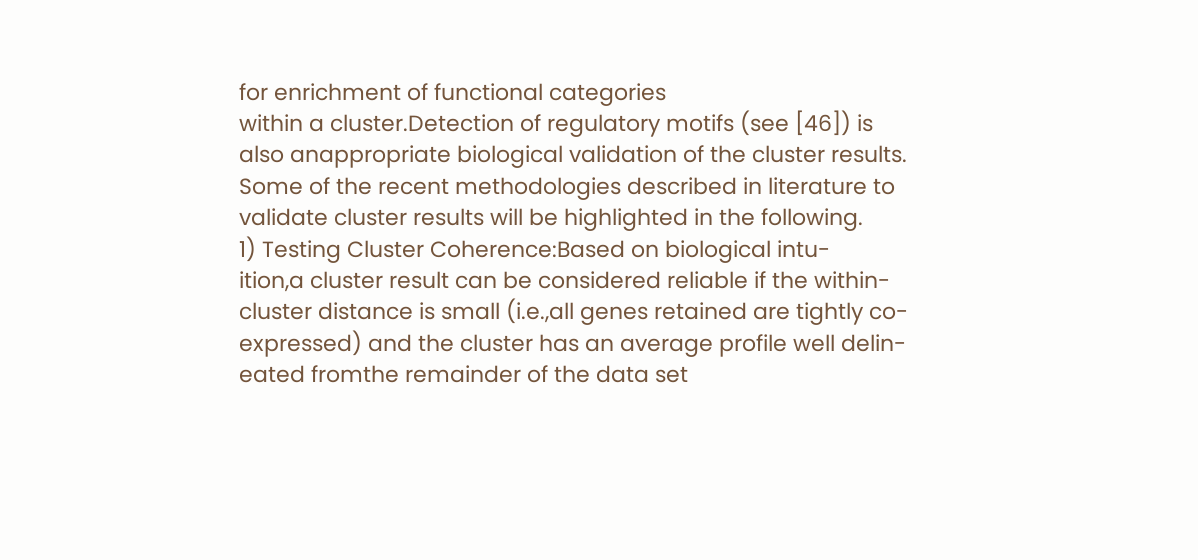for enrichment of functional categories
within a cluster.Detection of regulatory motifs (see [46]) is
also anappropriate biological validation of the cluster results.
Some of the recent methodologies described in literature to
validate cluster results will be highlighted in the following.
1) Testing Cluster Coherence:Based on biological intu-
ition,a cluster result can be considered reliable if the within-
cluster distance is small (i.e.,all genes retained are tightly co-
expressed) and the cluster has an average profile well delin-
eated fromthe remainder of the data set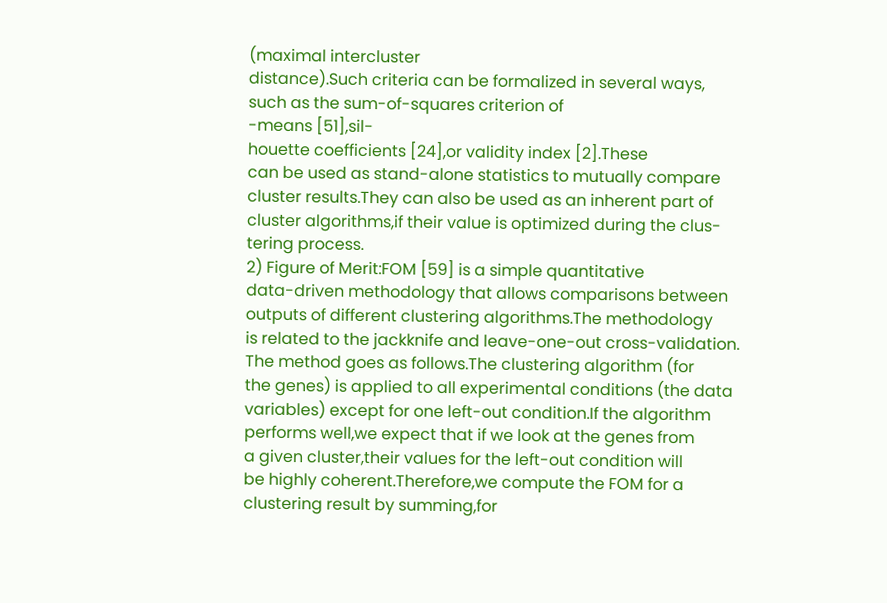(maximal intercluster
distance).Such criteria can be formalized in several ways,
such as the sum-of-squares criterion of
-means [51],sil-
houette coefficients [24],or validity index [2].These
can be used as stand-alone statistics to mutually compare
cluster results.They can also be used as an inherent part of
cluster algorithms,if their value is optimized during the clus-
tering process.
2) Figure of Merit:FOM [59] is a simple quantitative
data-driven methodology that allows comparisons between
outputs of different clustering algorithms.The methodology
is related to the jackknife and leave-one-out cross-validation.
The method goes as follows.The clustering algorithm (for
the genes) is applied to all experimental conditions (the data
variables) except for one left-out condition.If the algorithm
performs well,we expect that if we look at the genes from
a given cluster,their values for the left-out condition will
be highly coherent.Therefore,we compute the FOM for a
clustering result by summing,for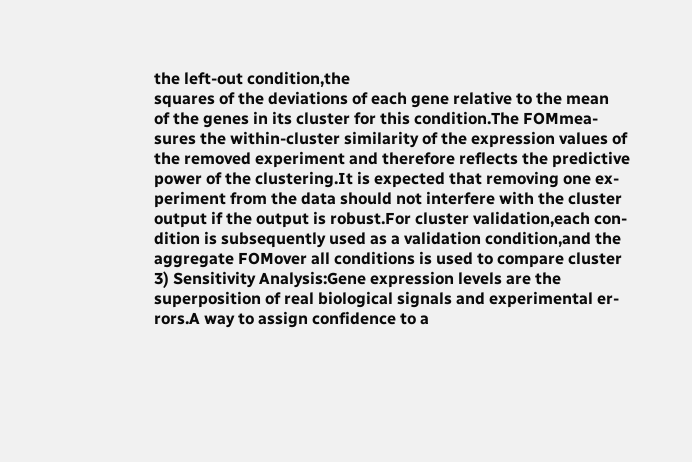the left-out condition,the
squares of the deviations of each gene relative to the mean
of the genes in its cluster for this condition.The FOMmea-
sures the within-cluster similarity of the expression values of
the removed experiment and therefore reflects the predictive
power of the clustering.It is expected that removing one ex-
periment from the data should not interfere with the cluster
output if the output is robust.For cluster validation,each con-
dition is subsequently used as a validation condition,and the
aggregate FOMover all conditions is used to compare cluster
3) Sensitivity Analysis:Gene expression levels are the
superposition of real biological signals and experimental er-
rors.A way to assign confidence to a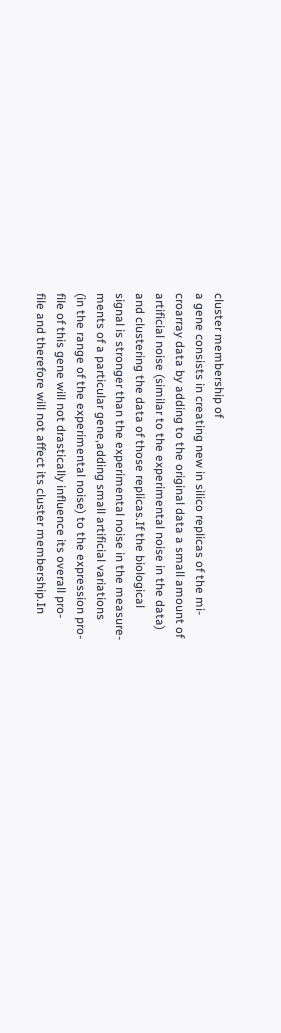cluster membership of
a gene consists in creating new in silico replicas of the mi-
croarray data by adding to the original data a small amount of
artificial noise (similar to the experimental noise in the data)
and clustering the data of those replicas.If the biological
signal is stronger than the experimental noise in the measure-
ments of a particular gene,adding small artificial variations
(in the range of the experimental noise) to the expression pro-
file of this gene will not drastically influence its overall pro-
file and therefore will not affect its cluster membership.In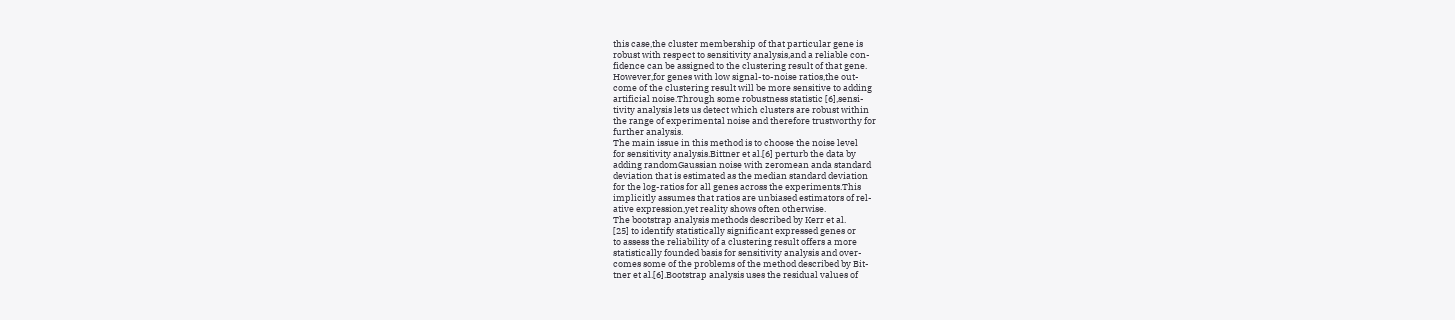this case,the cluster membership of that particular gene is
robust with respect to sensitivity analysis,and a reliable con-
fidence can be assigned to the clustering result of that gene.
However,for genes with low signal-to-noise ratios,the out-
come of the clustering result will be more sensitive to adding
artificial noise.Through some robustness statistic [6],sensi-
tivity analysis lets us detect which clusters are robust within
the range of experimental noise and therefore trustworthy for
further analysis.
The main issue in this method is to choose the noise level
for sensitivity analysis.Bittner et al.[6] perturb the data by
adding randomGaussian noise with zeromean anda standard
deviation that is estimated as the median standard deviation
for the log-ratios for all genes across the experiments.This
implicitly assumes that ratios are unbiased estimators of rel-
ative expression,yet reality shows often otherwise.
The bootstrap analysis methods described by Kerr et al.
[25] to identify statistically significant expressed genes or
to assess the reliability of a clustering result offers a more
statistically founded basis for sensitivity analysis and over-
comes some of the problems of the method described by Bit-
tner et al.[6].Bootstrap analysis uses the residual values of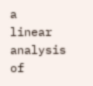a
linear analysis of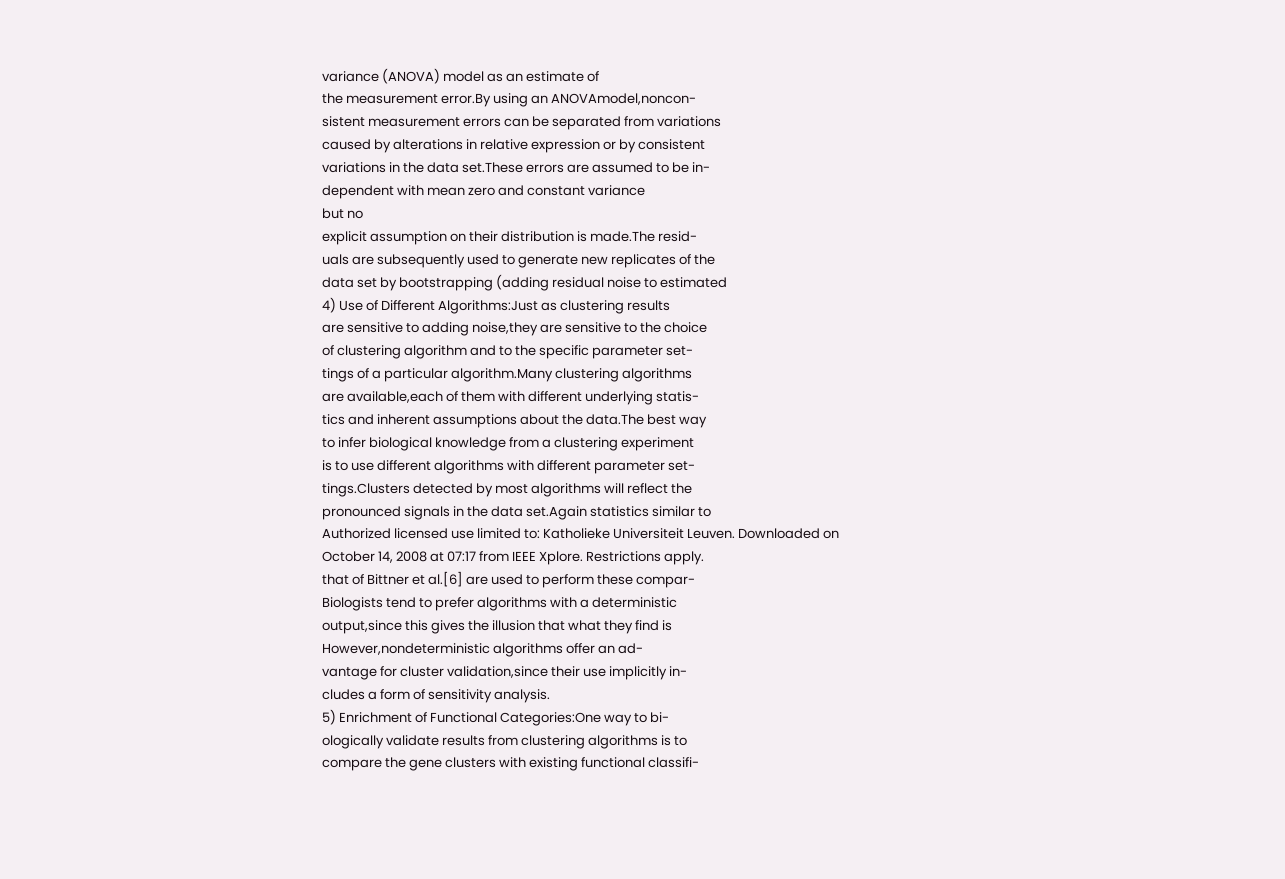variance (ANOVA) model as an estimate of
the measurement error.By using an ANOVAmodel,noncon-
sistent measurement errors can be separated from variations
caused by alterations in relative expression or by consistent
variations in the data set.These errors are assumed to be in-
dependent with mean zero and constant variance
but no
explicit assumption on their distribution is made.The resid-
uals are subsequently used to generate new replicates of the
data set by bootstrapping (adding residual noise to estimated
4) Use of Different Algorithms:Just as clustering results
are sensitive to adding noise,they are sensitive to the choice
of clustering algorithm and to the specific parameter set-
tings of a particular algorithm.Many clustering algorithms
are available,each of them with different underlying statis-
tics and inherent assumptions about the data.The best way
to infer biological knowledge from a clustering experiment
is to use different algorithms with different parameter set-
tings.Clusters detected by most algorithms will reflect the
pronounced signals in the data set.Again statistics similar to
Authorized licensed use limited to: Katholieke Universiteit Leuven. Downloaded on October 14, 2008 at 07:17 from IEEE Xplore. Restrictions apply.
that of Bittner et al.[6] are used to perform these compar-
Biologists tend to prefer algorithms with a deterministic
output,since this gives the illusion that what they find is
However,nondeterministic algorithms offer an ad-
vantage for cluster validation,since their use implicitly in-
cludes a form of sensitivity analysis.
5) Enrichment of Functional Categories:One way to bi-
ologically validate results from clustering algorithms is to
compare the gene clusters with existing functional classifi-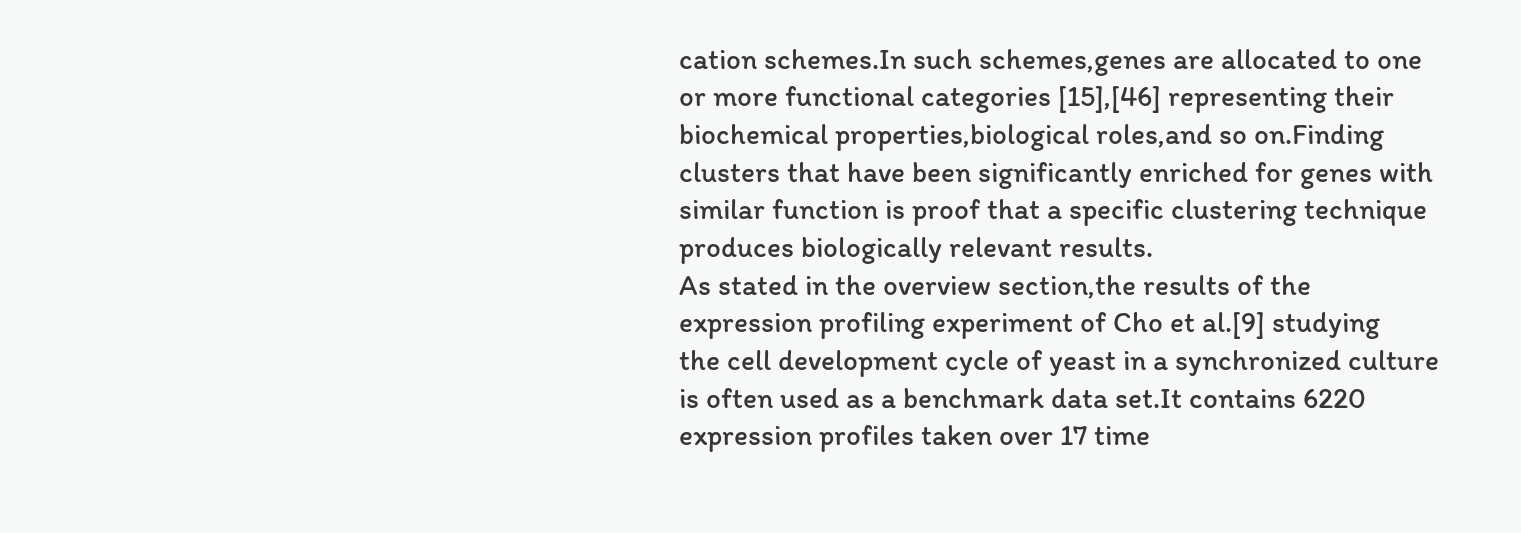cation schemes.In such schemes,genes are allocated to one
or more functional categories [15],[46] representing their
biochemical properties,biological roles,and so on.Finding
clusters that have been significantly enriched for genes with
similar function is proof that a specific clustering technique
produces biologically relevant results.
As stated in the overview section,the results of the
expression profiling experiment of Cho et al.[9] studying
the cell development cycle of yeast in a synchronized culture
is often used as a benchmark data set.It contains 6220
expression profiles taken over 17 time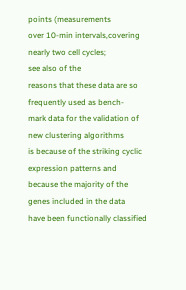points (measurements
over 10-min intervals,covering nearly two cell cycles;
see also of the
reasons that these data are so frequently used as bench-
mark data for the validation of new clustering algorithms
is because of the striking cyclic expression patterns and
because the majority of the genes included in the data
have been functionally classified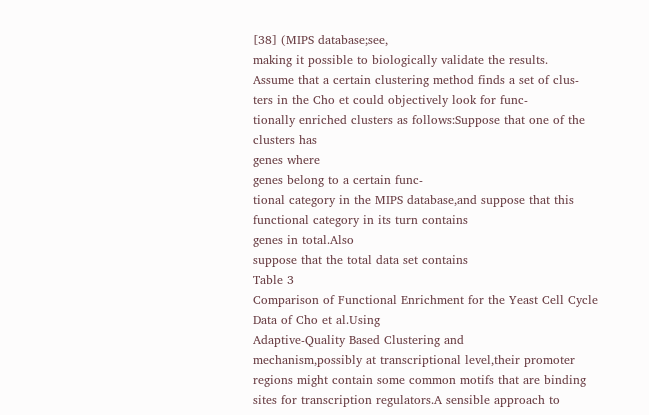[38] (MIPS database;see,
making it possible to biologically validate the results.
Assume that a certain clustering method finds a set of clus-
ters in the Cho et could objectively look for func-
tionally enriched clusters as follows:Suppose that one of the
clusters has
genes where
genes belong to a certain func-
tional category in the MIPS database,and suppose that this
functional category in its turn contains
genes in total.Also
suppose that the total data set contains
Table 3
Comparison of Functional Enrichment for the Yeast Cell Cycle Data of Cho et al.Using
Adaptive-Quality Based Clustering and
mechanism,possibly at transcriptional level,their promoter
regions might contain some common motifs that are binding
sites for transcription regulators.A sensible approach to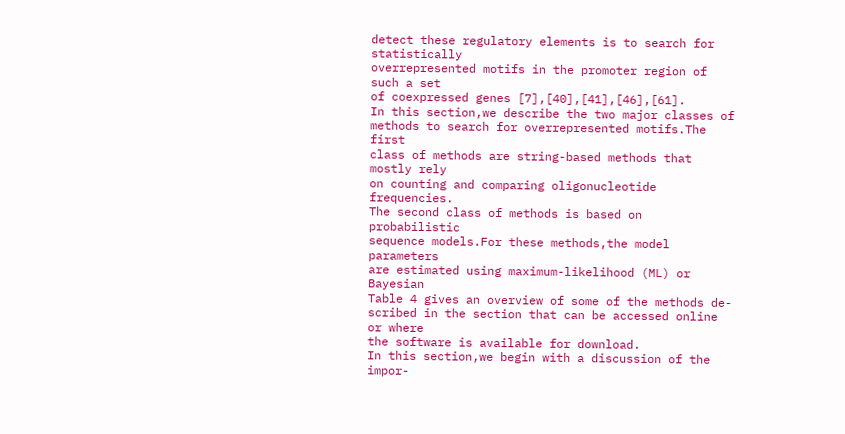detect these regulatory elements is to search for statistically
overrepresented motifs in the promoter region of such a set
of coexpressed genes [7],[40],[41],[46],[61].
In this section,we describe the two major classes of
methods to search for overrepresented motifs.The first
class of methods are string-based methods that mostly rely
on counting and comparing oligonucleotide frequencies.
The second class of methods is based on probabilistic
sequence models.For these methods,the model parameters
are estimated using maximum-likelihood (ML) or Bayesian
Table 4 gives an overview of some of the methods de-
scribed in the section that can be accessed online or where
the software is available for download.
In this section,we begin with a discussion of the impor-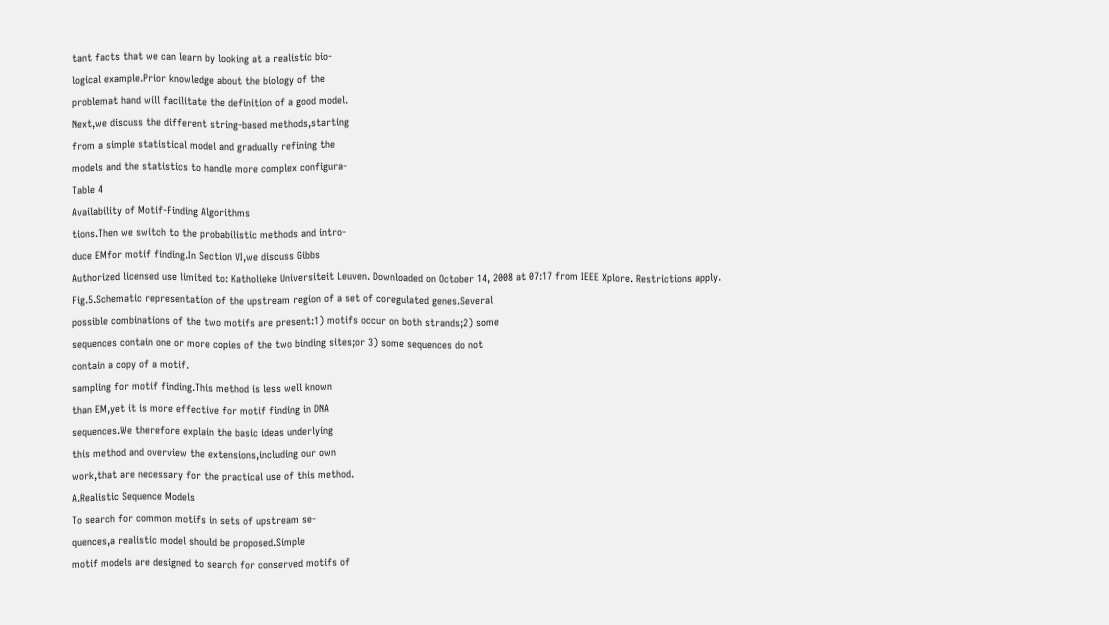tant facts that we can learn by looking at a realistic bio-
logical example.Prior knowledge about the biology of the
problemat hand will facilitate the definition of a good model.
Next,we discuss the different string-based methods,starting
from a simple statistical model and gradually refining the
models and the statistics to handle more complex configura-
Table 4
Availability of Motif-Finding Algorithms
tions.Then we switch to the probabilistic methods and intro-
duce EMfor motif finding.In Section VI,we discuss Gibbs
Authorized licensed use limited to: Katholieke Universiteit Leuven. Downloaded on October 14, 2008 at 07:17 from IEEE Xplore. Restrictions apply.
Fig.5.Schematic representation of the upstream region of a set of coregulated genes.Several
possible combinations of the two motifs are present:1) motifs occur on both strands;2) some
sequences contain one or more copies of the two binding sites;or 3) some sequences do not
contain a copy of a motif.
sampling for motif finding.This method is less well known
than EM,yet it is more effective for motif finding in DNA
sequences.We therefore explain the basic ideas underlying
this method and overview the extensions,including our own
work,that are necessary for the practical use of this method.
A.Realistic Sequence Models
To search for common motifs in sets of upstream se-
quences,a realistic model should be proposed.Simple
motif models are designed to search for conserved motifs of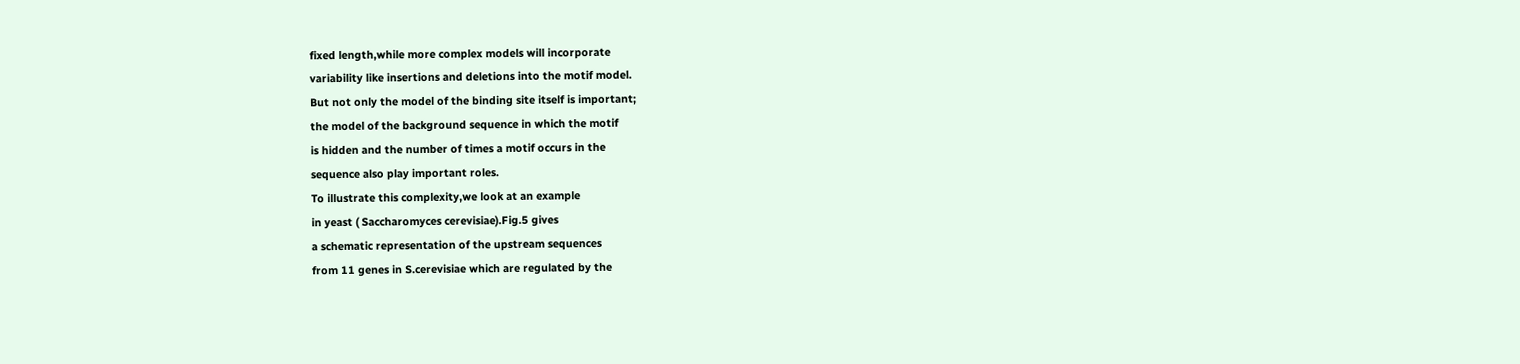fixed length,while more complex models will incorporate
variability like insertions and deletions into the motif model.
But not only the model of the binding site itself is important;
the model of the background sequence in which the motif
is hidden and the number of times a motif occurs in the
sequence also play important roles.
To illustrate this complexity,we look at an example
in yeast ( Saccharomyces cerevisiae).Fig.5 gives
a schematic representation of the upstream sequences
from 11 genes in S.cerevisiae which are regulated by the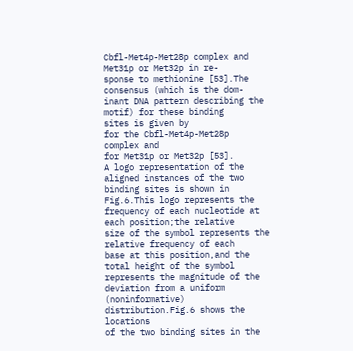Cbfl-Met4p-Met28p complex and Met31p or Met32p in re-
sponse to methionine [53].The consensus (which is the dom-
inant DNA pattern describing the motif) for these binding
sites is given by
for the Cbfl-Met4p-Met28p
complex and
for Met31p or Met32p [53].
A logo representation of the aligned instances of the two
binding sites is shown in Fig.6.This logo represents the
frequency of each nucleotide at each position;the relative
size of the symbol represents the relative frequency of each
base at this position,and the total height of the symbol
represents the magnitude of the deviation from a uniform
(noninformative) distribution.Fig.6 shows the locations
of the two binding sites in the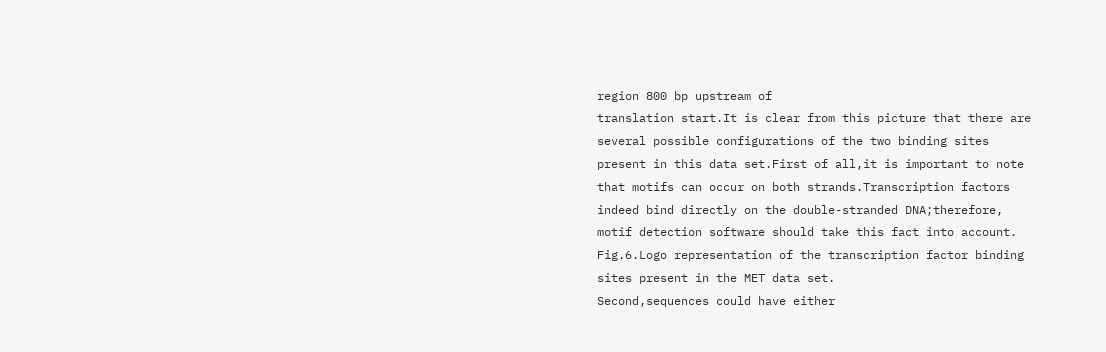region 800 bp upstream of
translation start.It is clear from this picture that there are
several possible configurations of the two binding sites
present in this data set.First of all,it is important to note
that motifs can occur on both strands.Transcription factors
indeed bind directly on the double-stranded DNA;therefore,
motif detection software should take this fact into account.
Fig.6.Logo representation of the transcription factor binding
sites present in the MET data set.
Second,sequences could have either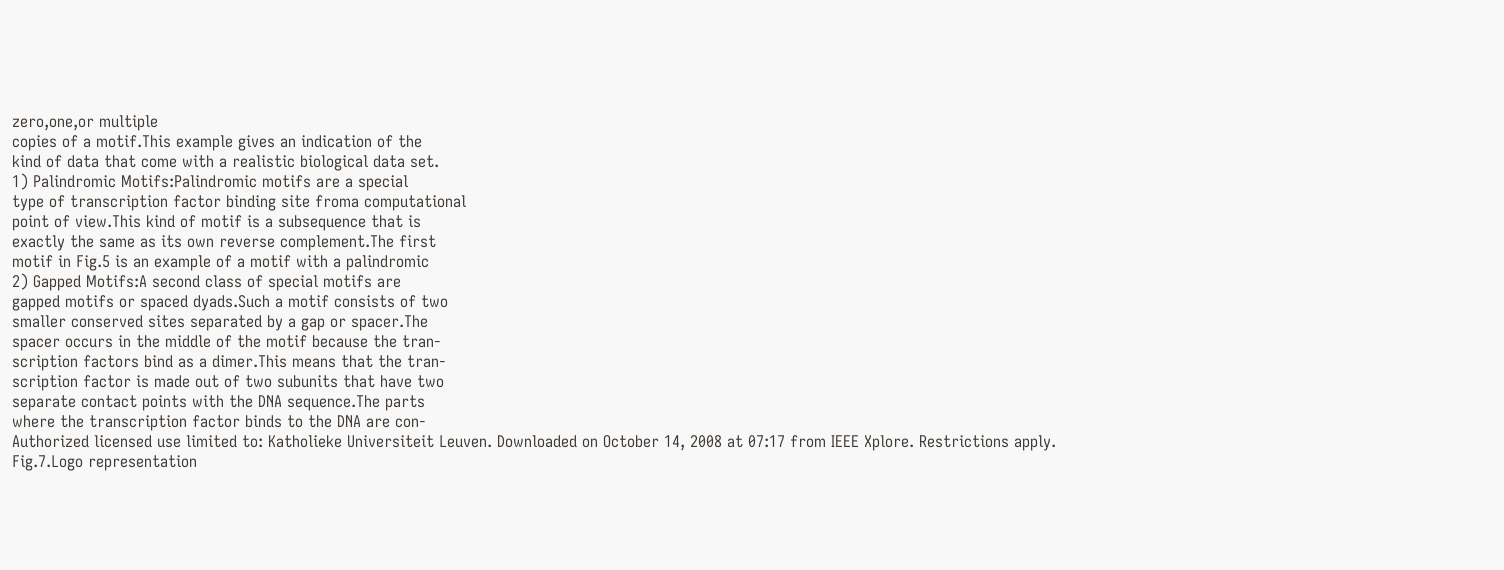zero,one,or multiple
copies of a motif.This example gives an indication of the
kind of data that come with a realistic biological data set.
1) Palindromic Motifs:Palindromic motifs are a special
type of transcription factor binding site froma computational
point of view.This kind of motif is a subsequence that is
exactly the same as its own reverse complement.The first
motif in Fig.5 is an example of a motif with a palindromic
2) Gapped Motifs:A second class of special motifs are
gapped motifs or spaced dyads.Such a motif consists of two
smaller conserved sites separated by a gap or spacer.The
spacer occurs in the middle of the motif because the tran-
scription factors bind as a dimer.This means that the tran-
scription factor is made out of two subunits that have two
separate contact points with the DNA sequence.The parts
where the transcription factor binds to the DNA are con-
Authorized licensed use limited to: Katholieke Universiteit Leuven. Downloaded on October 14, 2008 at 07:17 from IEEE Xplore. Restrictions apply.
Fig.7.Logo representation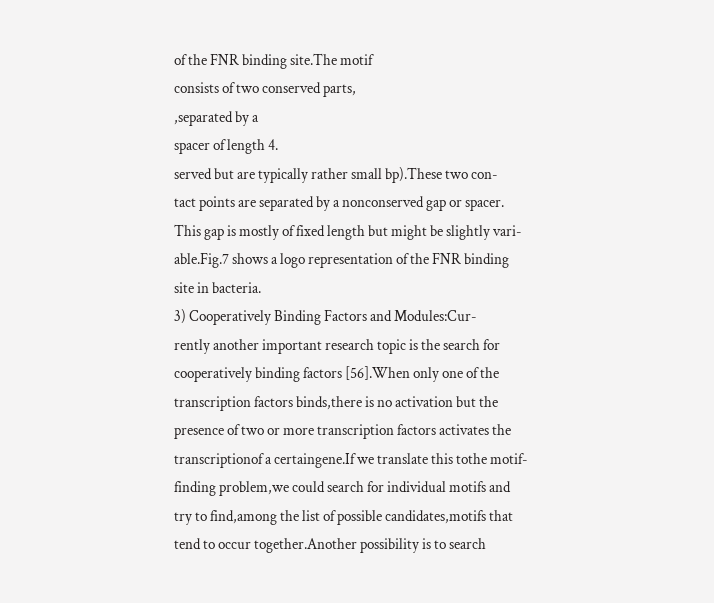of the FNR binding site.The motif
consists of two conserved parts,
,separated by a
spacer of length 4.
served but are typically rather small bp).These two con-
tact points are separated by a nonconserved gap or spacer.
This gap is mostly of fixed length but might be slightly vari-
able.Fig.7 shows a logo representation of the FNR binding
site in bacteria.
3) Cooperatively Binding Factors and Modules:Cur-
rently another important research topic is the search for
cooperatively binding factors [56].When only one of the
transcription factors binds,there is no activation but the
presence of two or more transcription factors activates the
transcriptionof a certaingene.If we translate this tothe motif-
finding problem,we could search for individual motifs and
try to find,among the list of possible candidates,motifs that
tend to occur together.Another possibility is to search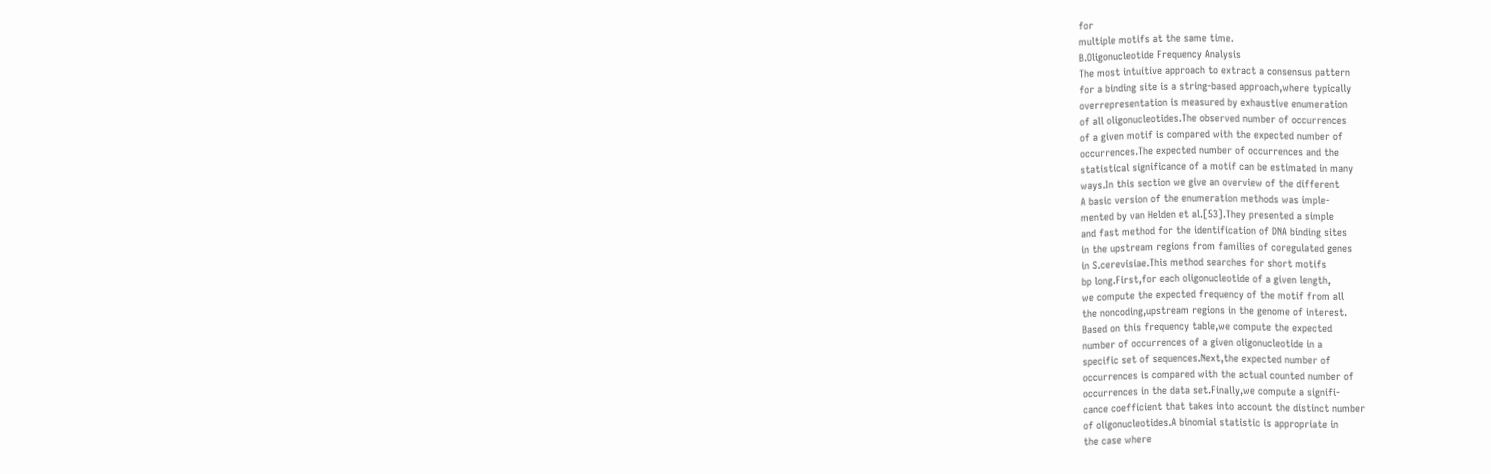for
multiple motifs at the same time.
B.Oligonucleotide Frequency Analysis
The most intuitive approach to extract a consensus pattern
for a binding site is a string-based approach,where typically
overrepresentation is measured by exhaustive enumeration
of all oligonucleotides.The observed number of occurrences
of a given motif is compared with the expected number of
occurrences.The expected number of occurrences and the
statistical significance of a motif can be estimated in many
ways.In this section we give an overview of the different
A basic version of the enumeration methods was imple-
mented by van Helden et al.[53].They presented a simple
and fast method for the identification of DNA binding sites
in the upstream regions from families of coregulated genes
in S.cerevisiae.This method searches for short motifs
bp long.First,for each oligonucleotide of a given length,
we compute the expected frequency of the motif from all
the noncoding,upstream regions in the genome of interest.
Based on this frequency table,we compute the expected
number of occurrences of a given oligonucleotide in a
specific set of sequences.Next,the expected number of
occurrences is compared with the actual counted number of
occurrences in the data set.Finally,we compute a signifi-
cance coefficient that takes into account the distinct number
of oligonucleotides.A binomial statistic is appropriate in
the case where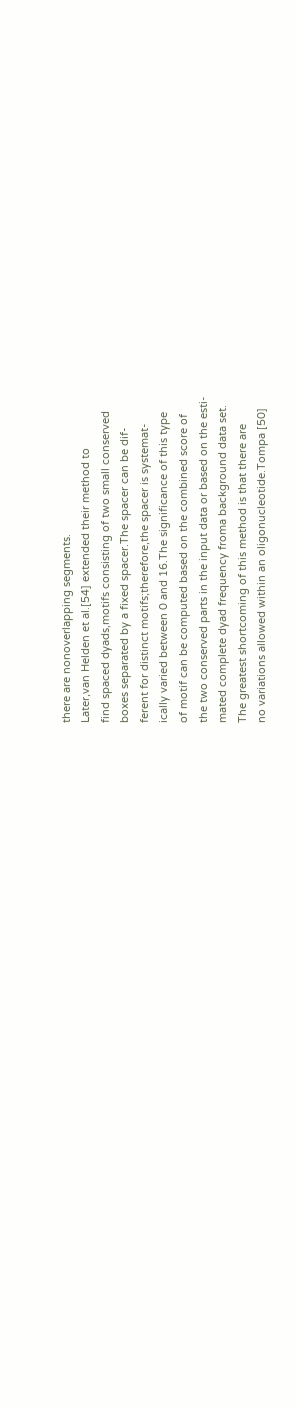there are nonoverlapping segments.
Later,van Helden et al.[54] extended their method to
find spaced dyads,motifs consisting of two small conserved
boxes separated by a fixed spacer.The spacer can be dif-
ferent for distinct motifs;therefore,the spacer is systemat-
ically varied between 0 and 16.The significance of this type
of motif can be computed based on the combined score of
the two conserved parts in the input data or based on the esti-
mated complete dyad frequency froma background data set.
The greatest shortcoming of this method is that there are
no variations allowed within an oligonucleotide.Tompa [50]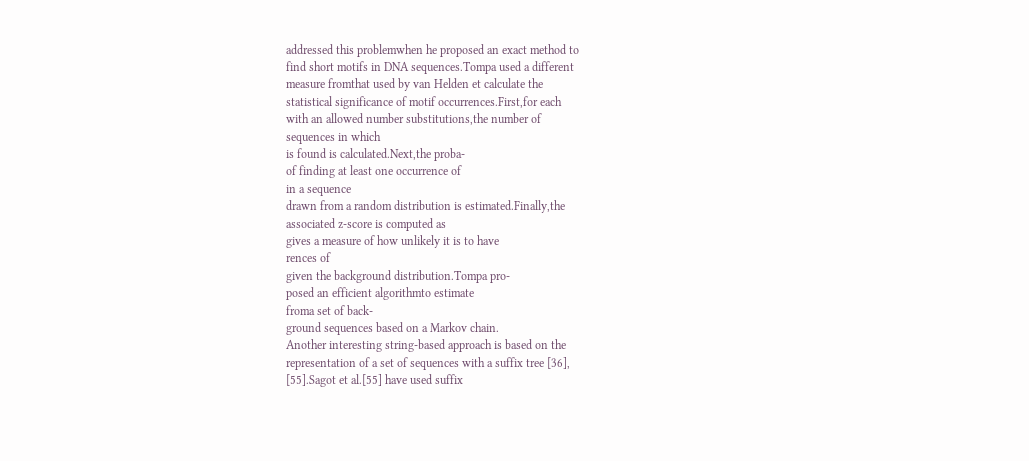addressed this problemwhen he proposed an exact method to
find short motifs in DNA sequences.Tompa used a different
measure fromthat used by van Helden et calculate the
statistical significance of motif occurrences.First,for each
with an allowed number substitutions,the number of
sequences in which
is found is calculated.Next,the proba-
of finding at least one occurrence of
in a sequence
drawn from a random distribution is estimated.Finally,the
associated z-score is computed as
gives a measure of how unlikely it is to have
rences of
given the background distribution.Tompa pro-
posed an efficient algorithmto estimate
froma set of back-
ground sequences based on a Markov chain.
Another interesting string-based approach is based on the
representation of a set of sequences with a suffix tree [36],
[55].Sagot et al.[55] have used suffix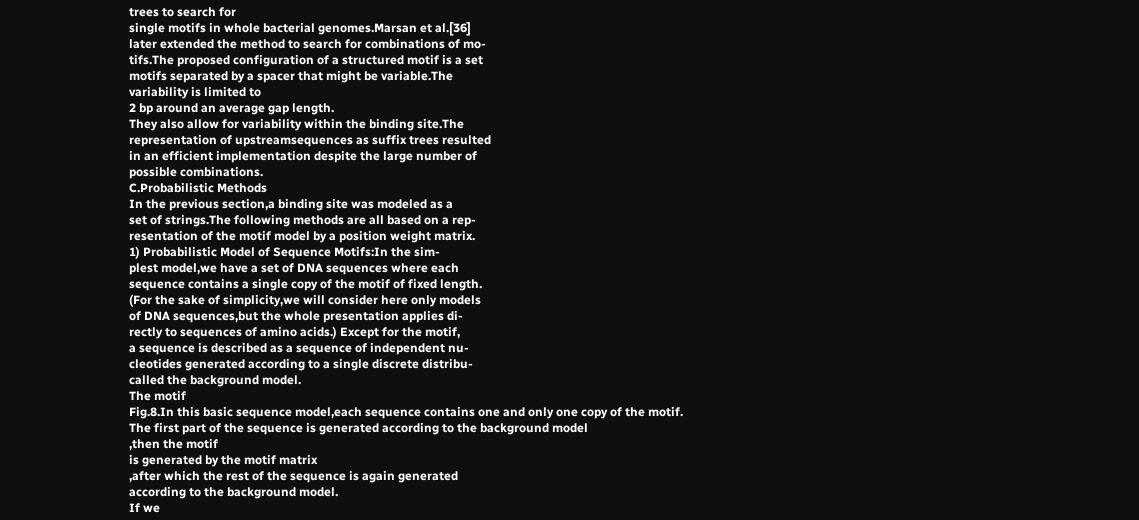trees to search for
single motifs in whole bacterial genomes.Marsan et al.[36]
later extended the method to search for combinations of mo-
tifs.The proposed configuration of a structured motif is a set
motifs separated by a spacer that might be variable.The
variability is limited to
2 bp around an average gap length.
They also allow for variability within the binding site.The
representation of upstreamsequences as suffix trees resulted
in an efficient implementation despite the large number of
possible combinations.
C.Probabilistic Methods
In the previous section,a binding site was modeled as a
set of strings.The following methods are all based on a rep-
resentation of the motif model by a position weight matrix.
1) Probabilistic Model of Sequence Motifs:In the sim-
plest model,we have a set of DNA sequences where each
sequence contains a single copy of the motif of fixed length.
(For the sake of simplicity,we will consider here only models
of DNA sequences,but the whole presentation applies di-
rectly to sequences of amino acids.) Except for the motif,
a sequence is described as a sequence of independent nu-
cleotides generated according to a single discrete distribu-
called the background model.
The motif
Fig.8.In this basic sequence model,each sequence contains one and only one copy of the motif.
The first part of the sequence is generated according to the background model
,then the motif
is generated by the motif matrix
,after which the rest of the sequence is again generated
according to the background model.
If we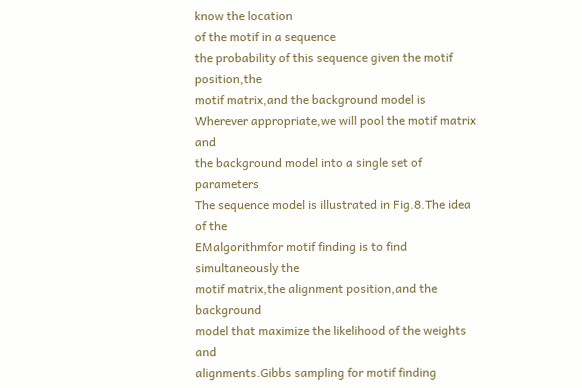know the location
of the motif in a sequence
the probability of this sequence given the motif position,the
motif matrix,and the background model is
Wherever appropriate,we will pool the motif matrix and
the background model into a single set of parameters
The sequence model is illustrated in Fig.8.The idea of the
EMalgorithmfor motif finding is to find simultaneously the
motif matrix,the alignment position,and the background
model that maximize the likelihood of the weights and
alignments.Gibbs sampling for motif finding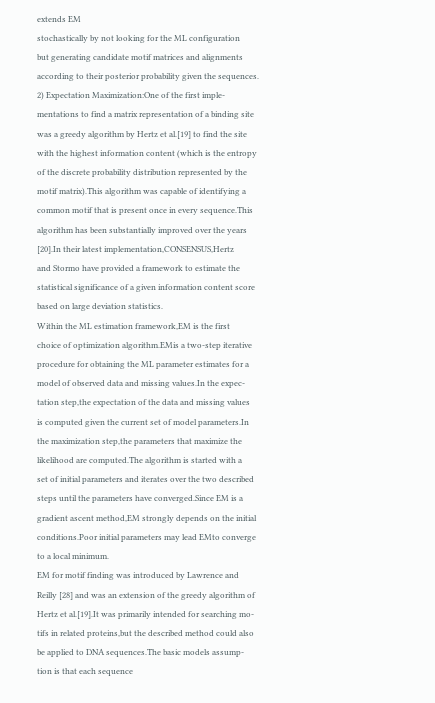extends EM
stochastically by not looking for the ML configuration
but generating candidate motif matrices and alignments
according to their posterior probability given the sequences.
2) Expectation Maximization:One of the first imple-
mentations to find a matrix representation of a binding site
was a greedy algorithm by Hertz et al.[19] to find the site
with the highest information content (which is the entropy
of the discrete probability distribution represented by the
motif matrix).This algorithm was capable of identifying a
common motif that is present once in every sequence.This
algorithm has been substantially improved over the years
[20].In their latest implementation,CONSENSUS,Hertz
and Stormo have provided a framework to estimate the
statistical significance of a given information content score
based on large deviation statistics.
Within the ML estimation framework,EM is the first
choice of optimization algorithm.EMis a two-step iterative
procedure for obtaining the ML parameter estimates for a
model of observed data and missing values.In the expec-
tation step,the expectation of the data and missing values
is computed given the current set of model parameters.In
the maximization step,the parameters that maximize the
likelihood are computed.The algorithm is started with a
set of initial parameters and iterates over the two described
steps until the parameters have converged.Since EM is a
gradient ascent method,EM strongly depends on the initial
conditions.Poor initial parameters may lead EMto converge
to a local minimum.
EM for motif finding was introduced by Lawrence and
Reilly [28] and was an extension of the greedy algorithm of
Hertz et al.[19].It was primarily intended for searching mo-
tifs in related proteins,but the described method could also
be applied to DNA sequences.The basic models assump-
tion is that each sequence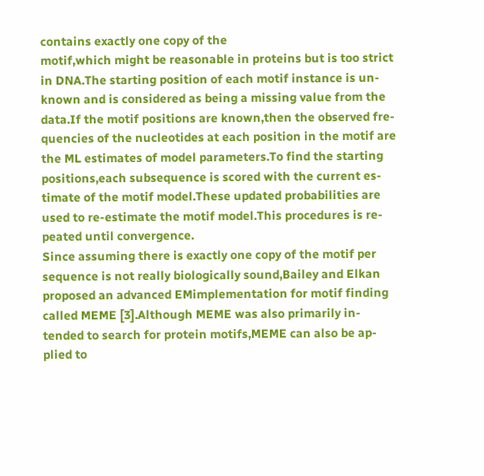contains exactly one copy of the
motif,which might be reasonable in proteins but is too strict
in DNA.The starting position of each motif instance is un-
known and is considered as being a missing value from the
data.If the motif positions are known,then the observed fre-
quencies of the nucleotides at each position in the motif are
the ML estimates of model parameters.To find the starting
positions,each subsequence is scored with the current es-
timate of the motif model.These updated probabilities are
used to re-estimate the motif model.This procedures is re-
peated until convergence.
Since assuming there is exactly one copy of the motif per
sequence is not really biologically sound,Bailey and Elkan
proposed an advanced EMimplementation for motif finding
called MEME [3].Although MEME was also primarily in-
tended to search for protein motifs,MEME can also be ap-
plied to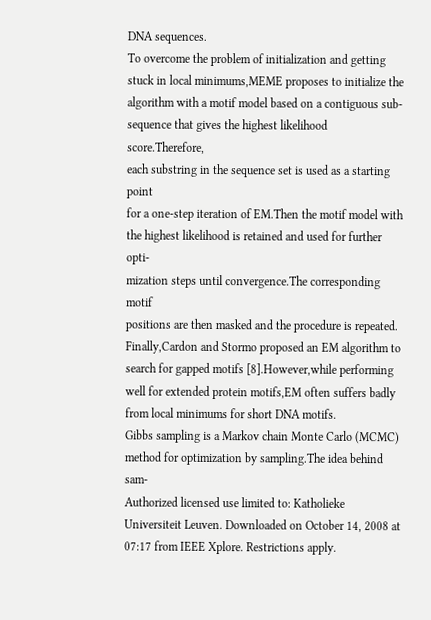DNA sequences.
To overcome the problem of initialization and getting
stuck in local minimums,MEME proposes to initialize the
algorithm with a motif model based on a contiguous sub-
sequence that gives the highest likelihood score.Therefore,
each substring in the sequence set is used as a starting point
for a one-step iteration of EM.Then the motif model with
the highest likelihood is retained and used for further opti-
mization steps until convergence.The corresponding motif
positions are then masked and the procedure is repeated.
Finally,Cardon and Stormo proposed an EM algorithm to
search for gapped motifs [8].However,while performing
well for extended protein motifs,EM often suffers badly
from local minimums for short DNA motifs.
Gibbs sampling is a Markov chain Monte Carlo (MCMC)
method for optimization by sampling.The idea behind sam-
Authorized licensed use limited to: Katholieke Universiteit Leuven. Downloaded on October 14, 2008 at 07:17 from IEEE Xplore. Restrictions apply.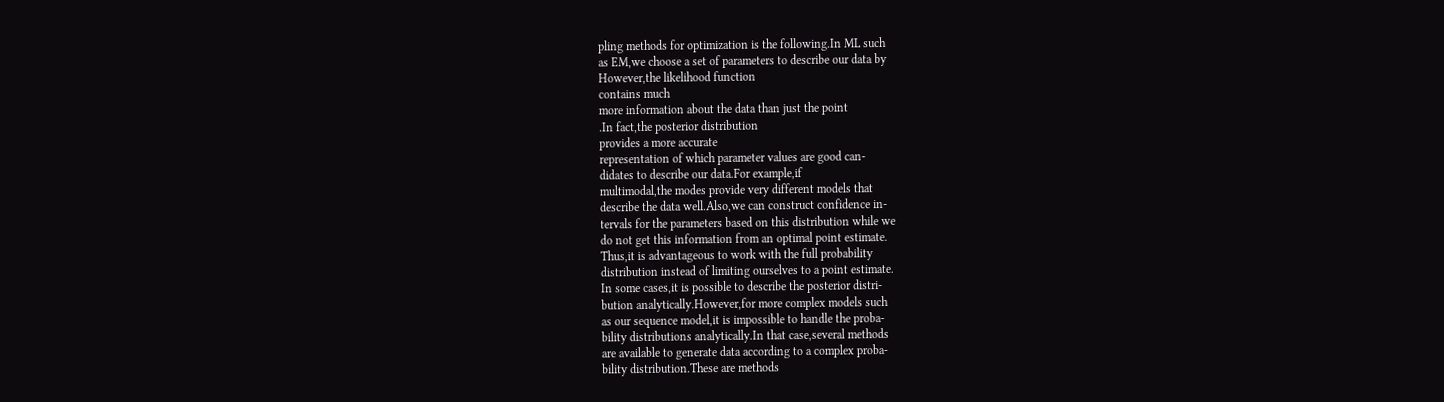pling methods for optimization is the following.In ML such
as EM,we choose a set of parameters to describe our data by
However,the likelihood function
contains much
more information about the data than just the point
.In fact,the posterior distribution
provides a more accurate
representation of which parameter values are good can-
didates to describe our data.For example,if
multimodal,the modes provide very different models that
describe the data well.Also,we can construct confidence in-
tervals for the parameters based on this distribution while we
do not get this information from an optimal point estimate.
Thus,it is advantageous to work with the full probability
distribution instead of limiting ourselves to a point estimate.
In some cases,it is possible to describe the posterior distri-
bution analytically.However,for more complex models such
as our sequence model,it is impossible to handle the proba-
bility distributions analytically.In that case,several methods
are available to generate data according to a complex proba-
bility distribution.These are methods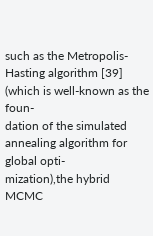such as the Metropolis-
Hasting algorithm [39] (which is well-known as the foun-
dation of the simulated annealing algorithm for global opti-
mization),the hybrid MCMC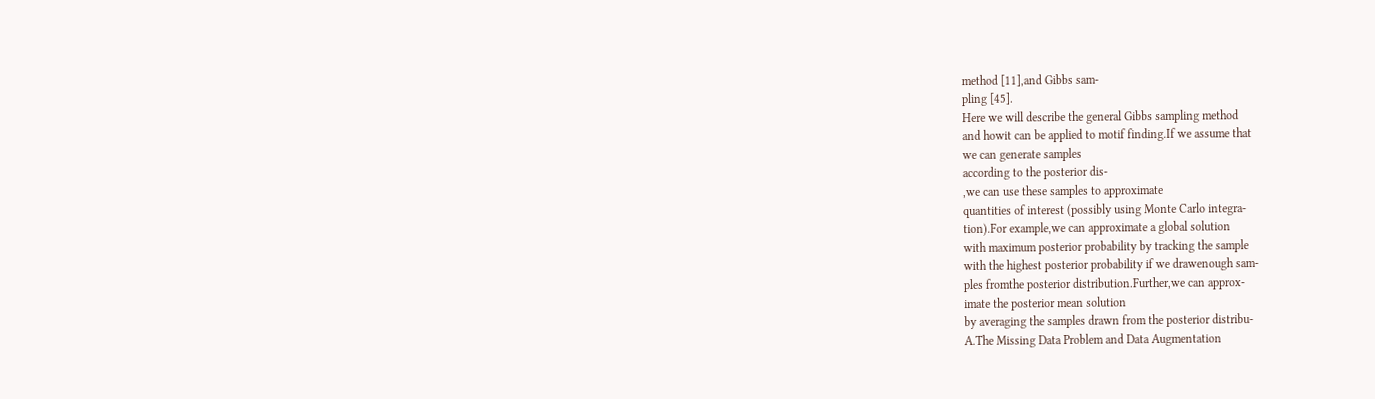method [11],and Gibbs sam-
pling [45].
Here we will describe the general Gibbs sampling method
and howit can be applied to motif finding.If we assume that
we can generate samples
according to the posterior dis-
,we can use these samples to approximate
quantities of interest (possibly using Monte Carlo integra-
tion).For example,we can approximate a global solution
with maximum posterior probability by tracking the sample
with the highest posterior probability if we drawenough sam-
ples fromthe posterior distribution.Further,we can approx-
imate the posterior mean solution
by averaging the samples drawn from the posterior distribu-
A.The Missing Data Problem and Data Augmentation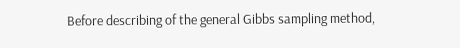Before describing of the general Gibbs sampling method,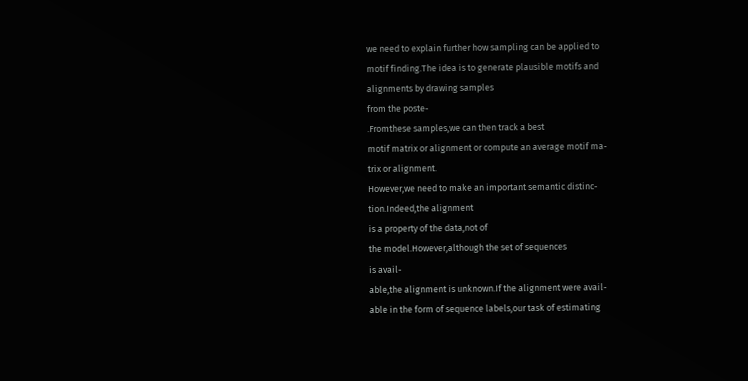we need to explain further how sampling can be applied to
motif finding.The idea is to generate plausible motifs and
alignments by drawing samples
from the poste-
.Fromthese samples,we can then track a best
motif matrix or alignment or compute an average motif ma-
trix or alignment.
However,we need to make an important semantic distinc-
tion.Indeed,the alignment
is a property of the data,not of
the model.However,although the set of sequences
is avail-
able,the alignment is unknown.If the alignment were avail-
able in the form of sequence labels,our task of estimating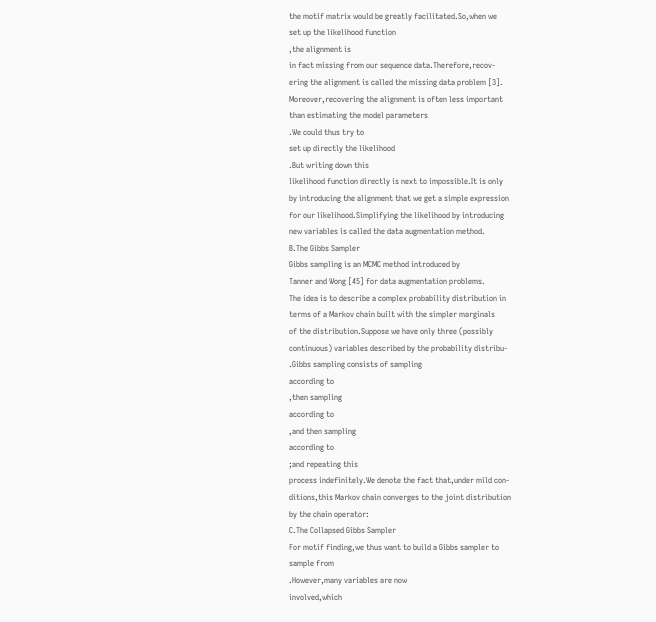the motif matrix would be greatly facilitated.So,when we
set up the likelihood function
,the alignment is
in fact missing from our sequence data.Therefore,recov-
ering the alignment is called the missing data problem [3].
Moreover,recovering the alignment is often less important
than estimating the model parameters
.We could thus try to
set up directly the likelihood
.But writing down this
likelihood function directly is next to impossible.It is only
by introducing the alignment that we get a simple expression
for our likelihood.Simplifying the likelihood by introducing
new variables is called the data augmentation method.
B.The Gibbs Sampler
Gibbs sampling is an MCMC method introduced by
Tanner and Wong [45] for data augmentation problems.
The idea is to describe a complex probability distribution in
terms of a Markov chain built with the simpler marginals
of the distribution.Suppose we have only three (possibly
continuous) variables described by the probability distribu-
.Gibbs sampling consists of sampling
according to
,then sampling
according to
,and then sampling
according to
;and repeating this
process indefinitely.We denote the fact that,under mild con-
ditions,this Markov chain converges to the joint distribution
by the chain operator:
C.The Collapsed Gibbs Sampler
For motif finding,we thus want to build a Gibbs sampler to
sample from
.However,many variables are now
involved,which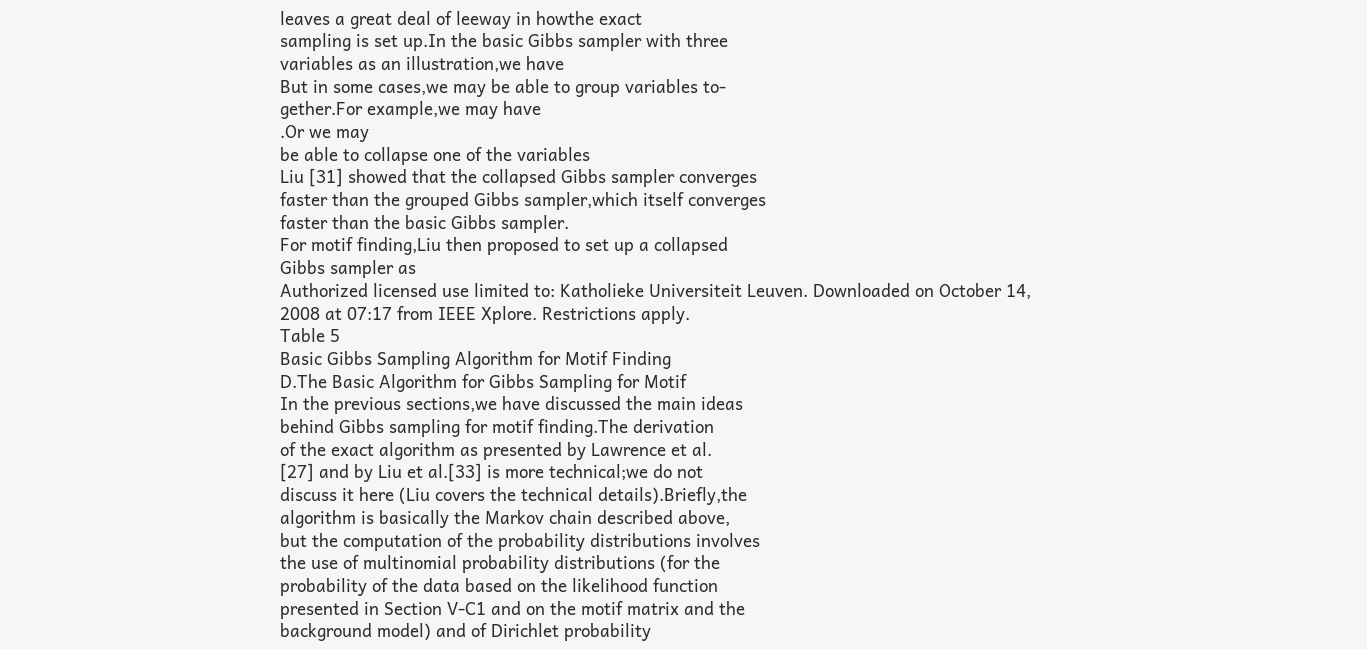leaves a great deal of leeway in howthe exact
sampling is set up.In the basic Gibbs sampler with three
variables as an illustration,we have
But in some cases,we may be able to group variables to-
gether.For example,we may have
.Or we may
be able to collapse one of the variables
Liu [31] showed that the collapsed Gibbs sampler converges
faster than the grouped Gibbs sampler,which itself converges
faster than the basic Gibbs sampler.
For motif finding,Liu then proposed to set up a collapsed
Gibbs sampler as
Authorized licensed use limited to: Katholieke Universiteit Leuven. Downloaded on October 14, 2008 at 07:17 from IEEE Xplore. Restrictions apply.
Table 5
Basic Gibbs Sampling Algorithm for Motif Finding
D.The Basic Algorithm for Gibbs Sampling for Motif
In the previous sections,we have discussed the main ideas
behind Gibbs sampling for motif finding.The derivation
of the exact algorithm as presented by Lawrence et al.
[27] and by Liu et al.[33] is more technical;we do not
discuss it here (Liu covers the technical details).Briefly,the
algorithm is basically the Markov chain described above,
but the computation of the probability distributions involves
the use of multinomial probability distributions (for the
probability of the data based on the likelihood function
presented in Section V-C1 and on the motif matrix and the
background model) and of Dirichlet probability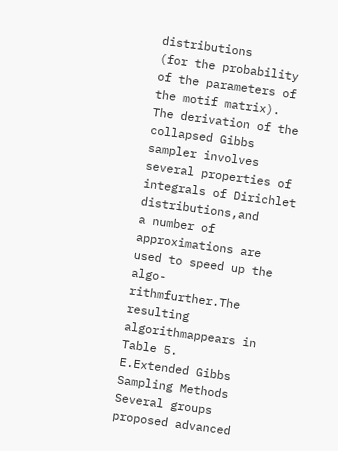distributions
(for the probability of the parameters of the motif matrix).
The derivation of the collapsed Gibbs sampler involves
several properties of integrals of Dirichlet distributions,and
a number of approximations are used to speed up the algo-
rithmfurther.The resulting algorithmappears in Table 5.
E.Extended Gibbs Sampling Methods
Several groups proposed advanced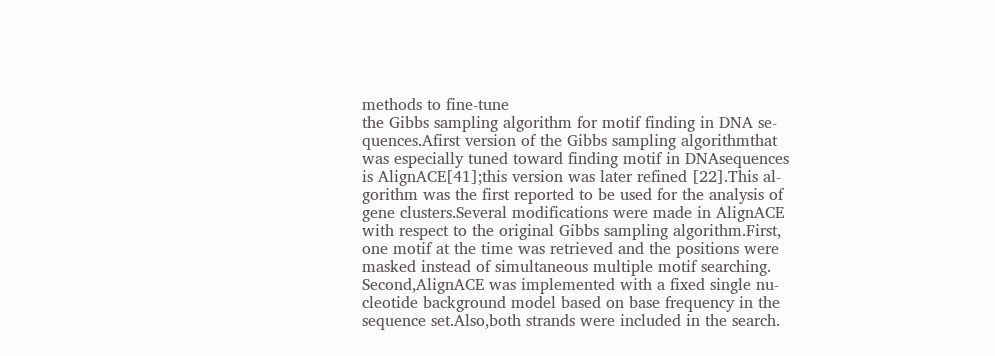methods to fine-tune
the Gibbs sampling algorithm for motif finding in DNA se-
quences.Afirst version of the Gibbs sampling algorithmthat
was especially tuned toward finding motif in DNAsequences
is AlignACE[41];this version was later refined [22].This al-
gorithm was the first reported to be used for the analysis of
gene clusters.Several modifications were made in AlignACE
with respect to the original Gibbs sampling algorithm.First,
one motif at the time was retrieved and the positions were
masked instead of simultaneous multiple motif searching.
Second,AlignACE was implemented with a fixed single nu-
cleotide background model based on base frequency in the
sequence set.Also,both strands were included in the search.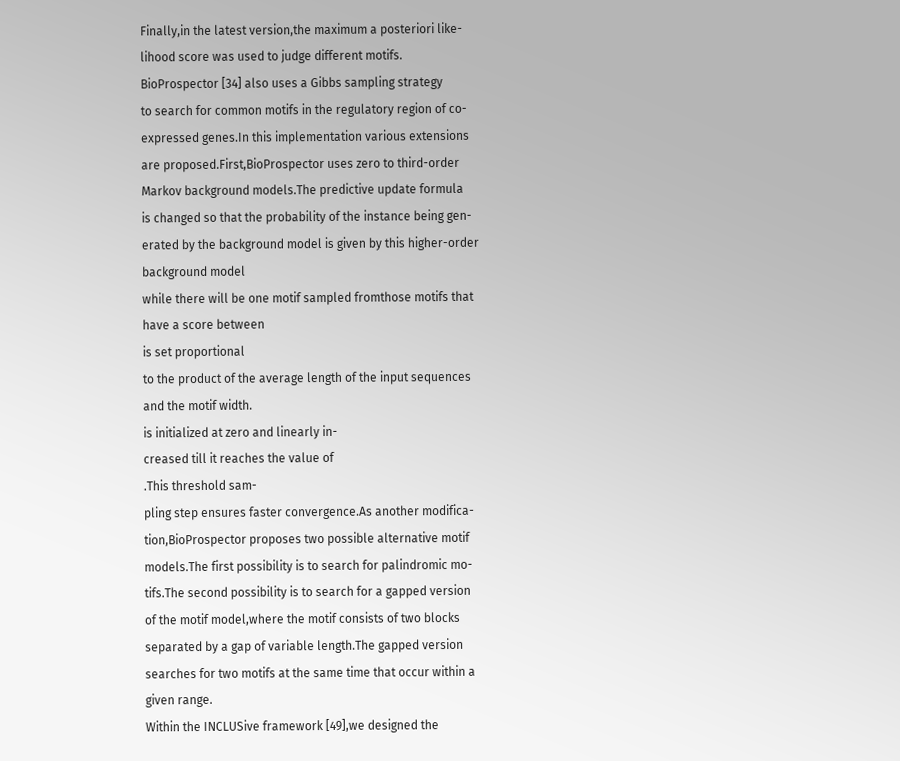Finally,in the latest version,the maximum a posteriori like-
lihood score was used to judge different motifs.
BioProspector [34] also uses a Gibbs sampling strategy
to search for common motifs in the regulatory region of co-
expressed genes.In this implementation various extensions
are proposed.First,BioProspector uses zero to third-order
Markov background models.The predictive update formula
is changed so that the probability of the instance being gen-
erated by the background model is given by this higher-order
background model
while there will be one motif sampled fromthose motifs that
have a score between
is set proportional
to the product of the average length of the input sequences
and the motif width.
is initialized at zero and linearly in-
creased till it reaches the value of
.This threshold sam-
pling step ensures faster convergence.As another modifica-
tion,BioProspector proposes two possible alternative motif
models.The first possibility is to search for palindromic mo-
tifs.The second possibility is to search for a gapped version
of the motif model,where the motif consists of two blocks
separated by a gap of variable length.The gapped version
searches for two motifs at the same time that occur within a
given range.
Within the INCLUSive framework [49],we designed the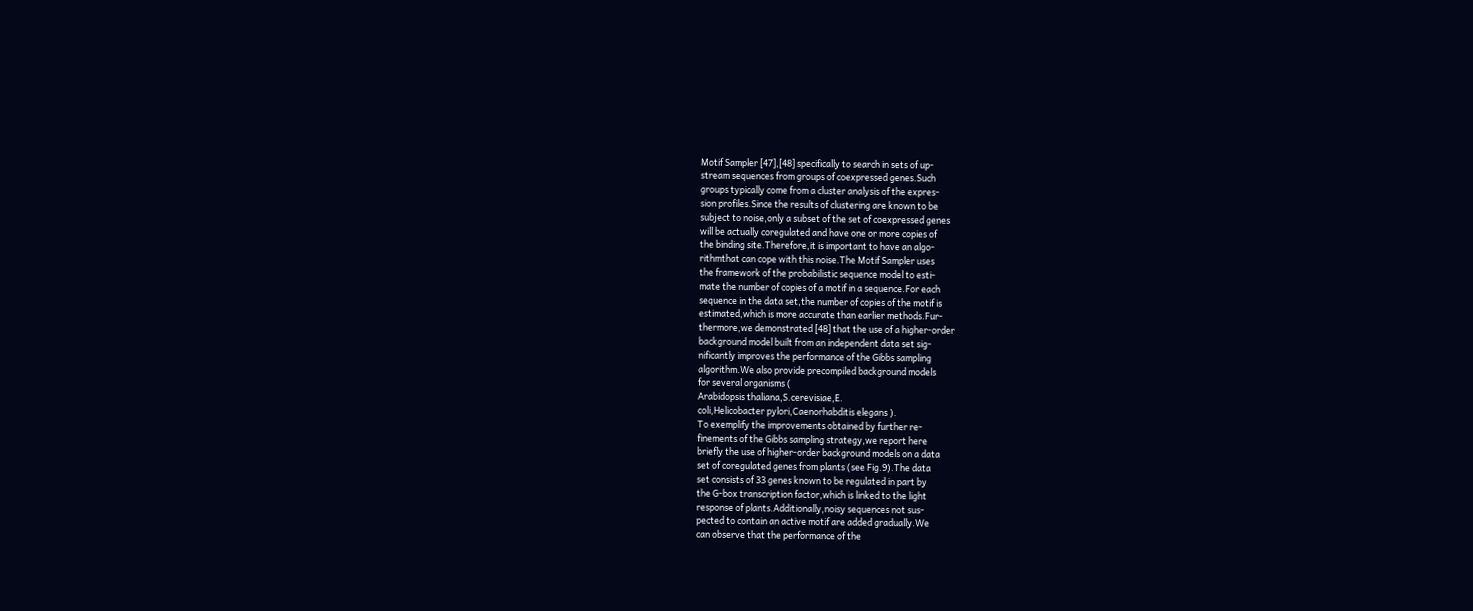Motif Sampler [47],[48] specifically to search in sets of up-
stream sequences from groups of coexpressed genes.Such
groups typically come from a cluster analysis of the expres-
sion profiles.Since the results of clustering are known to be
subject to noise,only a subset of the set of coexpressed genes
will be actually coregulated and have one or more copies of
the binding site.Therefore,it is important to have an algo-
rithmthat can cope with this noise.The Motif Sampler uses
the framework of the probabilistic sequence model to esti-
mate the number of copies of a motif in a sequence.For each
sequence in the data set,the number of copies of the motif is
estimated,which is more accurate than earlier methods.Fur-
thermore,we demonstrated [48] that the use of a higher-order
background model built from an independent data set sig-
nificantly improves the performance of the Gibbs sampling
algorithm.We also provide precompiled background models
for several organisms (
Arabidopsis thaliana,S.cerevisiae,E.
coli,Helicobacter pylori,Caenorhabditis elegans ).
To exemplify the improvements obtained by further re-
finements of the Gibbs sampling strategy,we report here
briefly the use of higher-order background models on a data
set of coregulated genes from plants (see Fig.9).The data
set consists of 33 genes known to be regulated in part by
the G-box transcription factor,which is linked to the light
response of plants.Additionally,noisy sequences not sus-
pected to contain an active motif are added gradually.We
can observe that the performance of the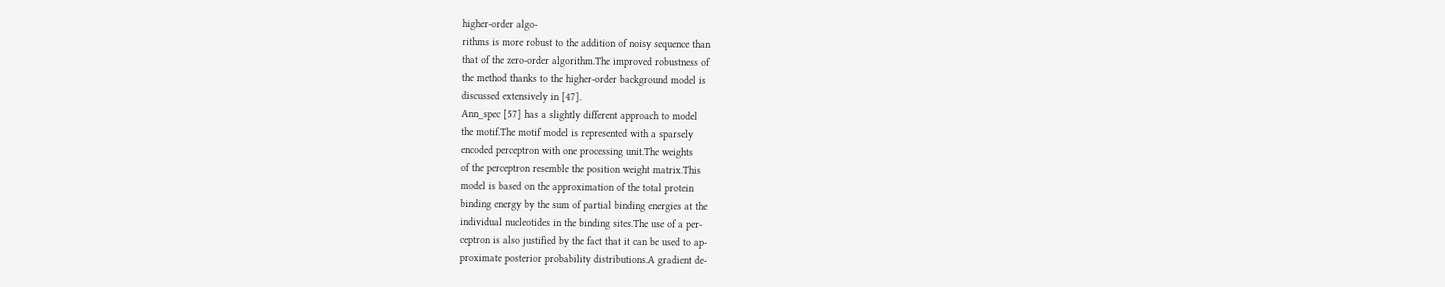higher-order algo-
rithms is more robust to the addition of noisy sequence than
that of the zero-order algorithm.The improved robustness of
the method thanks to the higher-order background model is
discussed extensively in [47].
Ann_spec [57] has a slightly different approach to model
the motif.The motif model is represented with a sparsely
encoded perceptron with one processing unit.The weights
of the perceptron resemble the position weight matrix.This
model is based on the approximation of the total protein
binding energy by the sum of partial binding energies at the
individual nucleotides in the binding sites.The use of a per-
ceptron is also justified by the fact that it can be used to ap-
proximate posterior probability distributions.A gradient de-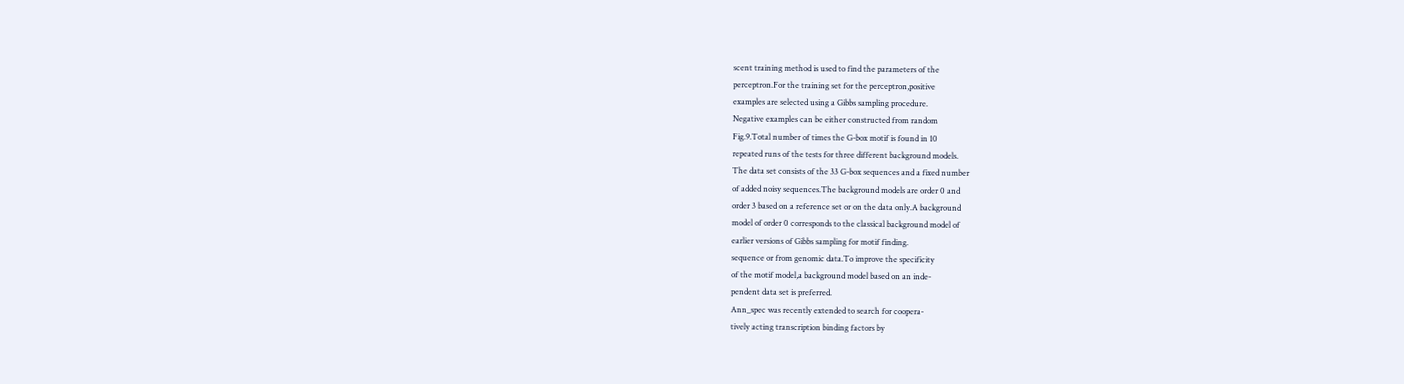scent training method is used to find the parameters of the
perceptron.For the training set for the perceptron,positive
examples are selected using a Gibbs sampling procedure.
Negative examples can be either constructed from random
Fig.9.Total number of times the G-box motif is found in 10
repeated runs of the tests for three different background models.
The data set consists of the 33 G-box sequences and a fixed number
of added noisy sequences.The background models are order 0 and
order 3 based on a reference set or on the data only.A background
model of order 0 corresponds to the classical background model of
earlier versions of Gibbs sampling for motif finding.
sequence or from genomic data.To improve the specificity
of the motif model,a background model based on an inde-
pendent data set is preferred.
Ann_spec was recently extended to search for coopera-
tively acting transcription binding factors by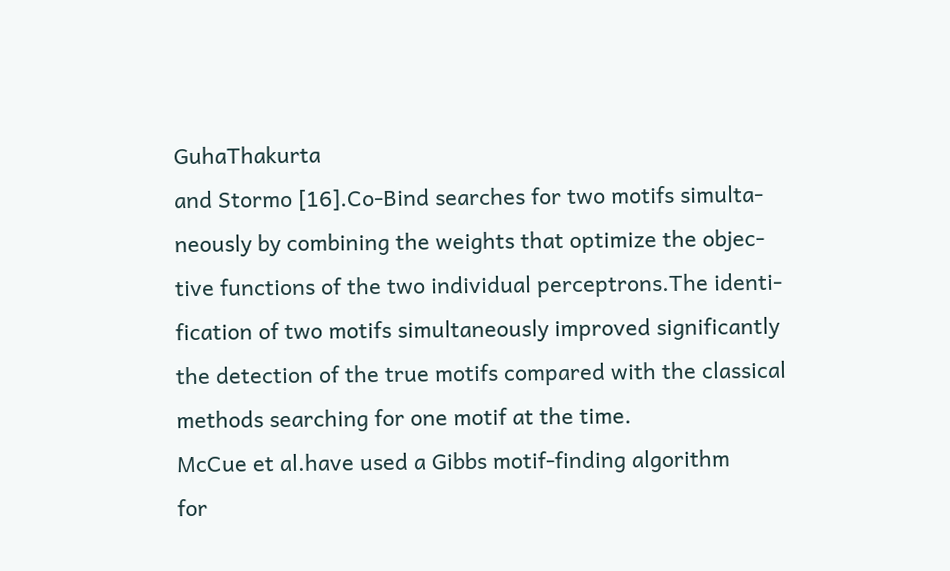GuhaThakurta
and Stormo [16].Co-Bind searches for two motifs simulta-
neously by combining the weights that optimize the objec-
tive functions of the two individual perceptrons.The identi-
fication of two motifs simultaneously improved significantly
the detection of the true motifs compared with the classical
methods searching for one motif at the time.
McCue et al.have used a Gibbs motif-finding algorithm
for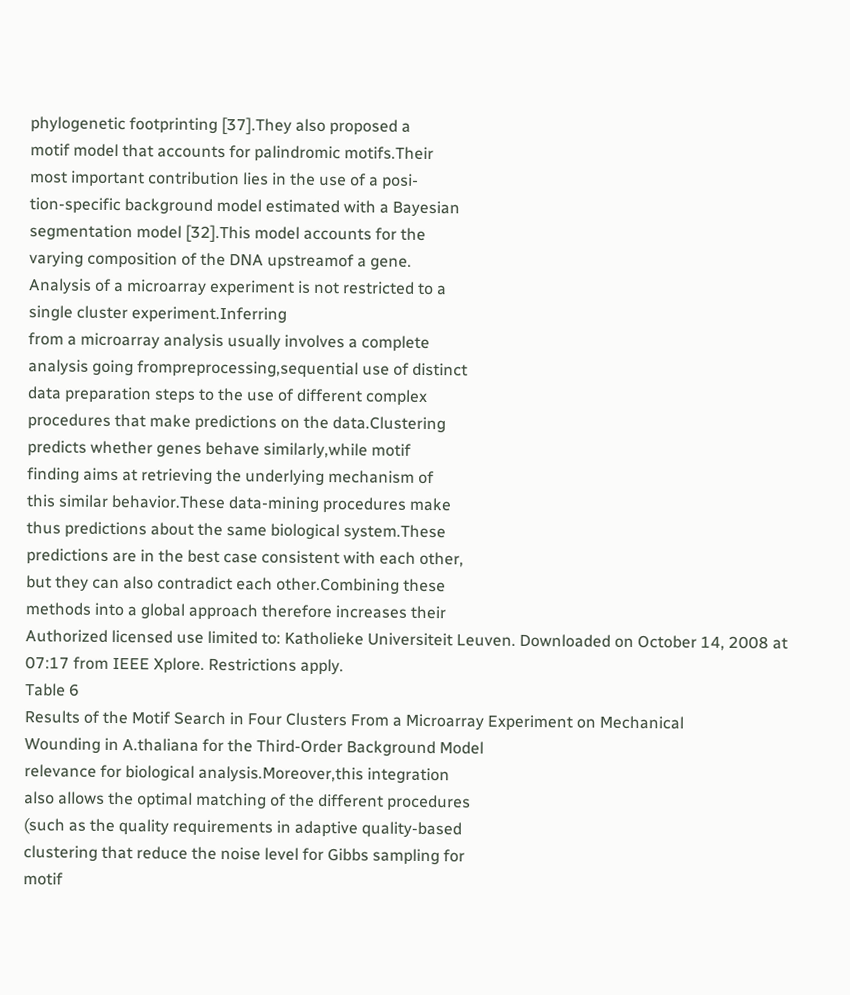phylogenetic footprinting [37].They also proposed a
motif model that accounts for palindromic motifs.Their
most important contribution lies in the use of a posi-
tion-specific background model estimated with a Bayesian
segmentation model [32].This model accounts for the
varying composition of the DNA upstreamof a gene.
Analysis of a microarray experiment is not restricted to a
single cluster experiment.Inferring
from a microarray analysis usually involves a complete
analysis going frompreprocessing,sequential use of distinct
data preparation steps to the use of different complex
procedures that make predictions on the data.Clustering
predicts whether genes behave similarly,while motif
finding aims at retrieving the underlying mechanism of
this similar behavior.These data-mining procedures make
thus predictions about the same biological system.These
predictions are in the best case consistent with each other,
but they can also contradict each other.Combining these
methods into a global approach therefore increases their
Authorized licensed use limited to: Katholieke Universiteit Leuven. Downloaded on October 14, 2008 at 07:17 from IEEE Xplore. Restrictions apply.
Table 6
Results of the Motif Search in Four Clusters From a Microarray Experiment on Mechanical
Wounding in A.thaliana for the Third-Order Background Model
relevance for biological analysis.Moreover,this integration
also allows the optimal matching of the different procedures
(such as the quality requirements in adaptive quality-based
clustering that reduce the noise level for Gibbs sampling for
motif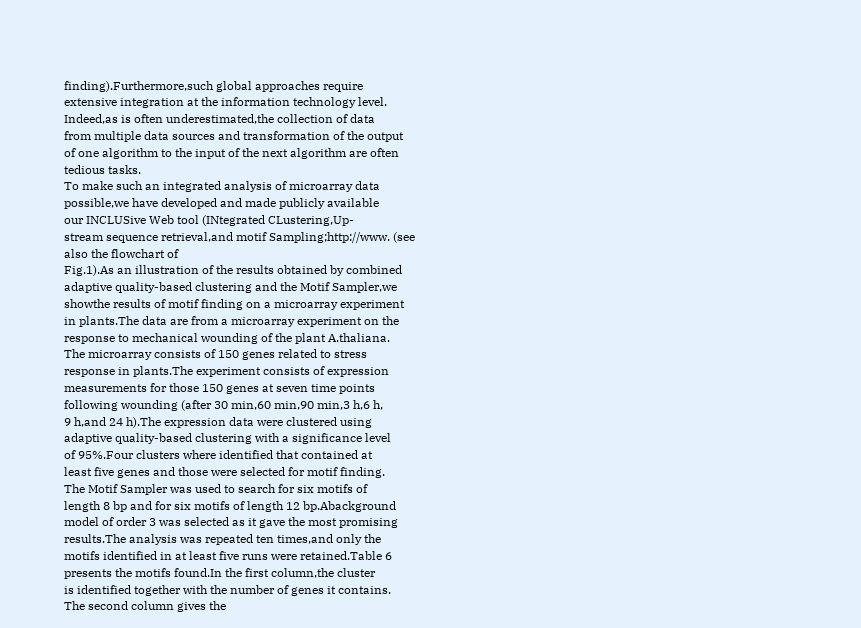finding).Furthermore,such global approaches require
extensive integration at the information technology level.
Indeed,as is often underestimated,the collection of data
from multiple data sources and transformation of the output
of one algorithm to the input of the next algorithm are often
tedious tasks.
To make such an integrated analysis of microarray data
possible,we have developed and made publicly available
our INCLUSive Web tool (INtegrated CLustering,Up-
stream sequence retrieval,and motif Sampling;http://www. (see also the flowchart of
Fig.1).As an illustration of the results obtained by combined
adaptive quality-based clustering and the Motif Sampler,we
showthe results of motif finding on a microarray experiment
in plants.The data are from a microarray experiment on the
response to mechanical wounding of the plant A.thaliana.
The microarray consists of 150 genes related to stress
response in plants.The experiment consists of expression
measurements for those 150 genes at seven time points
following wounding (after 30 min,60 min,90 min,3 h,6 h,
9 h,and 24 h).The expression data were clustered using
adaptive quality-based clustering with a significance level
of 95%.Four clusters where identified that contained at
least five genes and those were selected for motif finding.
The Motif Sampler was used to search for six motifs of
length 8 bp and for six motifs of length 12 bp.Abackground
model of order 3 was selected as it gave the most promising
results.The analysis was repeated ten times,and only the
motifs identified in at least five runs were retained.Table 6
presents the motifs found.In the first column,the cluster
is identified together with the number of genes it contains.
The second column gives the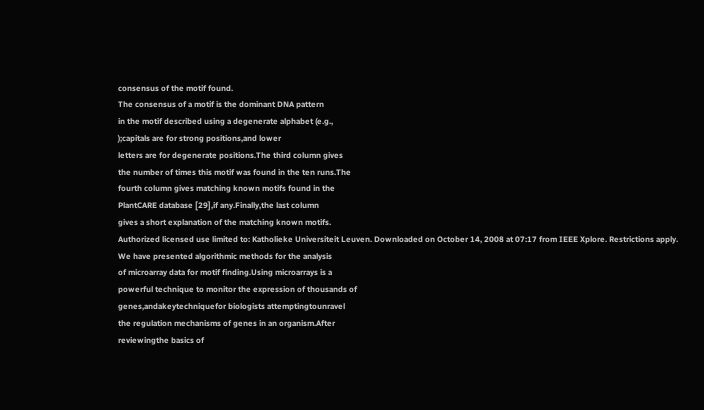consensus of the motif found.
The consensus of a motif is the dominant DNA pattern
in the motif described using a degenerate alphabet (e.g.,
);capitals are for strong positions,and lower
letters are for degenerate positions.The third column gives
the number of times this motif was found in the ten runs.The
fourth column gives matching known motifs found in the
PlantCARE database [29],if any.Finally,the last column
gives a short explanation of the matching known motifs.
Authorized licensed use limited to: Katholieke Universiteit Leuven. Downloaded on October 14, 2008 at 07:17 from IEEE Xplore. Restrictions apply.
We have presented algorithmic methods for the analysis
of microarray data for motif finding.Using microarrays is a
powerful technique to monitor the expression of thousands of
genes,andakeytechniquefor biologists attemptingtounravel
the regulation mechanisms of genes in an organism.After
reviewingthe basics of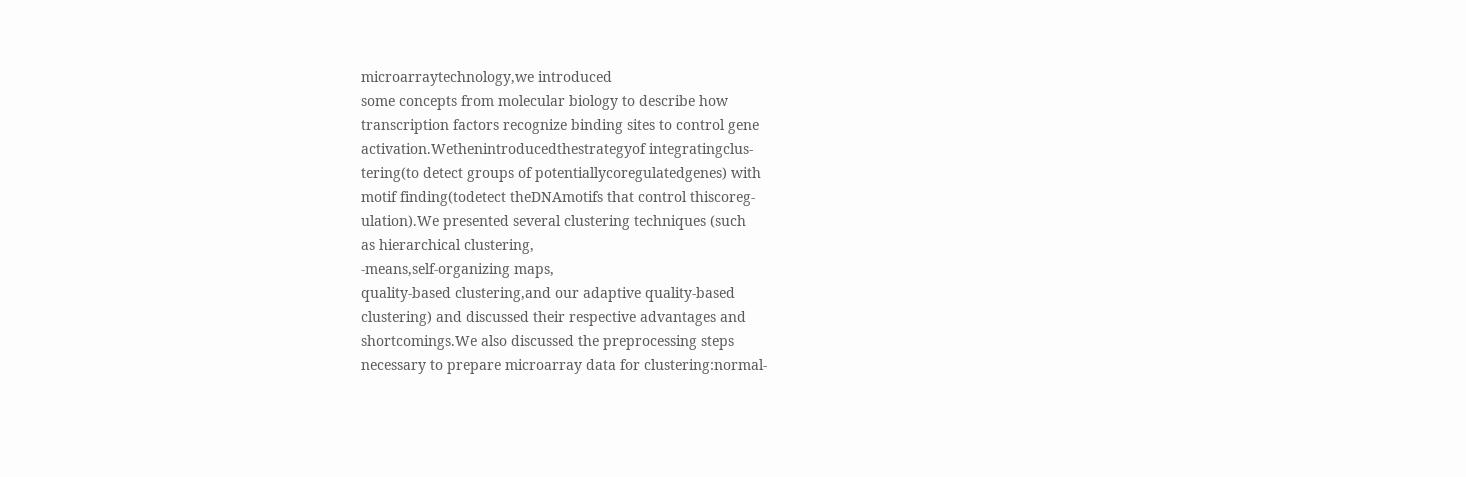microarraytechnology,we introduced
some concepts from molecular biology to describe how
transcription factors recognize binding sites to control gene
activation.Wethenintroducedthestrategyof integratingclus-
tering(to detect groups of potentiallycoregulatedgenes) with
motif finding(todetect theDNAmotifs that control thiscoreg-
ulation).We presented several clustering techniques (such
as hierarchical clustering,
-means,self-organizing maps,
quality-based clustering,and our adaptive quality-based
clustering) and discussed their respective advantages and
shortcomings.We also discussed the preprocessing steps
necessary to prepare microarray data for clustering:normal-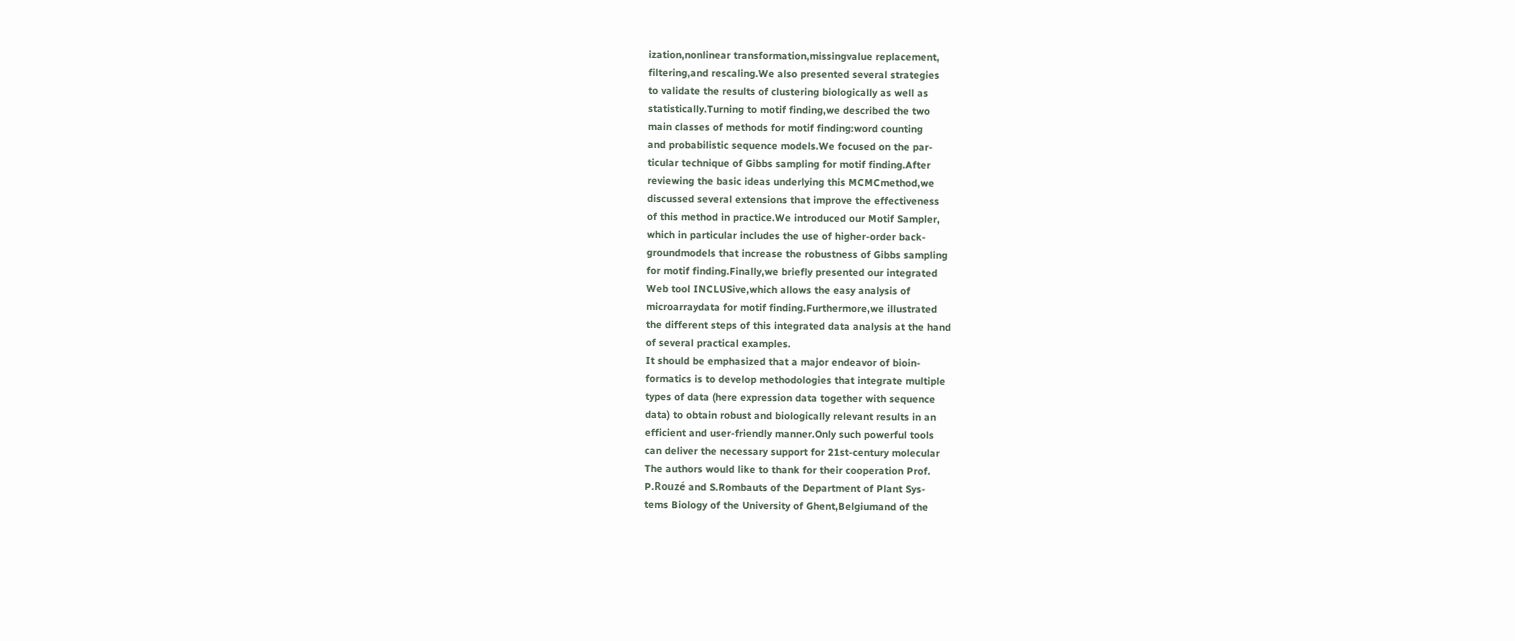ization,nonlinear transformation,missingvalue replacement,
filtering,and rescaling.We also presented several strategies
to validate the results of clustering biologically as well as
statistically.Turning to motif finding,we described the two
main classes of methods for motif finding:word counting
and probabilistic sequence models.We focused on the par-
ticular technique of Gibbs sampling for motif finding.After
reviewing the basic ideas underlying this MCMCmethod,we
discussed several extensions that improve the effectiveness
of this method in practice.We introduced our Motif Sampler,
which in particular includes the use of higher-order back-
groundmodels that increase the robustness of Gibbs sampling
for motif finding.Finally,we briefly presented our integrated
Web tool INCLUSive,which allows the easy analysis of
microarraydata for motif finding.Furthermore,we illustrated
the different steps of this integrated data analysis at the hand
of several practical examples.
It should be emphasized that a major endeavor of bioin-
formatics is to develop methodologies that integrate multiple
types of data (here expression data together with sequence
data) to obtain robust and biologically relevant results in an
efficient and user-friendly manner.Only such powerful tools
can deliver the necessary support for 21st-century molecular
The authors would like to thank for their cooperation Prof.
P.Rouzé and S.Rombauts of the Department of Plant Sys-
tems Biology of the University of Ghent,Belgiumand of the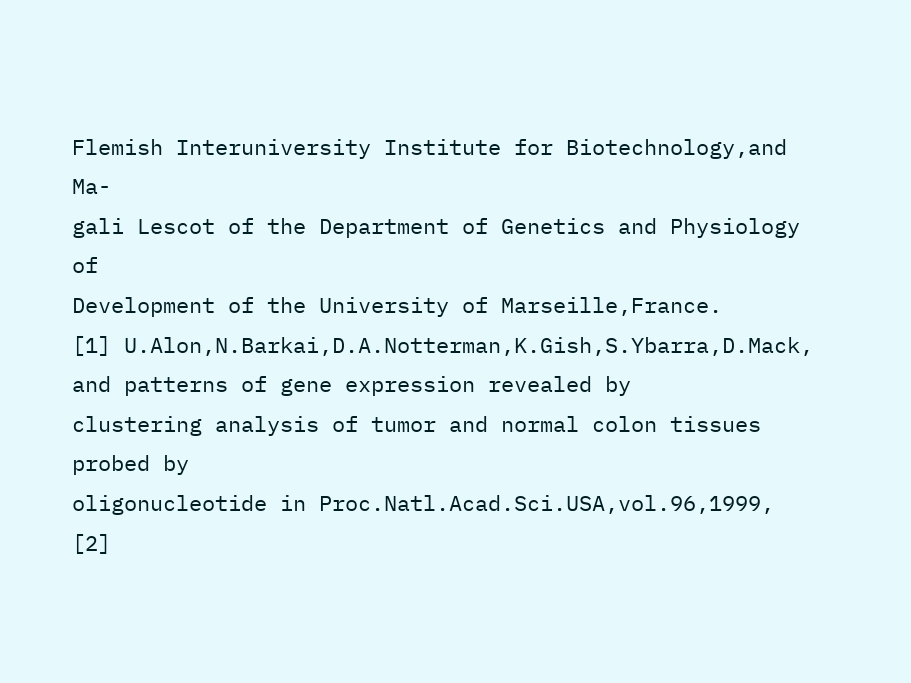Flemish Interuniversity Institute for Biotechnology,and Ma-
gali Lescot of the Department of Genetics and Physiology of
Development of the University of Marseille,France.
[1] U.Alon,N.Barkai,D.A.Notterman,K.Gish,S.Ybarra,D.Mack,
and patterns of gene expression revealed by
clustering analysis of tumor and normal colon tissues probed by
oligonucleotide in Proc.Natl.Acad.Sci.USA,vol.96,1999,
[2]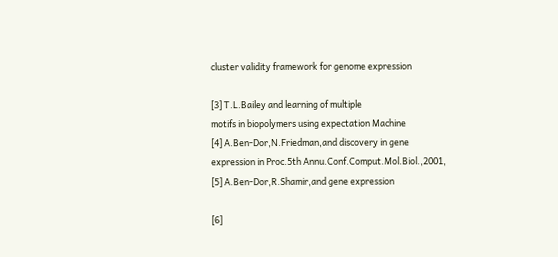cluster validity framework for genome expression

[3] T.L.Bailey and learning of multiple
motifs in biopolymers using expectation Machine
[4] A.Ben-Dor,N.Friedman,and discovery in gene
expression in Proc.5th Annu.Conf.Comput.Mol.Biol.,2001,
[5] A.Ben-Dor,R.Shamir,and gene expression

[6]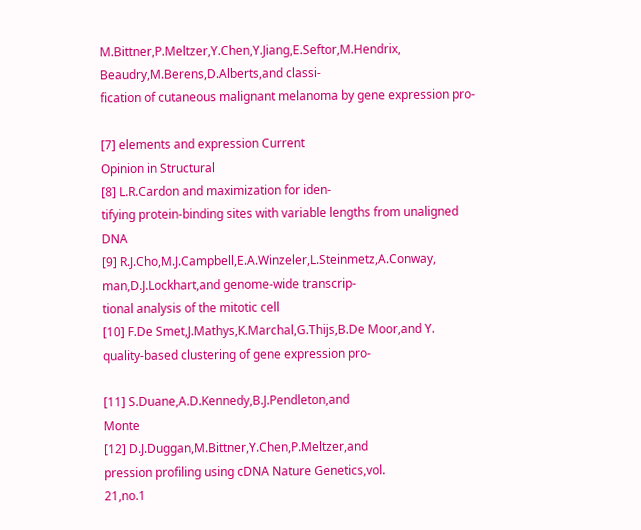M.Bittner,P.Meltzer,Y.Chen,Y.Jiang,E.Seftor,M.Hendrix,
Beaudry,M.Berens,D.Alberts,and classi-
fication of cutaneous malignant melanoma by gene expression pro-

[7] elements and expression Current
Opinion in Structural
[8] L.R.Cardon and maximization for iden-
tifying protein-binding sites with variable lengths from unaligned
DNA
[9] R.J.Cho,M.J.Campbell,E.A.Winzeler,L.Steinmetz,A.Conway,
man,D.J.Lockhart,and genome-wide transcrip-
tional analysis of the mitotic cell
[10] F.De Smet,J.Mathys,K.Marchal,G.Thijs,B.De Moor,and Y.
quality-based clustering of gene expression pro-

[11] S.Duane,A.D.Kennedy,B.J.Pendleton,and
Monte
[12] D.J.Duggan,M.Bittner,Y.Chen,P.Meltzer,and
pression profiling using cDNA Nature Genetics,vol.
21,no.1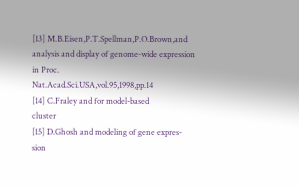[13] M.B.Eisen,P.T.Spellman,P.O.Brown,and
analysis and display of genome-wide expression in Proc.
Nat.Acad.Sci.USA,vol.95,1998,pp.14
[14] C.Fraley and for model-based
cluster
[15] D.Ghosh and modeling of gene expres-
sion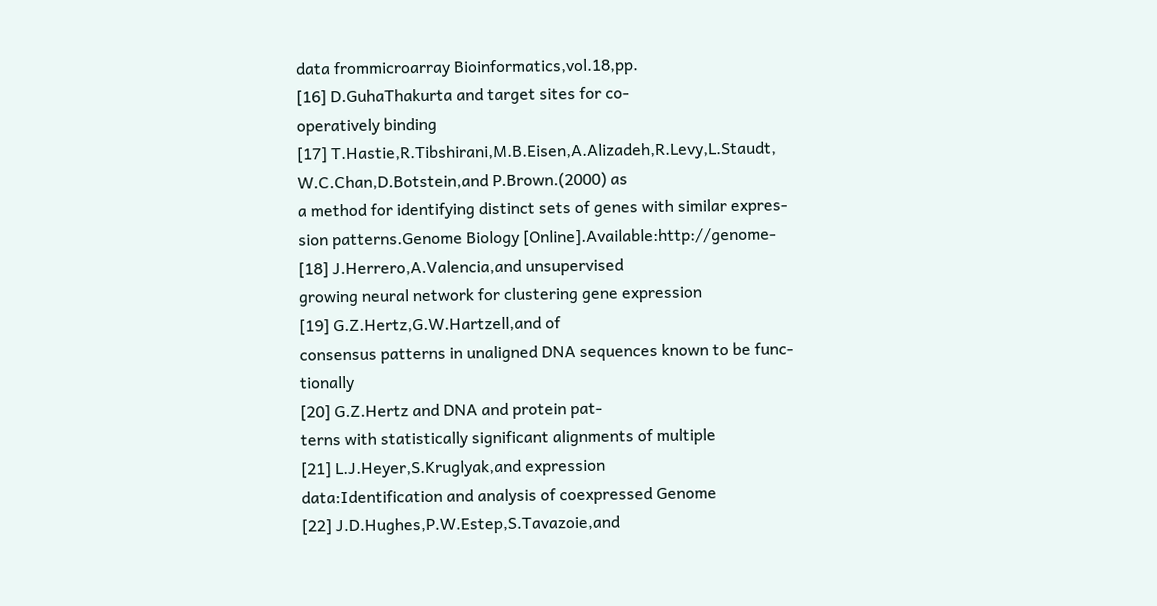data frommicroarray Bioinformatics,vol.18,pp.
[16] D.GuhaThakurta and target sites for co-
operatively binding
[17] T.Hastie,R.Tibshirani,M.B.Eisen,A.Alizadeh,R.Levy,L.Staudt,
W.C.Chan,D.Botstein,and P.Brown.(2000) as
a method for identifying distinct sets of genes with similar expres-
sion patterns.Genome Biology [Online].Available:http://genome-
[18] J.Herrero,A.Valencia,and unsupervised
growing neural network for clustering gene expression
[19] G.Z.Hertz,G.W.Hartzell,and of
consensus patterns in unaligned DNA sequences known to be func-
tionally
[20] G.Z.Hertz and DNA and protein pat-
terns with statistically significant alignments of multiple
[21] L.J.Heyer,S.Kruglyak,and expression
data:Identification and analysis of coexpressed Genome
[22] J.D.Hughes,P.W.Estep,S.Tavazoie,and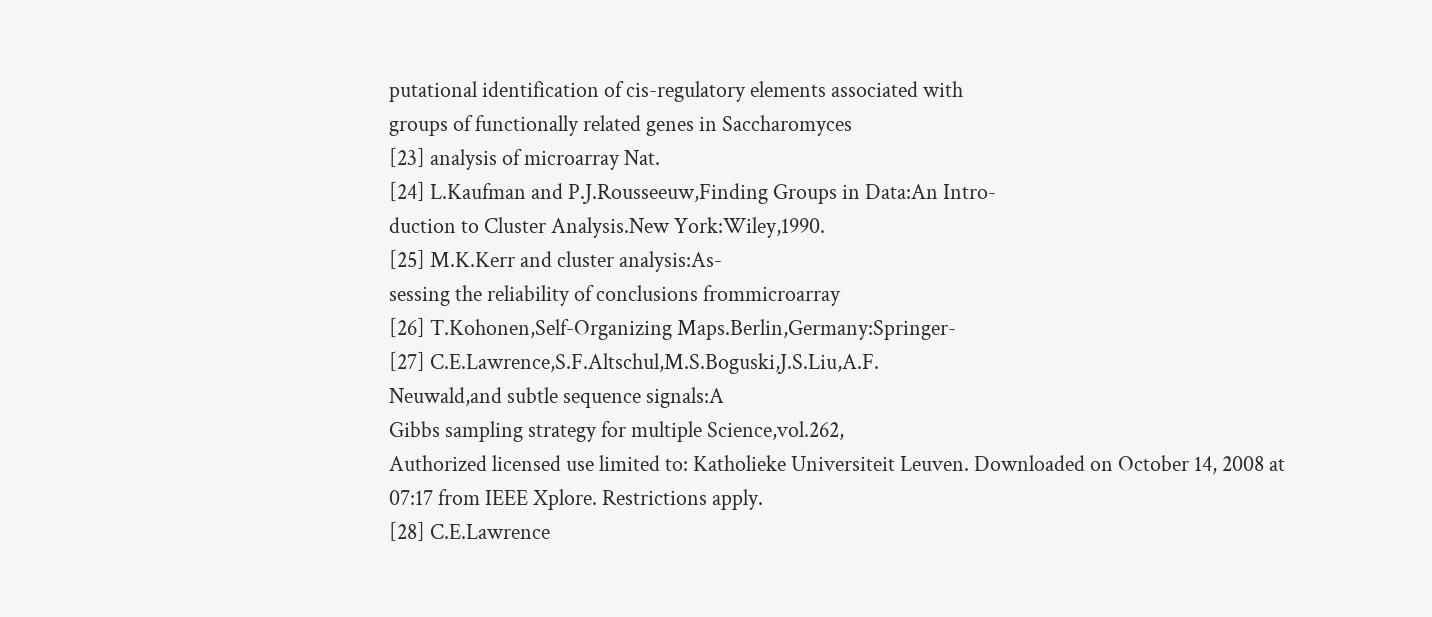putational identification of cis-regulatory elements associated with
groups of functionally related genes in Saccharomyces
[23] analysis of microarray Nat.
[24] L.Kaufman and P.J.Rousseeuw,Finding Groups in Data:An Intro-
duction to Cluster Analysis.New York:Wiley,1990.
[25] M.K.Kerr and cluster analysis:As-
sessing the reliability of conclusions frommicroarray
[26] T.Kohonen,Self-Organizing Maps.Berlin,Germany:Springer-
[27] C.E.Lawrence,S.F.Altschul,M.S.Boguski,J.S.Liu,A.F.
Neuwald,and subtle sequence signals:A
Gibbs sampling strategy for multiple Science,vol.262,
Authorized licensed use limited to: Katholieke Universiteit Leuven. Downloaded on October 14, 2008 at 07:17 from IEEE Xplore. Restrictions apply.
[28] C.E.Lawrence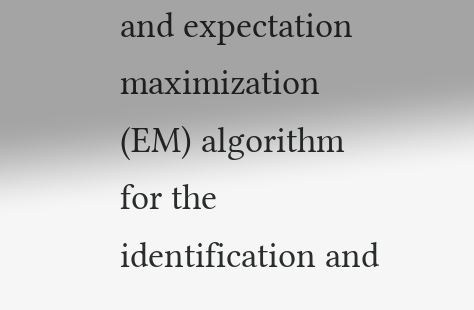and expectation maximization
(EM) algorithm for the identification and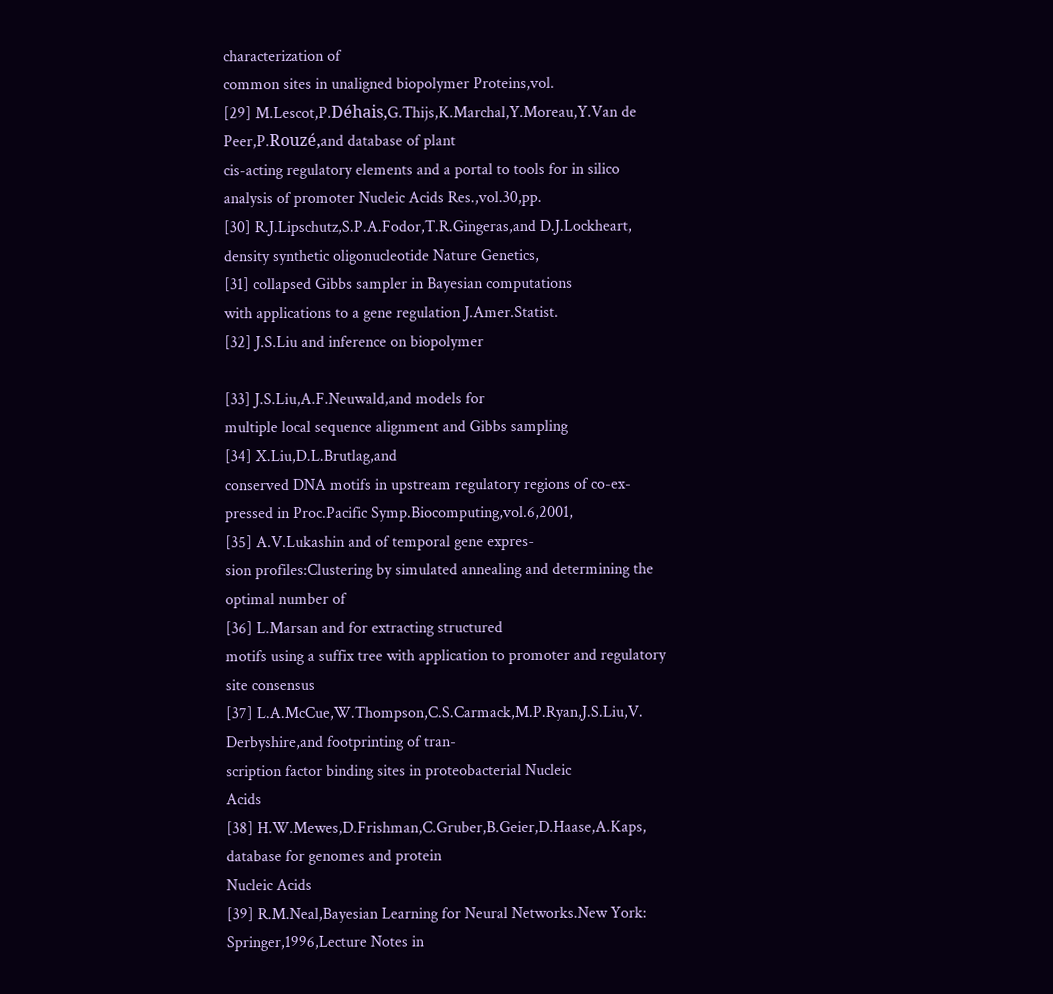characterization of
common sites in unaligned biopolymer Proteins,vol.
[29] M.Lescot,P.Déhais,G.Thijs,K.Marchal,Y.Moreau,Y.Van de
Peer,P.Rouzé,and database of plant
cis-acting regulatory elements and a portal to tools for in silico
analysis of promoter Nucleic Acids Res.,vol.30,pp.
[30] R.J.Lipschutz,S.P.A.Fodor,T.R.Gingeras,and D.J.Lockheart,
density synthetic oligonucleotide Nature Genetics,
[31] collapsed Gibbs sampler in Bayesian computations
with applications to a gene regulation J.Amer.Statist.
[32] J.S.Liu and inference on biopolymer

[33] J.S.Liu,A.F.Neuwald,and models for
multiple local sequence alignment and Gibbs sampling
[34] X.Liu,D.L.Brutlag,and
conserved DNA motifs in upstream regulatory regions of co-ex-
pressed in Proc.Pacific Symp.Biocomputing,vol.6,2001,
[35] A.V.Lukashin and of temporal gene expres-
sion profiles:Clustering by simulated annealing and determining the
optimal number of
[36] L.Marsan and for extracting structured
motifs using a suffix tree with application to promoter and regulatory
site consensus
[37] L.A.McCue,W.Thompson,C.S.Carmack,M.P.Ryan,J.S.Liu,V.
Derbyshire,and footprinting of tran-
scription factor binding sites in proteobacterial Nucleic
Acids
[38] H.W.Mewes,D.Frishman,C.Gruber,B.Geier,D.Haase,A.Kaps,
database for genomes and protein
Nucleic Acids
[39] R.M.Neal,Bayesian Learning for Neural Networks.New York:
Springer,1996,Lecture Notes in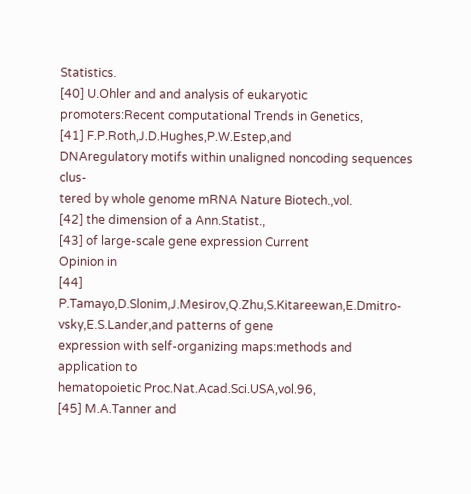Statistics.
[40] U.Ohler and and analysis of eukaryotic
promoters:Recent computational Trends in Genetics,
[41] F.P.Roth,J.D.Hughes,P.W.Estep,and
DNAregulatory motifs within unaligned noncoding sequences clus-
tered by whole genome mRNA Nature Biotech.,vol.
[42] the dimension of a Ann.Statist.,
[43] of large-scale gene expression Current
Opinion in
[44] P.Tamayo,D.Slonim,J.Mesirov,Q.Zhu,S.Kitareewan,E.Dmitro-
vsky,E.S.Lander,and patterns of gene
expression with self-organizing maps:methods and application to
hematopoietic Proc.Nat.Acad.Sci.USA,vol.96,
[45] M.A.Tanner and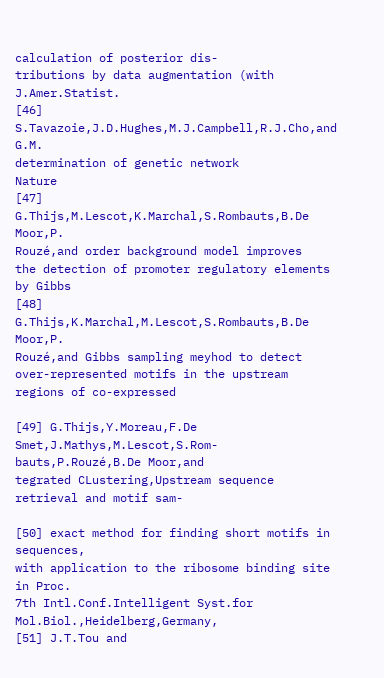calculation of posterior dis-
tributions by data augmentation (with J.Amer.Statist.
[46] S.Tavazoie,J.D.Hughes,M.J.Campbell,R.J.Cho,and G.M.
determination of genetic network
Nature
[47] G.Thijs,M.Lescot,K.Marchal,S.Rombauts,B.De Moor,P.
Rouzé,and order background model improves
the detection of promoter regulatory elements by Gibbs
[48] G.Thijs,K.Marchal,M.Lescot,S.Rombauts,B.De Moor,P.
Rouzé,and Gibbs sampling meyhod to detect
over-represented motifs in the upstream regions of co-expressed

[49] G.Thijs,Y.Moreau,F.De Smet,J.Mathys,M.Lescot,S.Rom-
bauts,P.Rouzé,B.De Moor,and
tegrated CLustering,Upstream sequence retrieval and motif sam-

[50] exact method for finding short motifs in sequences,
with application to the ribosome binding site in Proc.
7th Intl.Conf.Intelligent Syst.for Mol.Biol.,Heidelberg,Germany,
[51] J.T.Tou and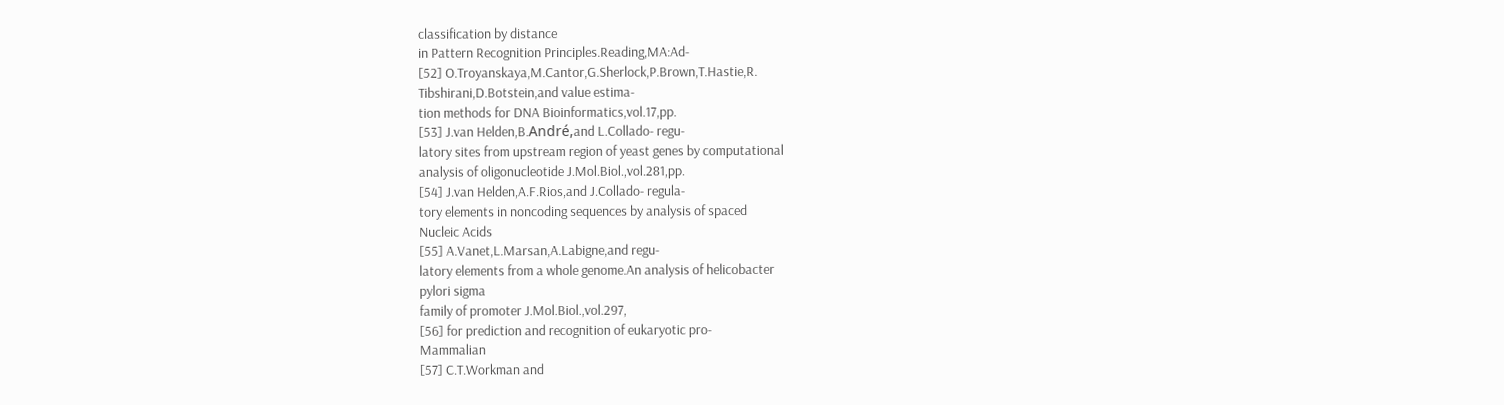classification by distance
in Pattern Recognition Principles.Reading,MA:Ad-
[52] O.Troyanskaya,M.Cantor,G.Sherlock,P.Brown,T.Hastie,R.
Tibshirani,D.Botstein,and value estima-
tion methods for DNA Bioinformatics,vol.17,pp.
[53] J.van Helden,B.André,and L.Collado- regu-
latory sites from upstream region of yeast genes by computational
analysis of oligonucleotide J.Mol.Biol.,vol.281,pp.
[54] J.van Helden,A.F.Rios,and J.Collado- regula-
tory elements in noncoding sequences by analysis of spaced
Nucleic Acids
[55] A.Vanet,L.Marsan,A.Labigne,and regu-
latory elements from a whole genome.An analysis of helicobacter
pylori sigma
family of promoter J.Mol.Biol.,vol.297,
[56] for prediction and recognition of eukaryotic pro-
Mammalian
[57] C.T.Workman and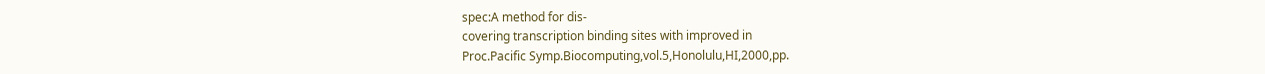spec:A method for dis-
covering transcription binding sites with improved in
Proc.Pacific Symp.Biocomputing,vol.5,Honolulu,HI,2000,pp.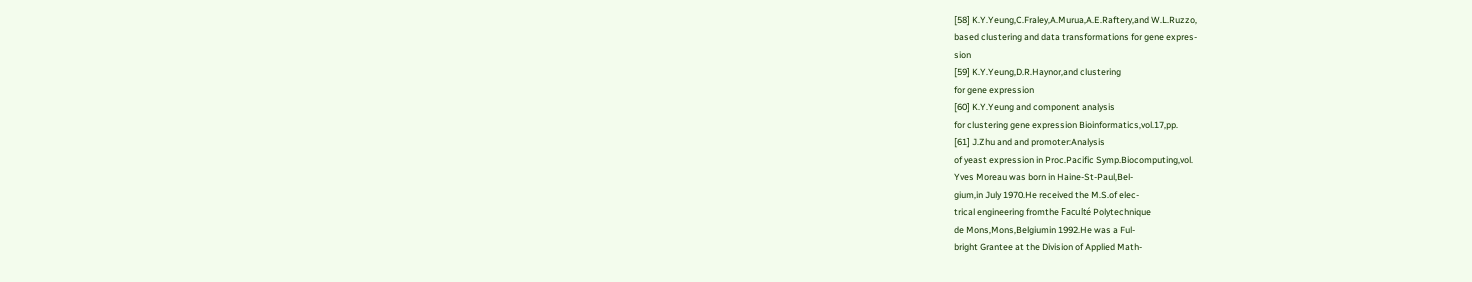[58] K.Y.Yeung,C.Fraley,A.Murua,A.E.Raftery,and W.L.Ruzzo,
based clustering and data transformations for gene expres-
sion
[59] K.Y.Yeung,D.R.Haynor,and clustering
for gene expression
[60] K.Y.Yeung and component analysis
for clustering gene expression Bioinformatics,vol.17,pp.
[61] J.Zhu and and promoter:Analysis
of yeast expression in Proc.Pacific Symp.Biocomputing,vol.
Yves Moreau was born in Haine-St-Paul,Bel-
gium,in July 1970.He received the M.S.of elec-
trical engineering fromthe Faculté Polytechnique
de Mons,Mons,Belgiumin 1992.He was a Ful-
bright Grantee at the Division of Applied Math-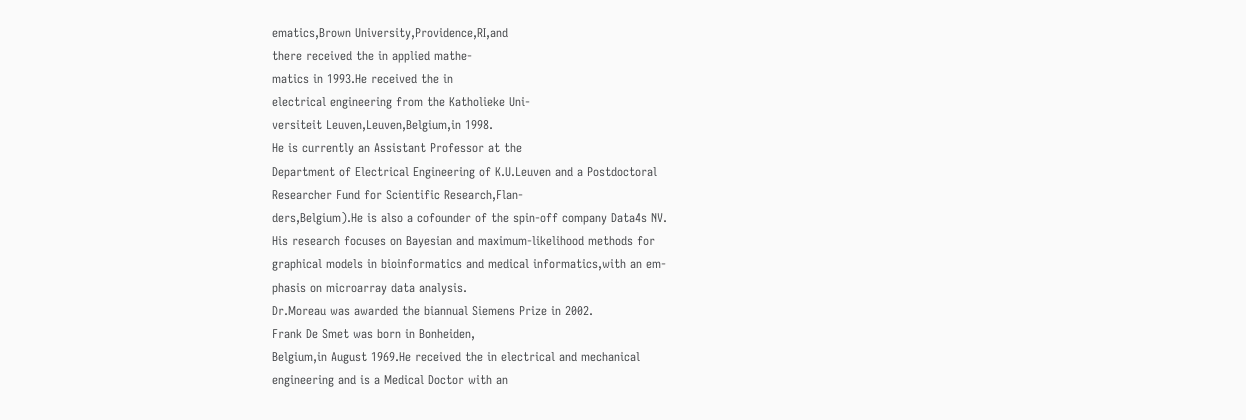ematics,Brown University,Providence,RI,and
there received the in applied mathe-
matics in 1993.He received the in
electrical engineering from the Katholieke Uni-
versiteit Leuven,Leuven,Belgium,in 1998.
He is currently an Assistant Professor at the
Department of Electrical Engineering of K.U.Leuven and a Postdoctoral
Researcher Fund for Scientific Research,Flan-
ders,Belgium).He is also a cofounder of the spin-off company Data4s NV.
His research focuses on Bayesian and maximum-likelihood methods for
graphical models in bioinformatics and medical informatics,with an em-
phasis on microarray data analysis.
Dr.Moreau was awarded the biannual Siemens Prize in 2002.
Frank De Smet was born in Bonheiden,
Belgium,in August 1969.He received the in electrical and mechanical
engineering and is a Medical Doctor with an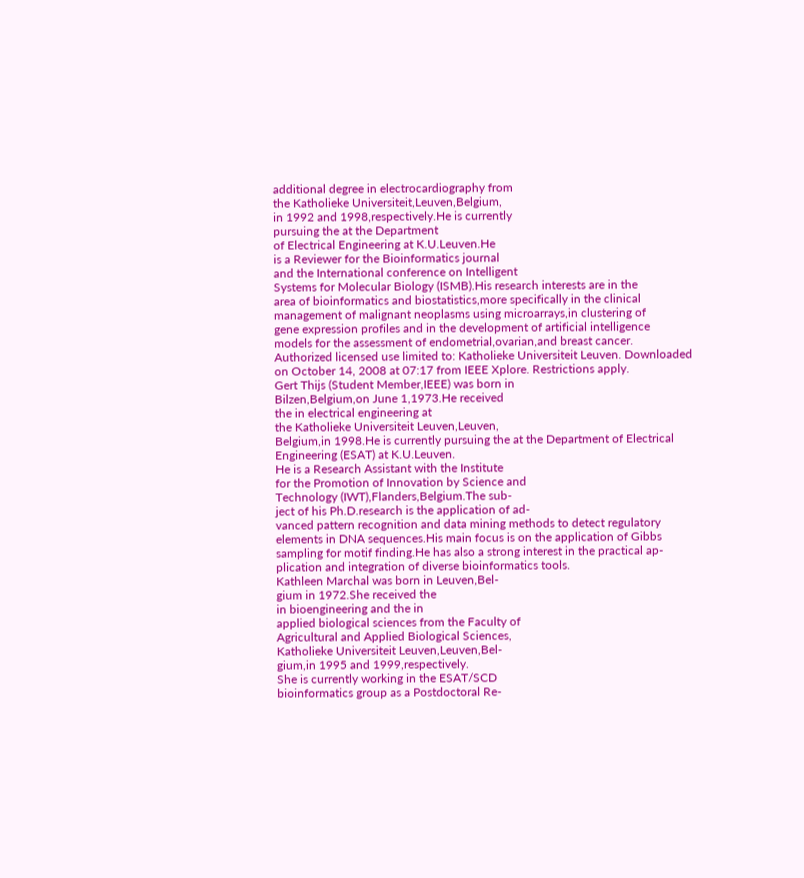additional degree in electrocardiography from
the Katholieke Universiteit,Leuven,Belgium,
in 1992 and 1998,respectively.He is currently
pursuing the at the Department
of Electrical Engineering at K.U.Leuven.He
is a Reviewer for the Bioinformatics journal
and the International conference on Intelligent
Systems for Molecular Biology (ISMB).His research interests are in the
area of bioinformatics and biostatistics,more specifically in the clinical
management of malignant neoplasms using microarrays,in clustering of
gene expression profiles and in the development of artificial intelligence
models for the assessment of endometrial,ovarian,and breast cancer.
Authorized licensed use limited to: Katholieke Universiteit Leuven. Downloaded on October 14, 2008 at 07:17 from IEEE Xplore. Restrictions apply.
Gert Thijs (Student Member,IEEE) was born in
Bilzen,Belgium,on June 1,1973.He received
the in electrical engineering at
the Katholieke Universiteit Leuven,Leuven,
Belgium,in 1998.He is currently pursuing the at the Department of Electrical
Engineering (ESAT) at K.U.Leuven.
He is a Research Assistant with the Institute
for the Promotion of Innovation by Science and
Technology (IWT),Flanders,Belgium.The sub-
ject of his Ph.D.research is the application of ad-
vanced pattern recognition and data mining methods to detect regulatory
elements in DNA sequences.His main focus is on the application of Gibbs
sampling for motif finding.He has also a strong interest in the practical ap-
plication and integration of diverse bioinformatics tools.
Kathleen Marchal was born in Leuven,Bel-
gium in 1972.She received the
in bioengineering and the in
applied biological sciences from the Faculty of
Agricultural and Applied Biological Sciences,
Katholieke Universiteit Leuven,Leuven,Bel-
gium,in 1995 and 1999,respectively.
She is currently working in the ESAT/SCD
bioinformatics group as a Postdoctoral Re-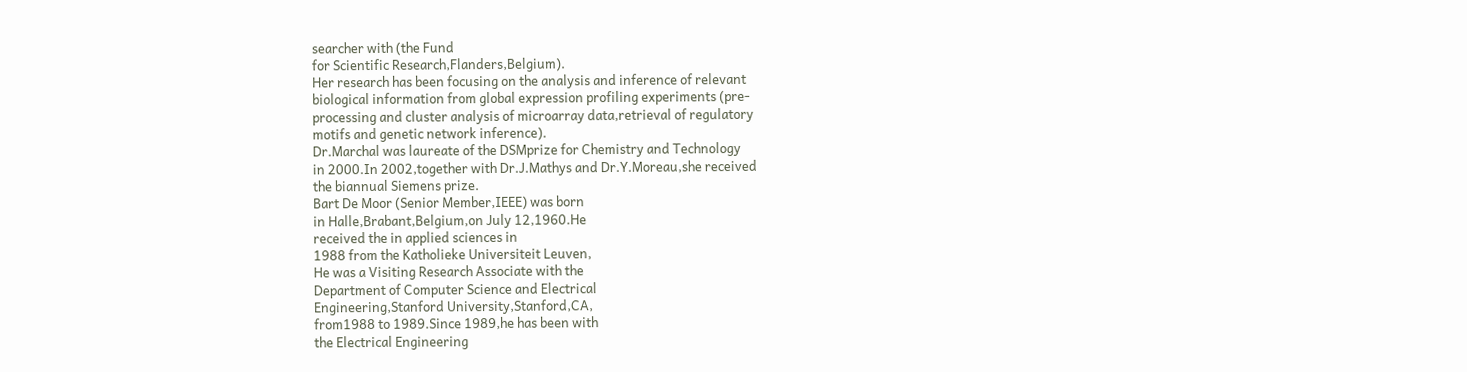searcher with (the Fund
for Scientific Research,Flanders,Belgium).
Her research has been focusing on the analysis and inference of relevant
biological information from global expression profiling experiments (pre-
processing and cluster analysis of microarray data,retrieval of regulatory
motifs and genetic network inference).
Dr.Marchal was laureate of the DSMprize for Chemistry and Technology
in 2000.In 2002,together with Dr.J.Mathys and Dr.Y.Moreau,she received
the biannual Siemens prize.
Bart De Moor (Senior Member,IEEE) was born
in Halle,Brabant,Belgium,on July 12,1960.He
received the in applied sciences in
1988 from the Katholieke Universiteit Leuven,
He was a Visiting Research Associate with the
Department of Computer Science and Electrical
Engineering,Stanford University,Stanford,CA,
from1988 to 1989.Since 1989,he has been with
the Electrical Engineering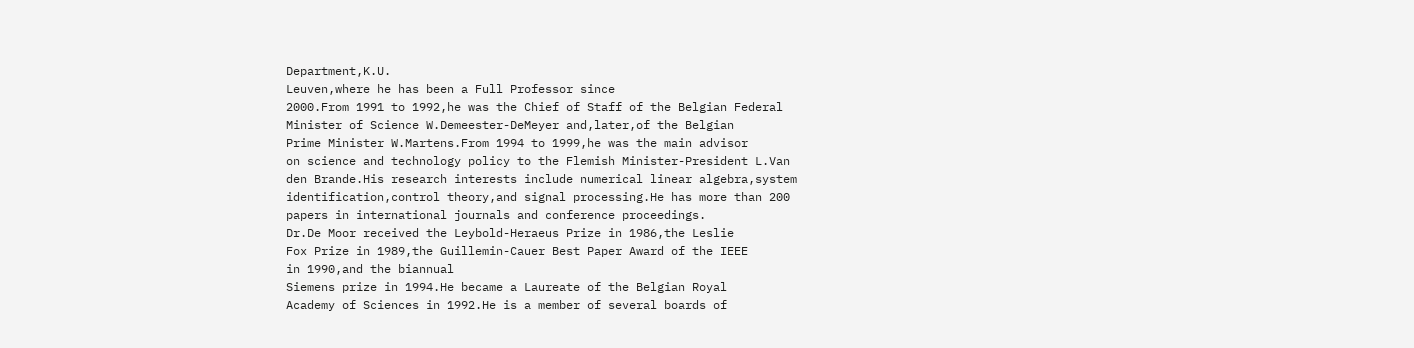Department,K.U.
Leuven,where he has been a Full Professor since
2000.From 1991 to 1992,he was the Chief of Staff of the Belgian Federal
Minister of Science W.Demeester-DeMeyer and,later,of the Belgian
Prime Minister W.Martens.From 1994 to 1999,he was the main advisor
on science and technology policy to the Flemish Minister-President L.Van
den Brande.His research interests include numerical linear algebra,system
identification,control theory,and signal processing.He has more than 200
papers in international journals and conference proceedings.
Dr.De Moor received the Leybold-Heraeus Prize in 1986,the Leslie
Fox Prize in 1989,the Guillemin-Cauer Best Paper Award of the IEEE
in 1990,and the biannual
Siemens prize in 1994.He became a Laureate of the Belgian Royal
Academy of Sciences in 1992.He is a member of several boards of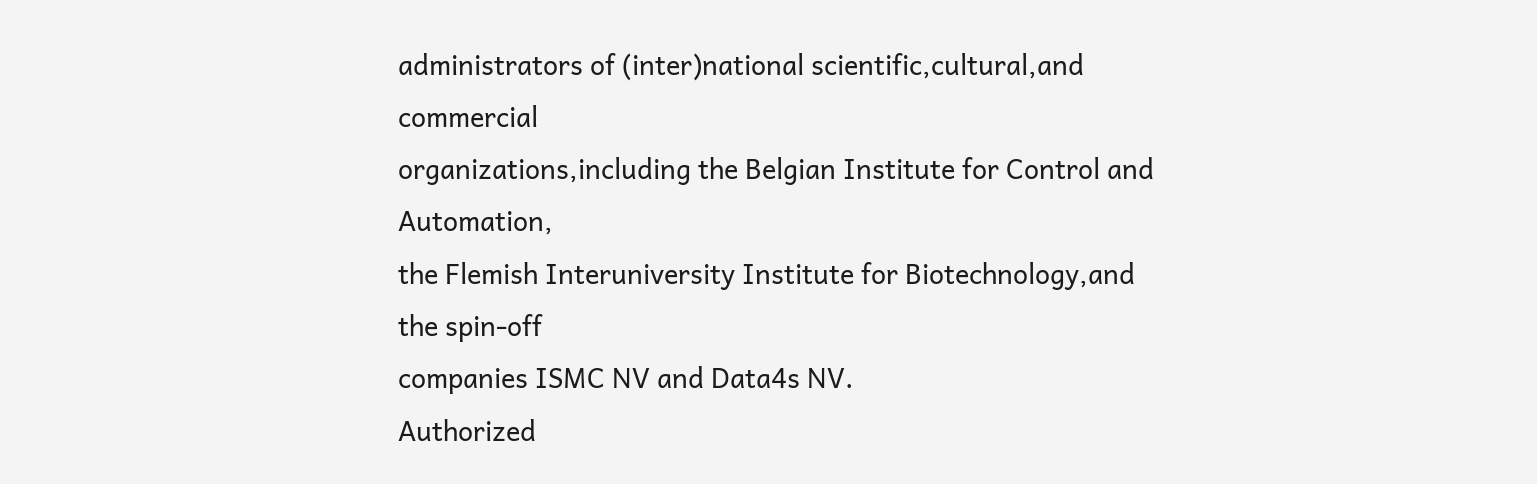administrators of (inter)national scientific,cultural,and commercial
organizations,including the Belgian Institute for Control and Automation,
the Flemish Interuniversity Institute for Biotechnology,and the spin-off
companies ISMC NV and Data4s NV.
Authorized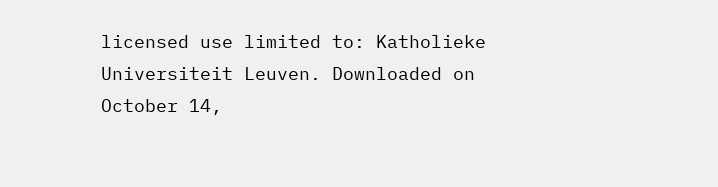licensed use limited to: Katholieke Universiteit Leuven. Downloaded on October 14,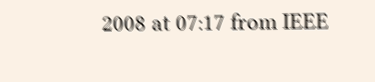2008 at 07:17 from IEEE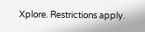Xplore. Restrictions apply.